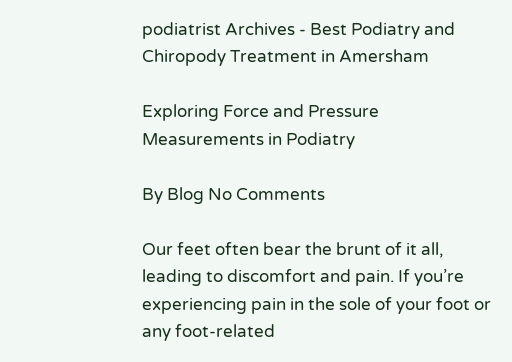podiatrist Archives - Best Podiatry and Chiropody Treatment in Amersham

Exploring Force and Pressure Measurements in Podiatry

By Blog No Comments

Our feet often bear the brunt of it all, leading to discomfort and pain. If you’re experiencing pain in the sole of your foot or any foot-related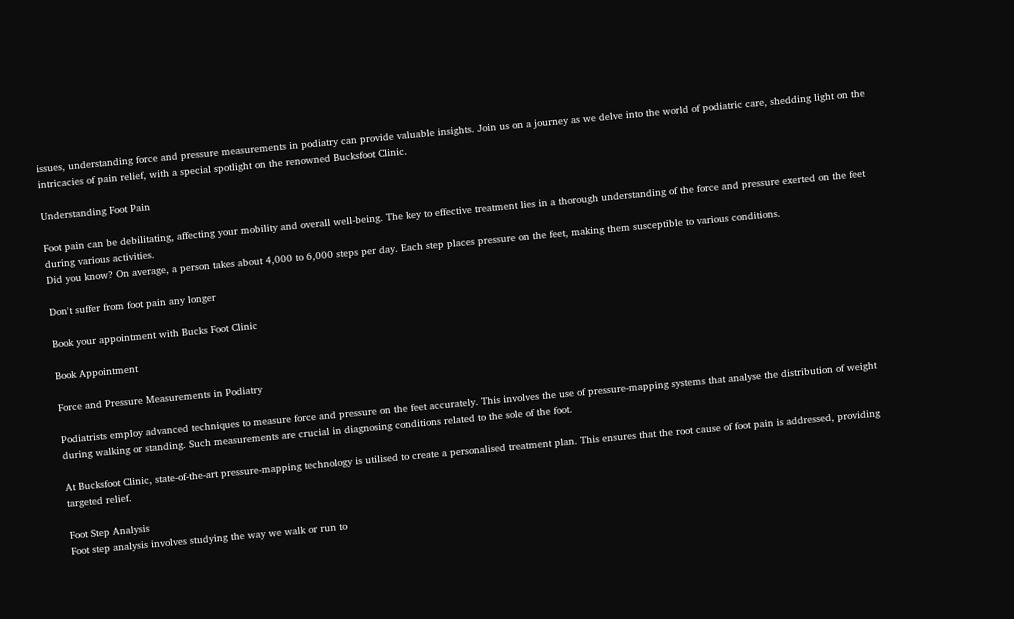issues, understanding force and pressure measurements in podiatry can provide valuable insights. Join us on a journey as we delve into the world of podiatric care, shedding light on the intricacies of pain relief, with a special spotlight on the renowned Bucksfoot Clinic.

Understanding Foot Pain

Foot pain can be debilitating, affecting your mobility and overall well-being. The key to effective treatment lies in a thorough understanding of the force and pressure exerted on the feet during various activities.
Did you know? On average, a person takes about 4,000 to 6,000 steps per day. Each step places pressure on the feet, making them susceptible to various conditions.

Don't suffer from foot pain any longer

Book your appointment with Bucks Foot Clinic

Book Appointment

Force and Pressure Measurements in Podiatry

Podiatrists employ advanced techniques to measure force and pressure on the feet accurately. This involves the use of pressure-mapping systems that analyse the distribution of weight during walking or standing. Such measurements are crucial in diagnosing conditions related to the sole of the foot.

At Bucksfoot Clinic, state-of-the-art pressure-mapping technology is utilised to create a personalised treatment plan. This ensures that the root cause of foot pain is addressed, providing targeted relief.

Foot Step Analysis
Foot step analysis involves studying the way we walk or run to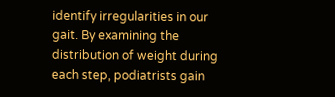identify irregularities in our gait. By examining the distribution of weight during each step, podiatrists gain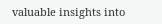valuable insights into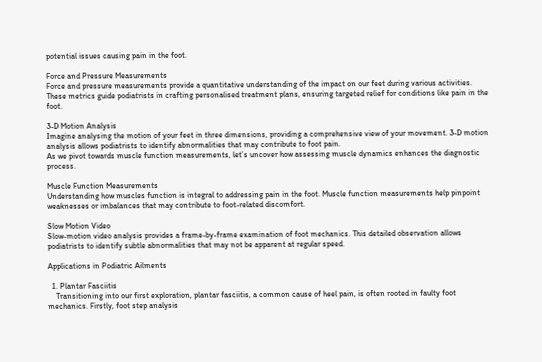potential issues causing pain in the foot.

Force and Pressure Measurements
Force and pressure measurements provide a quantitative understanding of the impact on our feet during various activities. These metrics guide podiatrists in crafting personalised treatment plans, ensuring targeted relief for conditions like pain in the foot.

3-D Motion Analysis
Imagine analysing the motion of your feet in three dimensions, providing a comprehensive view of your movement. 3-D motion analysis allows podiatrists to identify abnormalities that may contribute to foot pain.
As we pivot towards muscle function measurements, let’s uncover how assessing muscle dynamics enhances the diagnostic process.

Muscle Function Measurements
Understanding how muscles function is integral to addressing pain in the foot. Muscle function measurements help pinpoint weaknesses or imbalances that may contribute to foot-related discomfort.

Slow Motion Video
Slow-motion video analysis provides a frame-by-frame examination of foot mechanics. This detailed observation allows podiatrists to identify subtle abnormalities that may not be apparent at regular speed.

Applications in Podiatric Ailments

  1. Plantar Fasciitis
    Transitioning into our first exploration, plantar fasciitis, a common cause of heel pain, is often rooted in faulty foot mechanics. Firstly, foot step analysis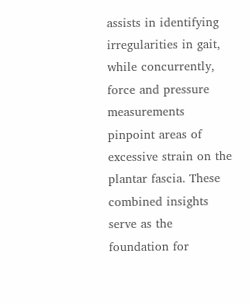assists in identifying irregularities in gait, while concurrently, force and pressure measurements pinpoint areas of excessive strain on the plantar fascia. These combined insights serve as the foundation for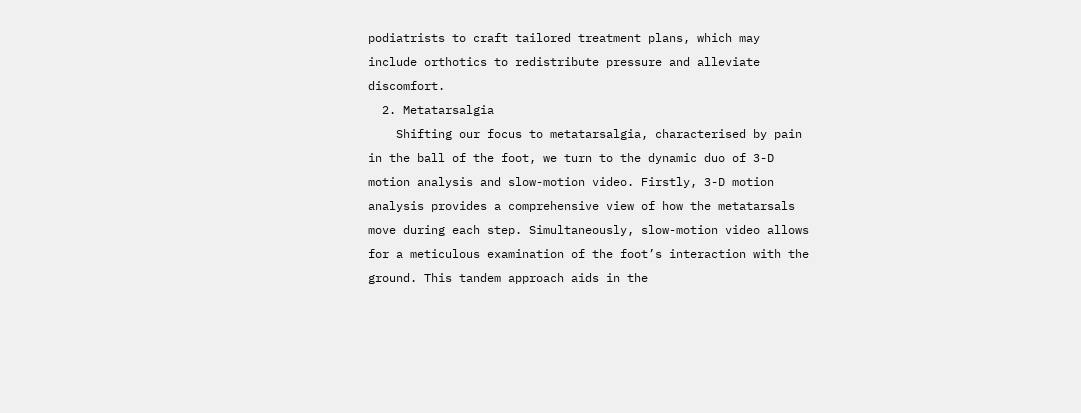podiatrists to craft tailored treatment plans, which may include orthotics to redistribute pressure and alleviate discomfort.
  2. Metatarsalgia
    Shifting our focus to metatarsalgia, characterised by pain in the ball of the foot, we turn to the dynamic duo of 3-D motion analysis and slow-motion video. Firstly, 3-D motion analysis provides a comprehensive view of how the metatarsals move during each step. Simultaneously, slow-motion video allows for a meticulous examination of the foot’s interaction with the ground. This tandem approach aids in the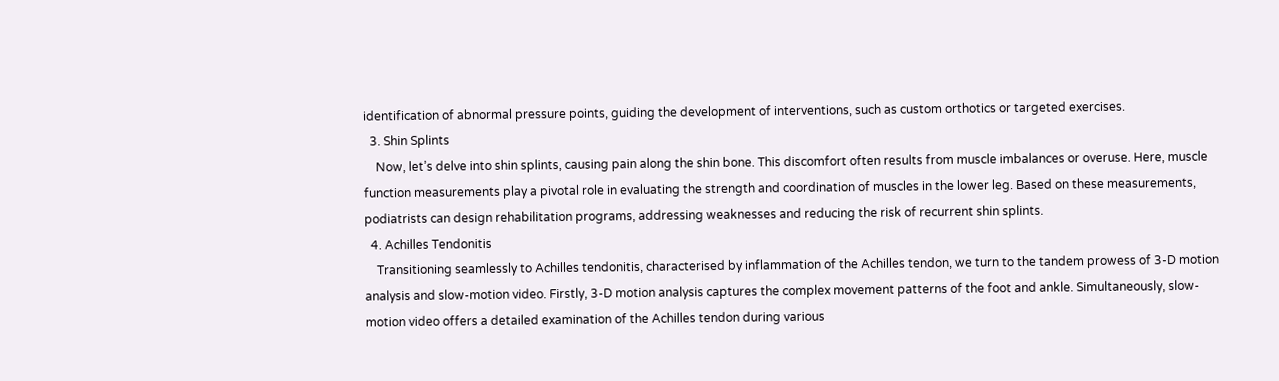identification of abnormal pressure points, guiding the development of interventions, such as custom orthotics or targeted exercises.
  3. Shin Splints
    Now, let’s delve into shin splints, causing pain along the shin bone. This discomfort often results from muscle imbalances or overuse. Here, muscle function measurements play a pivotal role in evaluating the strength and coordination of muscles in the lower leg. Based on these measurements, podiatrists can design rehabilitation programs, addressing weaknesses and reducing the risk of recurrent shin splints.
  4. Achilles Tendonitis
    Transitioning seamlessly to Achilles tendonitis, characterised by inflammation of the Achilles tendon, we turn to the tandem prowess of 3-D motion analysis and slow-motion video. Firstly, 3-D motion analysis captures the complex movement patterns of the foot and ankle. Simultaneously, slow-motion video offers a detailed examination of the Achilles tendon during various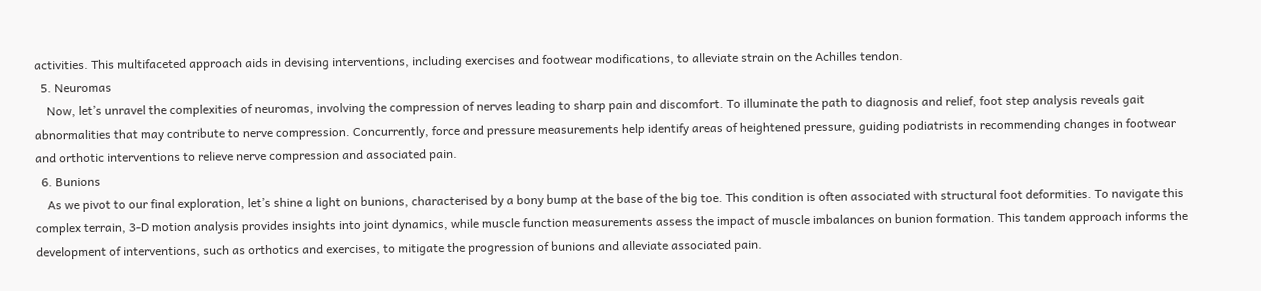activities. This multifaceted approach aids in devising interventions, including exercises and footwear modifications, to alleviate strain on the Achilles tendon.
  5. Neuromas
    Now, let’s unravel the complexities of neuromas, involving the compression of nerves leading to sharp pain and discomfort. To illuminate the path to diagnosis and relief, foot step analysis reveals gait abnormalities that may contribute to nerve compression. Concurrently, force and pressure measurements help identify areas of heightened pressure, guiding podiatrists in recommending changes in footwear and orthotic interventions to relieve nerve compression and associated pain.
  6. Bunions
    As we pivot to our final exploration, let’s shine a light on bunions, characterised by a bony bump at the base of the big toe. This condition is often associated with structural foot deformities. To navigate this complex terrain, 3-D motion analysis provides insights into joint dynamics, while muscle function measurements assess the impact of muscle imbalances on bunion formation. This tandem approach informs the development of interventions, such as orthotics and exercises, to mitigate the progression of bunions and alleviate associated pain.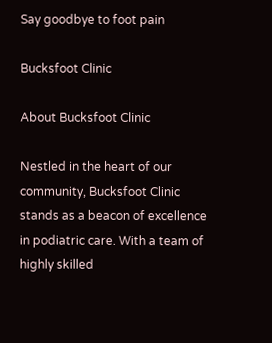Say goodbye to foot pain

Bucksfoot Clinic

About Bucksfoot Clinic

Nestled in the heart of our community, Bucksfoot Clinic stands as a beacon of excellence in podiatric care. With a team of highly skilled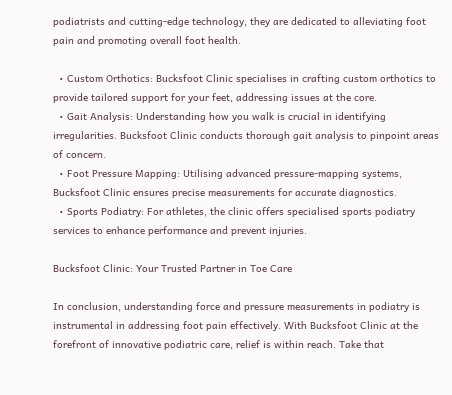podiatrists and cutting-edge technology, they are dedicated to alleviating foot pain and promoting overall foot health.

  • Custom Orthotics: Bucksfoot Clinic specialises in crafting custom orthotics to provide tailored support for your feet, addressing issues at the core.
  • Gait Analysis: Understanding how you walk is crucial in identifying irregularities. Bucksfoot Clinic conducts thorough gait analysis to pinpoint areas of concern.
  • Foot Pressure Mapping: Utilising advanced pressure-mapping systems, Bucksfoot Clinic ensures precise measurements for accurate diagnostics.
  • Sports Podiatry: For athletes, the clinic offers specialised sports podiatry services to enhance performance and prevent injuries.

Bucksfoot Clinic: Your Trusted Partner in Toe Care

In conclusion, understanding force and pressure measurements in podiatry is instrumental in addressing foot pain effectively. With Bucksfoot Clinic at the forefront of innovative podiatric care, relief is within reach. Take that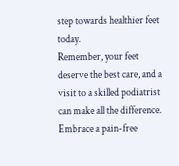step towards healthier feet today.
Remember, your feet deserve the best care, and a visit to a skilled podiatrist can make all the difference. Embrace a pain-free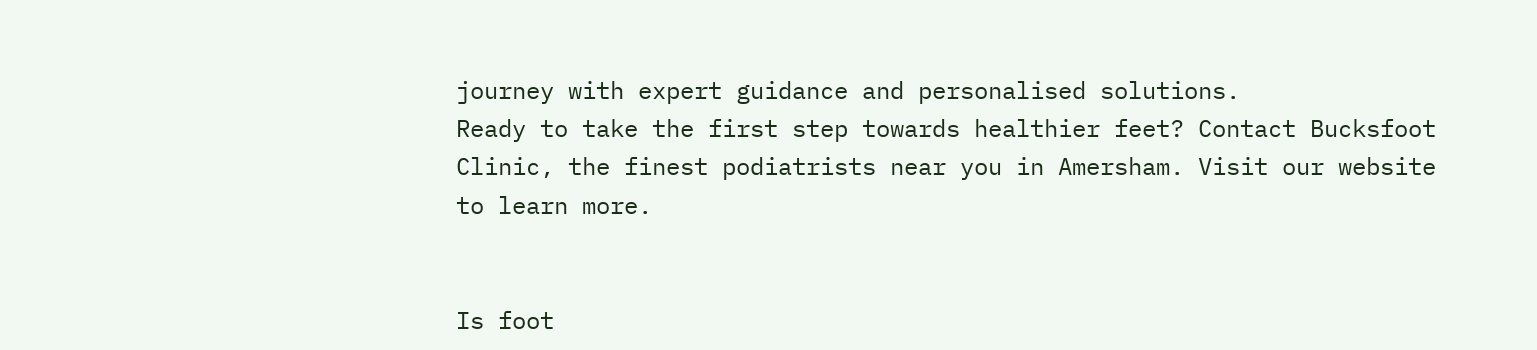journey with expert guidance and personalised solutions.
Ready to take the first step towards healthier feet? Contact Bucksfoot Clinic, the finest podiatrists near you in Amersham. Visit our website to learn more.


Is foot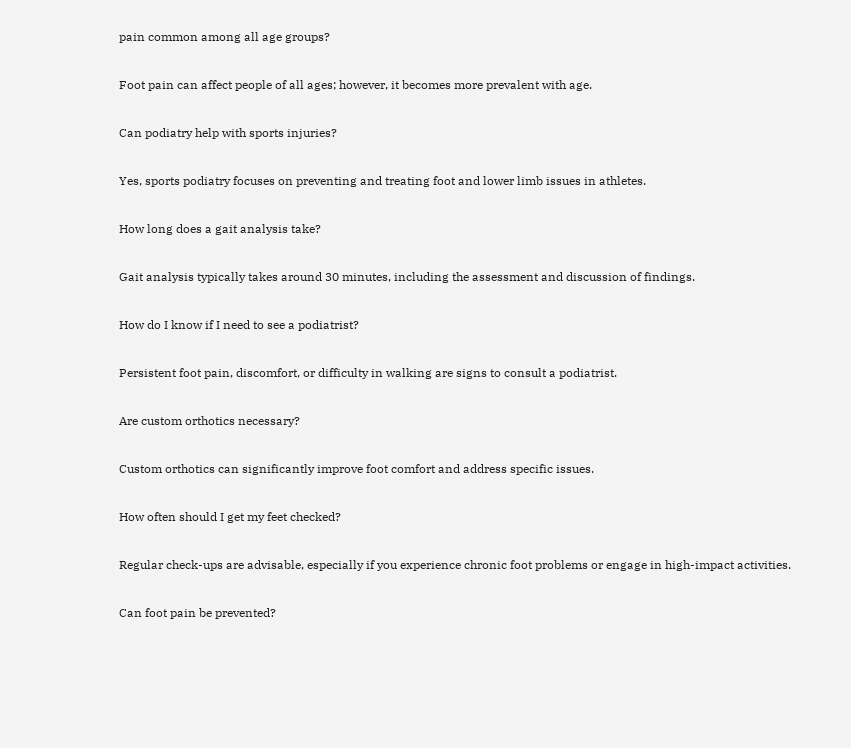pain common among all age groups?

Foot pain can affect people of all ages; however, it becomes more prevalent with age.

Can podiatry help with sports injuries?

Yes, sports podiatry focuses on preventing and treating foot and lower limb issues in athletes.

How long does a gait analysis take?

Gait analysis typically takes around 30 minutes, including the assessment and discussion of findings.

How do I know if I need to see a podiatrist?

Persistent foot pain, discomfort, or difficulty in walking are signs to consult a podiatrist.

Are custom orthotics necessary?

Custom orthotics can significantly improve foot comfort and address specific issues.

How often should I get my feet checked?

Regular check-ups are advisable, especially if you experience chronic foot problems or engage in high-impact activities.

Can foot pain be prevented?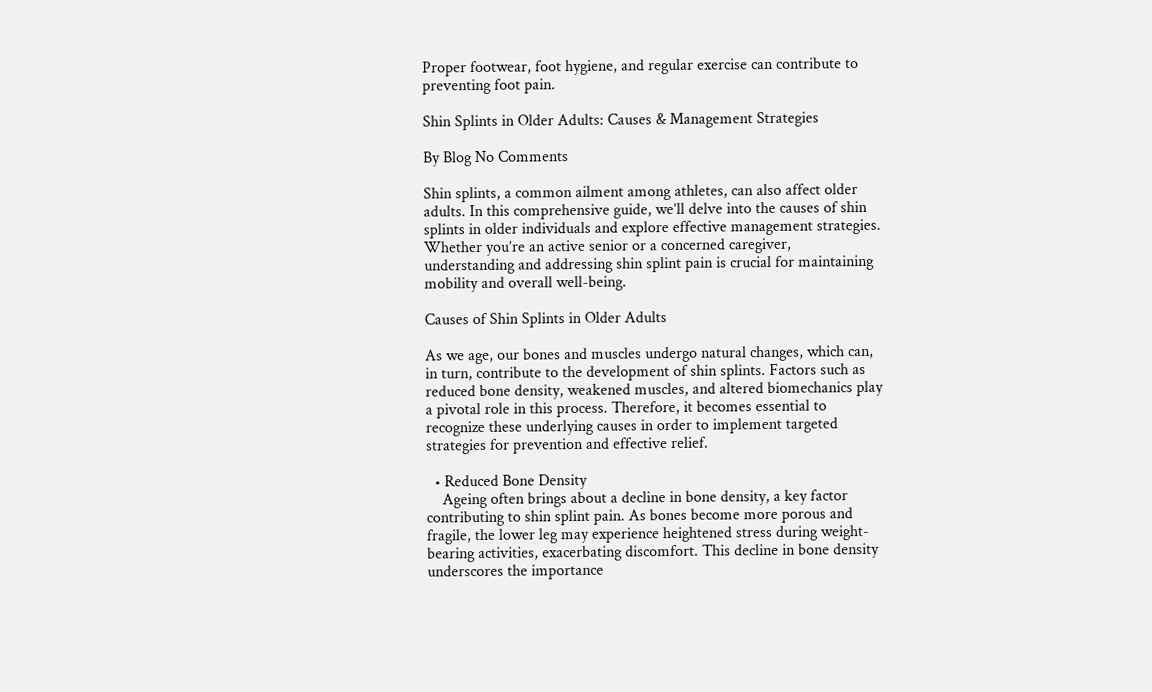Proper footwear, foot hygiene, and regular exercise can contribute to preventing foot pain.

Shin Splints in Older Adults: Causes & Management Strategies

By Blog No Comments

Shin splints, a common ailment among athletes, can also affect older adults. In this comprehensive guide, we’ll delve into the causes of shin splints in older individuals and explore effective management strategies. Whether you’re an active senior or a concerned caregiver, understanding and addressing shin splint pain is crucial for maintaining mobility and overall well-being.

Causes of Shin Splints in Older Adults

As we age, our bones and muscles undergo natural changes, which can, in turn, contribute to the development of shin splints. Factors such as reduced bone density, weakened muscles, and altered biomechanics play a pivotal role in this process. Therefore, it becomes essential to recognize these underlying causes in order to implement targeted strategies for prevention and effective relief.

  • Reduced Bone Density
    Ageing often brings about a decline in bone density, a key factor contributing to shin splint pain. As bones become more porous and fragile, the lower leg may experience heightened stress during weight-bearing activities, exacerbating discomfort. This decline in bone density underscores the importance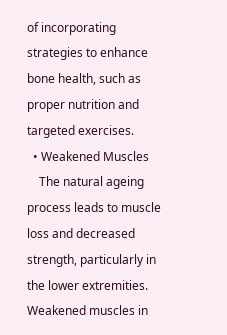of incorporating strategies to enhance bone health, such as proper nutrition and targeted exercises.
  • Weakened Muscles
    The natural ageing process leads to muscle loss and decreased strength, particularly in the lower extremities. Weakened muscles in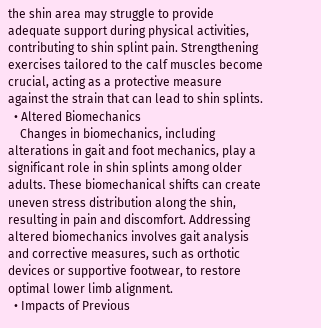the shin area may struggle to provide adequate support during physical activities, contributing to shin splint pain. Strengthening exercises tailored to the calf muscles become crucial, acting as a protective measure against the strain that can lead to shin splints.
  • Altered Biomechanics
    Changes in biomechanics, including alterations in gait and foot mechanics, play a significant role in shin splints among older adults. These biomechanical shifts can create uneven stress distribution along the shin, resulting in pain and discomfort. Addressing altered biomechanics involves gait analysis and corrective measures, such as orthotic devices or supportive footwear, to restore optimal lower limb alignment.
  • Impacts of Previous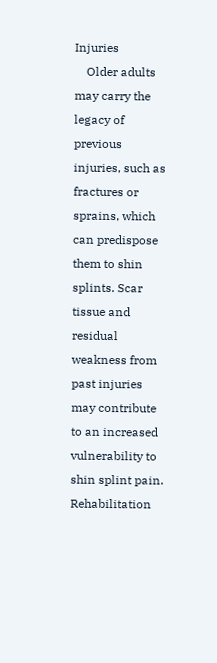Injuries
    Older adults may carry the legacy of previous injuries, such as fractures or sprains, which can predispose them to shin splints. Scar tissue and residual weakness from past injuries may contribute to an increased vulnerability to shin splint pain. Rehabilitation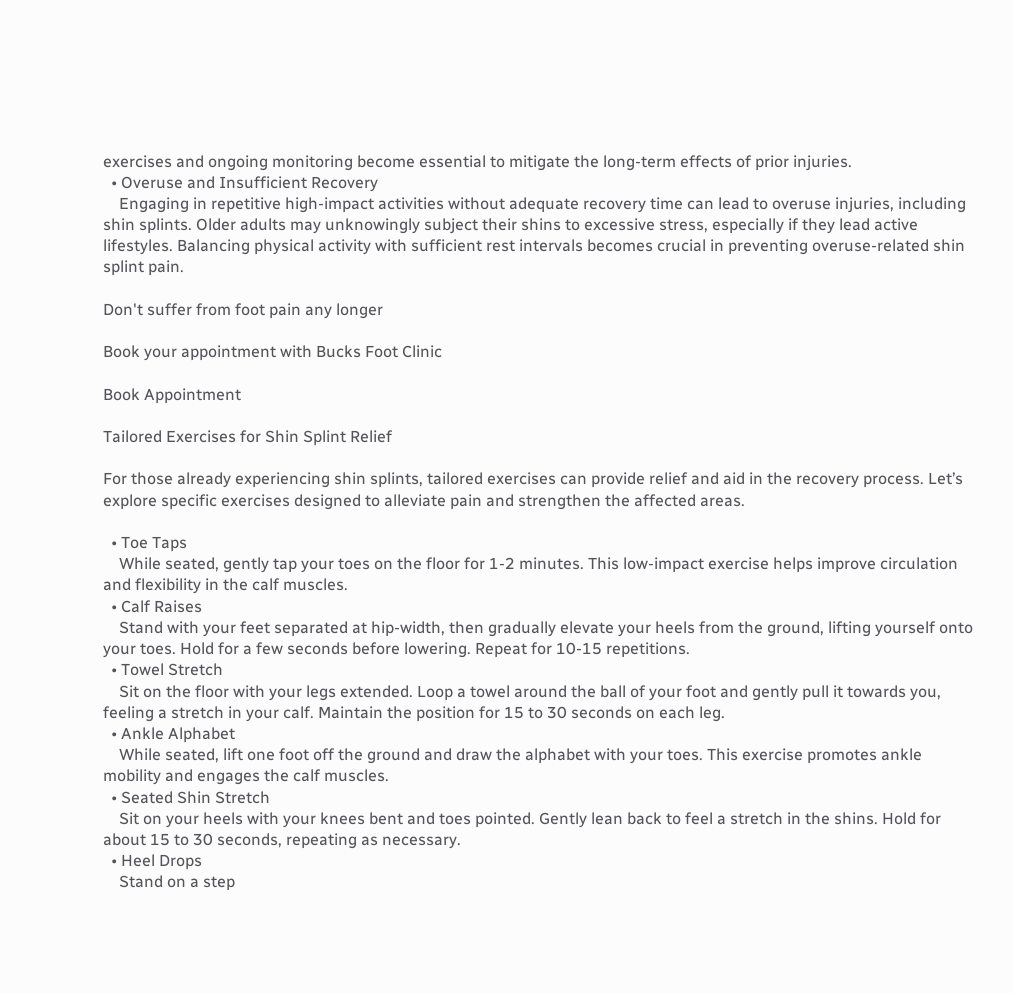exercises and ongoing monitoring become essential to mitigate the long-term effects of prior injuries.
  • Overuse and Insufficient Recovery
    Engaging in repetitive high-impact activities without adequate recovery time can lead to overuse injuries, including shin splints. Older adults may unknowingly subject their shins to excessive stress, especially if they lead active lifestyles. Balancing physical activity with sufficient rest intervals becomes crucial in preventing overuse-related shin splint pain.

Don't suffer from foot pain any longer

Book your appointment with Bucks Foot Clinic

Book Appointment

Tailored Exercises for Shin Splint Relief

For those already experiencing shin splints, tailored exercises can provide relief and aid in the recovery process. Let’s explore specific exercises designed to alleviate pain and strengthen the affected areas.

  • Toe Taps
    While seated, gently tap your toes on the floor for 1-2 minutes. This low-impact exercise helps improve circulation and flexibility in the calf muscles.
  • Calf Raises
    Stand with your feet separated at hip-width, then gradually elevate your heels from the ground, lifting yourself onto your toes. Hold for a few seconds before lowering. Repeat for 10-15 repetitions.
  • Towel Stretch
    Sit on the floor with your legs extended. Loop a towel around the ball of your foot and gently pull it towards you, feeling a stretch in your calf. Maintain the position for 15 to 30 seconds on each leg.
  • Ankle Alphabet
    While seated, lift one foot off the ground and draw the alphabet with your toes. This exercise promotes ankle mobility and engages the calf muscles.
  • Seated Shin Stretch
    Sit on your heels with your knees bent and toes pointed. Gently lean back to feel a stretch in the shins. Hold for about 15 to 30 seconds, repeating as necessary.
  • Heel Drops
    Stand on a step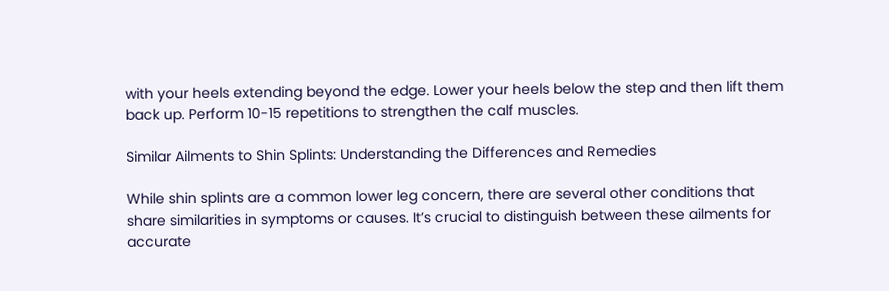with your heels extending beyond the edge. Lower your heels below the step and then lift them back up. Perform 10-15 repetitions to strengthen the calf muscles.

Similar Ailments to Shin Splints: Understanding the Differences and Remedies

While shin splints are a common lower leg concern, there are several other conditions that share similarities in symptoms or causes. It’s crucial to distinguish between these ailments for accurate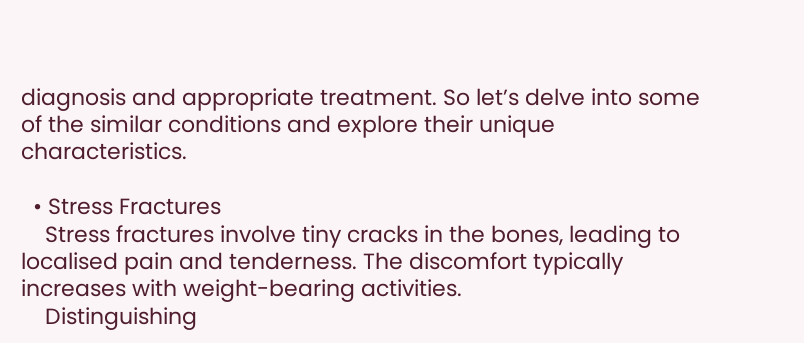diagnosis and appropriate treatment. So let’s delve into some of the similar conditions and explore their unique characteristics.

  • Stress Fractures
    Stress fractures involve tiny cracks in the bones, leading to localised pain and tenderness. The discomfort typically increases with weight-bearing activities.
    Distinguishing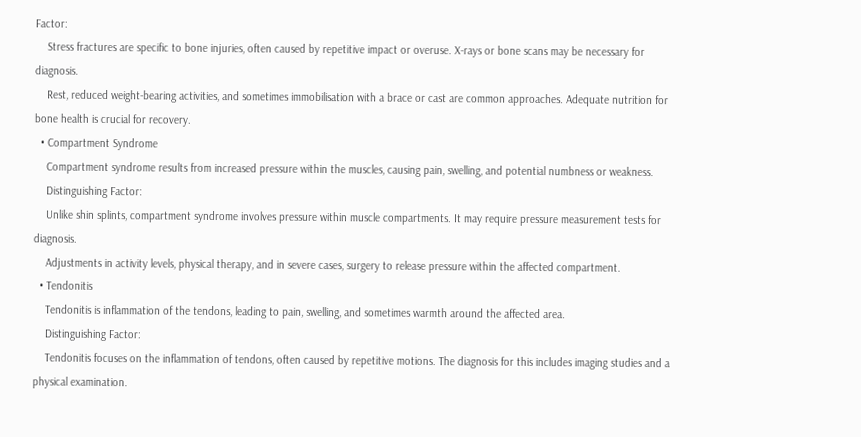Factor:
    Stress fractures are specific to bone injuries, often caused by repetitive impact or overuse. X-rays or bone scans may be necessary for diagnosis.
    Rest, reduced weight-bearing activities, and sometimes immobilisation with a brace or cast are common approaches. Adequate nutrition for bone health is crucial for recovery.
  • Compartment Syndrome
    Compartment syndrome results from increased pressure within the muscles, causing pain, swelling, and potential numbness or weakness.
    Distinguishing Factor:
    Unlike shin splints, compartment syndrome involves pressure within muscle compartments. It may require pressure measurement tests for diagnosis.
    Adjustments in activity levels, physical therapy, and in severe cases, surgery to release pressure within the affected compartment.
  • Tendonitis
    Tendonitis is inflammation of the tendons, leading to pain, swelling, and sometimes warmth around the affected area.
    Distinguishing Factor:
    Tendonitis focuses on the inflammation of tendons, often caused by repetitive motions. The diagnosis for this includes imaging studies and a physical examination.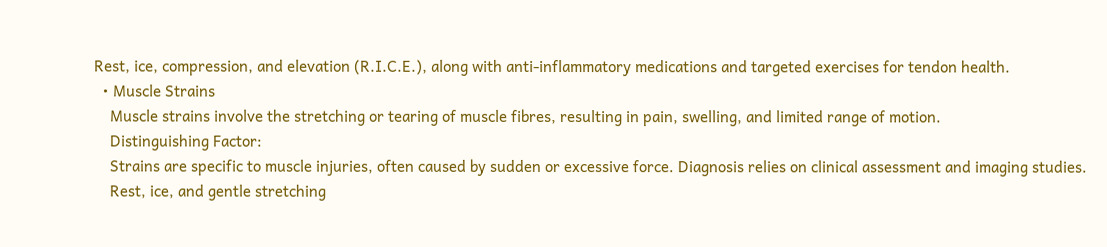Rest, ice, compression, and elevation (R.I.C.E.), along with anti-inflammatory medications and targeted exercises for tendon health.
  • Muscle Strains
    Muscle strains involve the stretching or tearing of muscle fibres, resulting in pain, swelling, and limited range of motion.
    Distinguishing Factor:
    Strains are specific to muscle injuries, often caused by sudden or excessive force. Diagnosis relies on clinical assessment and imaging studies.
    Rest, ice, and gentle stretching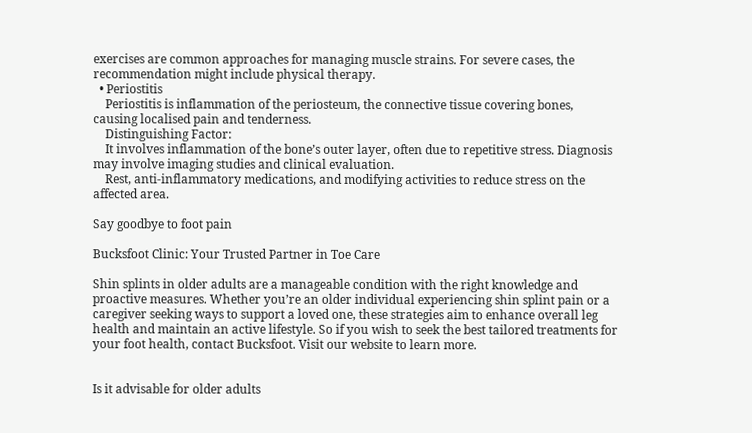exercises are common approaches for managing muscle strains. For severe cases, the recommendation might include physical therapy.
  • Periostitis
    Periostitis is inflammation of the periosteum, the connective tissue covering bones, causing localised pain and tenderness.
    Distinguishing Factor:
    It involves inflammation of the bone’s outer layer, often due to repetitive stress. Diagnosis may involve imaging studies and clinical evaluation.
    Rest, anti-inflammatory medications, and modifying activities to reduce stress on the affected area.

Say goodbye to foot pain

Bucksfoot Clinic: Your Trusted Partner in Toe Care

Shin splints in older adults are a manageable condition with the right knowledge and proactive measures. Whether you’re an older individual experiencing shin splint pain or a caregiver seeking ways to support a loved one, these strategies aim to enhance overall leg health and maintain an active lifestyle. So if you wish to seek the best tailored treatments for your foot health, contact Bucksfoot. Visit our website to learn more.


Is it advisable for older adults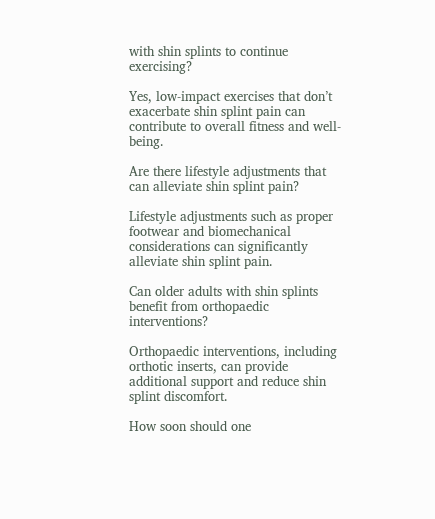with shin splints to continue exercising?

Yes, low-impact exercises that don’t exacerbate shin splint pain can contribute to overall fitness and well-being.

Are there lifestyle adjustments that can alleviate shin splint pain?

Lifestyle adjustments such as proper footwear and biomechanical considerations can significantly alleviate shin splint pain.

Can older adults with shin splints benefit from orthopaedic interventions?

Orthopaedic interventions, including orthotic inserts, can provide additional support and reduce shin splint discomfort.

How soon should one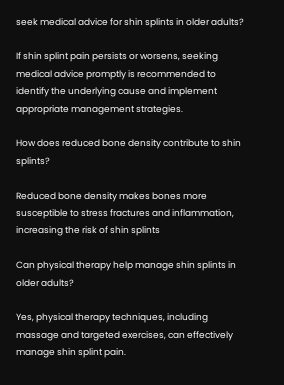seek medical advice for shin splints in older adults?

If shin splint pain persists or worsens, seeking medical advice promptly is recommended to identify the underlying cause and implement appropriate management strategies.

How does reduced bone density contribute to shin splints?

Reduced bone density makes bones more susceptible to stress fractures and inflammation, increasing the risk of shin splints

Can physical therapy help manage shin splints in older adults?

Yes, physical therapy techniques, including massage and targeted exercises, can effectively manage shin splint pain.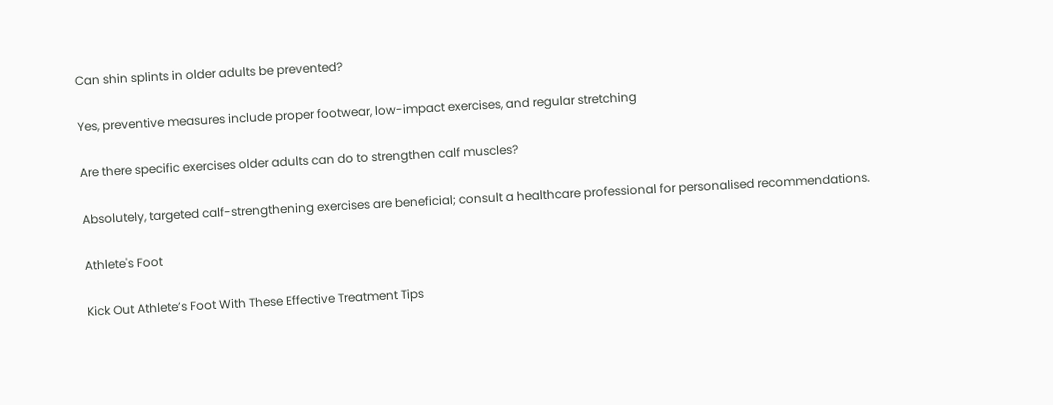Can shin splints in older adults be prevented?

Yes, preventive measures include proper footwear, low-impact exercises, and regular stretching

Are there specific exercises older adults can do to strengthen calf muscles?

Absolutely, targeted calf-strengthening exercises are beneficial; consult a healthcare professional for personalised recommendations.

Athlete's Foot

Kick Out Athlete’s Foot With These Effective Treatment Tips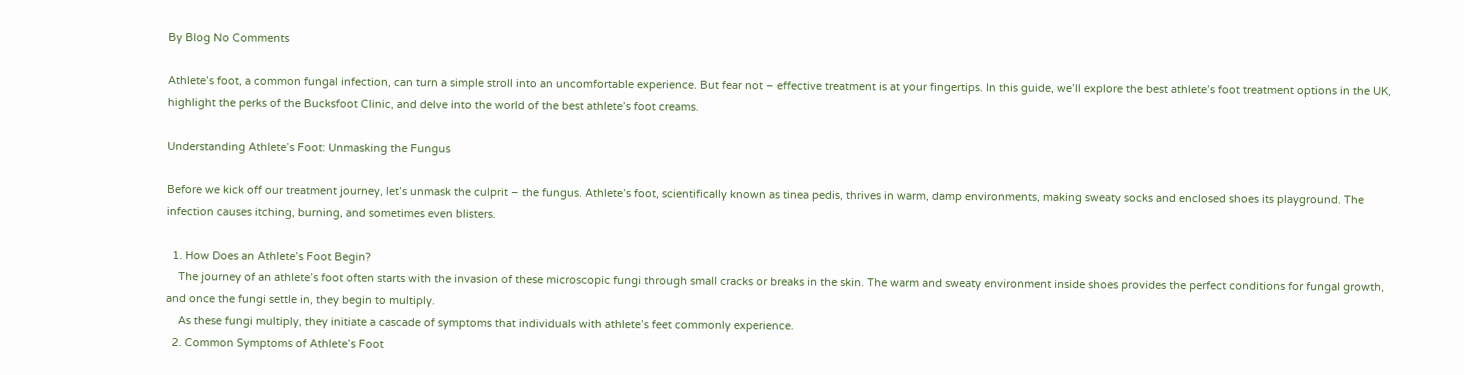By Blog No Comments

Athlete’s foot, a common fungal infection, can turn a simple stroll into an uncomfortable experience. But fear not – effective treatment is at your fingertips. In this guide, we’ll explore the best athlete’s foot treatment options in the UK, highlight the perks of the Bucksfoot Clinic, and delve into the world of the best athlete’s foot creams.

Understanding Athlete’s Foot: Unmasking the Fungus

Before we kick off our treatment journey, let’s unmask the culprit – the fungus. Athlete’s foot, scientifically known as tinea pedis, thrives in warm, damp environments, making sweaty socks and enclosed shoes its playground. The infection causes itching, burning, and sometimes even blisters.

  1. How Does an Athlete’s Foot Begin?
    The journey of an athlete’s foot often starts with the invasion of these microscopic fungi through small cracks or breaks in the skin. The warm and sweaty environment inside shoes provides the perfect conditions for fungal growth, and once the fungi settle in, they begin to multiply.
    As these fungi multiply, they initiate a cascade of symptoms that individuals with athlete’s feet commonly experience.
  2. Common Symptoms of Athlete’s Foot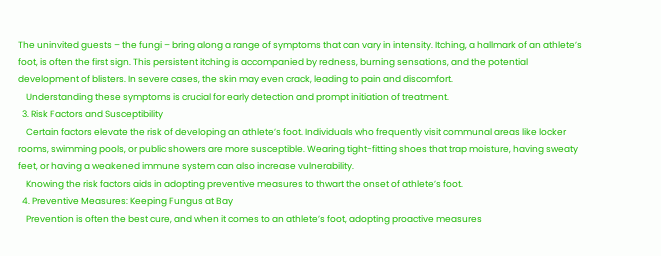The uninvited guests – the fungi – bring along a range of symptoms that can vary in intensity. Itching, a hallmark of an athlete’s foot, is often the first sign. This persistent itching is accompanied by redness, burning sensations, and the potential development of blisters. In severe cases, the skin may even crack, leading to pain and discomfort.
    Understanding these symptoms is crucial for early detection and prompt initiation of treatment.
  3. Risk Factors and Susceptibility
    Certain factors elevate the risk of developing an athlete’s foot. Individuals who frequently visit communal areas like locker rooms, swimming pools, or public showers are more susceptible. Wearing tight-fitting shoes that trap moisture, having sweaty feet, or having a weakened immune system can also increase vulnerability.
    Knowing the risk factors aids in adopting preventive measures to thwart the onset of athlete’s foot.
  4. Preventive Measures: Keeping Fungus at Bay
    Prevention is often the best cure, and when it comes to an athlete’s foot, adopting proactive measures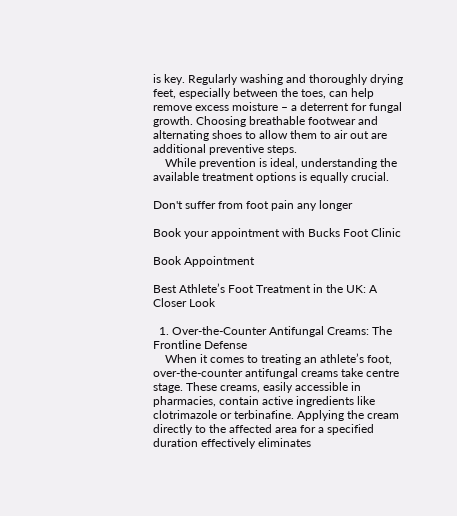is key. Regularly washing and thoroughly drying feet, especially between the toes, can help remove excess moisture – a deterrent for fungal growth. Choosing breathable footwear and alternating shoes to allow them to air out are additional preventive steps.
    While prevention is ideal, understanding the available treatment options is equally crucial.

Don't suffer from foot pain any longer

Book your appointment with Bucks Foot Clinic

Book Appointment

Best Athlete’s Foot Treatment in the UK: A Closer Look

  1. Over-the-Counter Antifungal Creams: The Frontline Defense
    When it comes to treating an athlete’s foot, over-the-counter antifungal creams take centre stage. These creams, easily accessible in pharmacies, contain active ingredients like clotrimazole or terbinafine. Applying the cream directly to the affected area for a specified duration effectively eliminates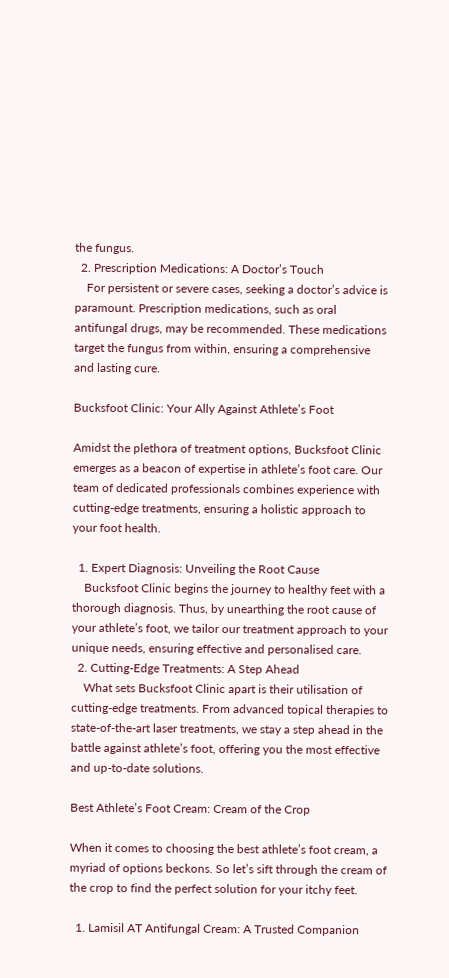the fungus.
  2. Prescription Medications: A Doctor’s Touch
    For persistent or severe cases, seeking a doctor’s advice is paramount. Prescription medications, such as oral antifungal drugs, may be recommended. These medications target the fungus from within, ensuring a comprehensive and lasting cure.

Bucksfoot Clinic: Your Ally Against Athlete’s Foot

Amidst the plethora of treatment options, Bucksfoot Clinic emerges as a beacon of expertise in athlete’s foot care. Our team of dedicated professionals combines experience with cutting-edge treatments, ensuring a holistic approach to your foot health.

  1. Expert Diagnosis: Unveiling the Root Cause
    Bucksfoot Clinic begins the journey to healthy feet with a thorough diagnosis. Thus, by unearthing the root cause of your athlete’s foot, we tailor our treatment approach to your unique needs, ensuring effective and personalised care.
  2. Cutting-Edge Treatments: A Step Ahead
    What sets Bucksfoot Clinic apart is their utilisation of cutting-edge treatments. From advanced topical therapies to state-of-the-art laser treatments, we stay a step ahead in the battle against athlete’s foot, offering you the most effective and up-to-date solutions.

Best Athlete’s Foot Cream: Cream of the Crop

When it comes to choosing the best athlete’s foot cream, a myriad of options beckons. So let’s sift through the cream of the crop to find the perfect solution for your itchy feet.

  1. Lamisil AT Antifungal Cream: A Trusted Companion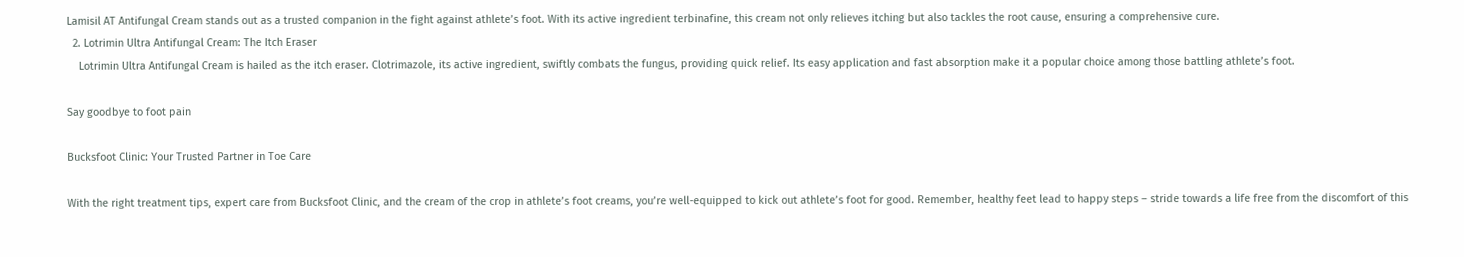Lamisil AT Antifungal Cream stands out as a trusted companion in the fight against athlete’s foot. With its active ingredient terbinafine, this cream not only relieves itching but also tackles the root cause, ensuring a comprehensive cure.
  2. Lotrimin Ultra Antifungal Cream: The Itch Eraser
    Lotrimin Ultra Antifungal Cream is hailed as the itch eraser. Clotrimazole, its active ingredient, swiftly combats the fungus, providing quick relief. Its easy application and fast absorption make it a popular choice among those battling athlete’s foot.

Say goodbye to foot pain

Bucksfoot Clinic: Your Trusted Partner in Toe Care

With the right treatment tips, expert care from Bucksfoot Clinic, and the cream of the crop in athlete’s foot creams, you’re well-equipped to kick out athlete’s foot for good. Remember, healthy feet lead to happy steps – stride towards a life free from the discomfort of this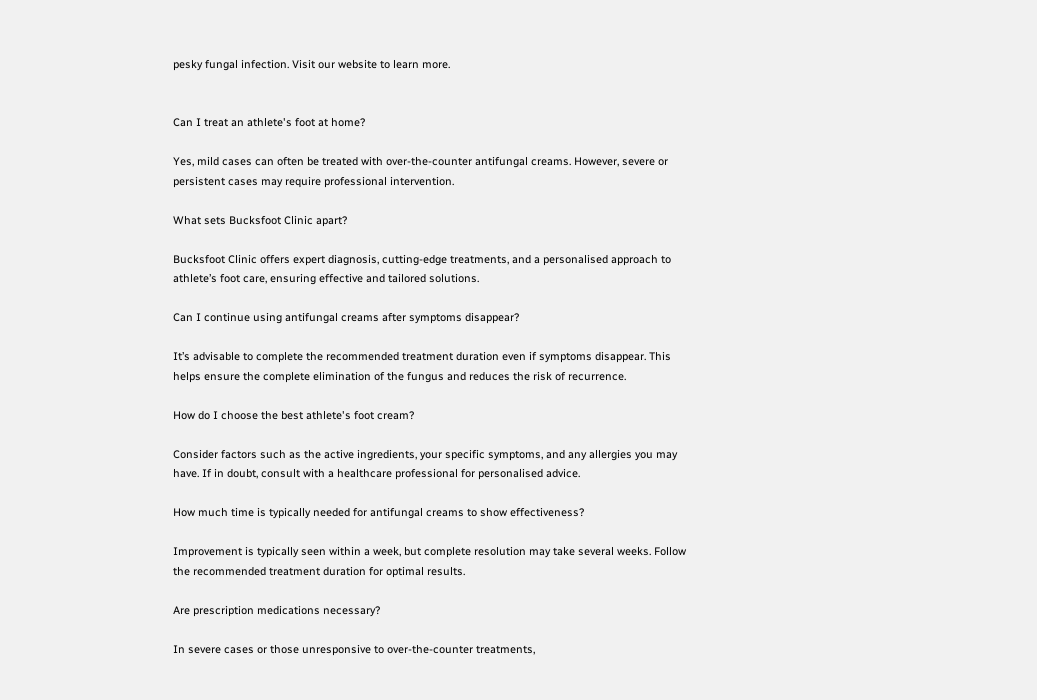pesky fungal infection. Visit our website to learn more.


Can I treat an athlete's foot at home?

Yes, mild cases can often be treated with over-the-counter antifungal creams. However, severe or persistent cases may require professional intervention.

What sets Bucksfoot Clinic apart?

Bucksfoot Clinic offers expert diagnosis, cutting-edge treatments, and a personalised approach to athlete’s foot care, ensuring effective and tailored solutions.

Can I continue using antifungal creams after symptoms disappear?

It’s advisable to complete the recommended treatment duration even if symptoms disappear. This helps ensure the complete elimination of the fungus and reduces the risk of recurrence.

How do I choose the best athlete's foot cream?

Consider factors such as the active ingredients, your specific symptoms, and any allergies you may have. If in doubt, consult with a healthcare professional for personalised advice.

How much time is typically needed for antifungal creams to show effectiveness?

Improvement is typically seen within a week, but complete resolution may take several weeks. Follow the recommended treatment duration for optimal results.

Are prescription medications necessary?

In severe cases or those unresponsive to over-the-counter treatments,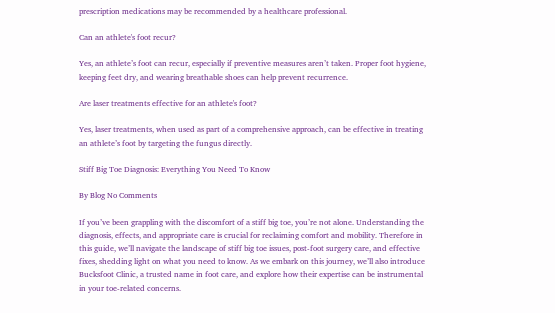prescription medications may be recommended by a healthcare professional.

Can an athlete's foot recur?

Yes, an athlete’s foot can recur, especially if preventive measures aren’t taken. Proper foot hygiene, keeping feet dry, and wearing breathable shoes can help prevent recurrence.

Are laser treatments effective for an athlete's foot?

Yes, laser treatments, when used as part of a comprehensive approach, can be effective in treating an athlete’s foot by targeting the fungus directly.

Stiff Big Toe Diagnosis: Everything You Need To Know

By Blog No Comments

If you’ve been grappling with the discomfort of a stiff big toe, you’re not alone. Understanding the diagnosis, effects, and appropriate care is crucial for reclaiming comfort and mobility. Therefore in this guide, we’ll navigate the landscape of stiff big toe issues, post-foot surgery care, and effective fixes, shedding light on what you need to know. As we embark on this journey, we’ll also introduce Bucksfoot Clinic, a trusted name in foot care, and explore how their expertise can be instrumental in your toe-related concerns.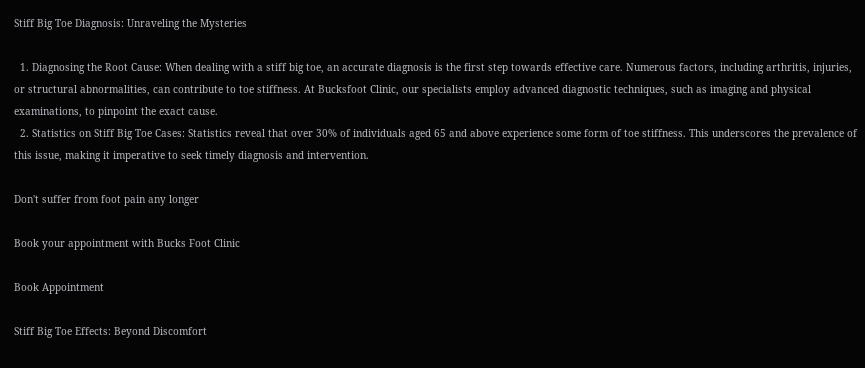Stiff Big Toe Diagnosis: Unraveling the Mysteries

  1. Diagnosing the Root Cause: When dealing with a stiff big toe, an accurate diagnosis is the first step towards effective care. Numerous factors, including arthritis, injuries, or structural abnormalities, can contribute to toe stiffness. At Bucksfoot Clinic, our specialists employ advanced diagnostic techniques, such as imaging and physical examinations, to pinpoint the exact cause.
  2. Statistics on Stiff Big Toe Cases: Statistics reveal that over 30% of individuals aged 65 and above experience some form of toe stiffness. This underscores the prevalence of this issue, making it imperative to seek timely diagnosis and intervention.

Don't suffer from foot pain any longer

Book your appointment with Bucks Foot Clinic

Book Appointment

Stiff Big Toe Effects: Beyond Discomfort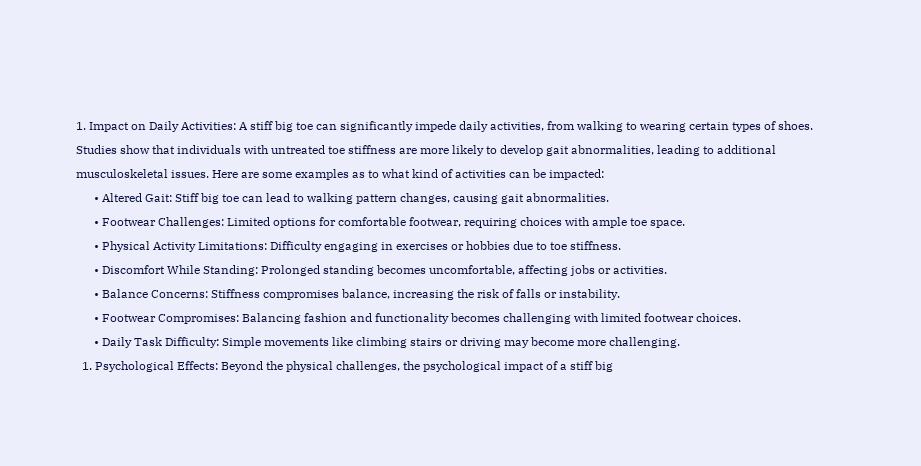1. Impact on Daily Activities: A stiff big toe can significantly impede daily activities, from walking to wearing certain types of shoes. Studies show that individuals with untreated toe stiffness are more likely to develop gait abnormalities, leading to additional musculoskeletal issues. Here are some examples as to what kind of activities can be impacted:
      • Altered Gait: Stiff big toe can lead to walking pattern changes, causing gait abnormalities.
      • Footwear Challenges: Limited options for comfortable footwear, requiring choices with ample toe space.
      • Physical Activity Limitations: Difficulty engaging in exercises or hobbies due to toe stiffness.
      • Discomfort While Standing: Prolonged standing becomes uncomfortable, affecting jobs or activities.
      • Balance Concerns: Stiffness compromises balance, increasing the risk of falls or instability.
      • Footwear Compromises: Balancing fashion and functionality becomes challenging with limited footwear choices.
      • Daily Task Difficulty: Simple movements like climbing stairs or driving may become more challenging.
  1. Psychological Effects: Beyond the physical challenges, the psychological impact of a stiff big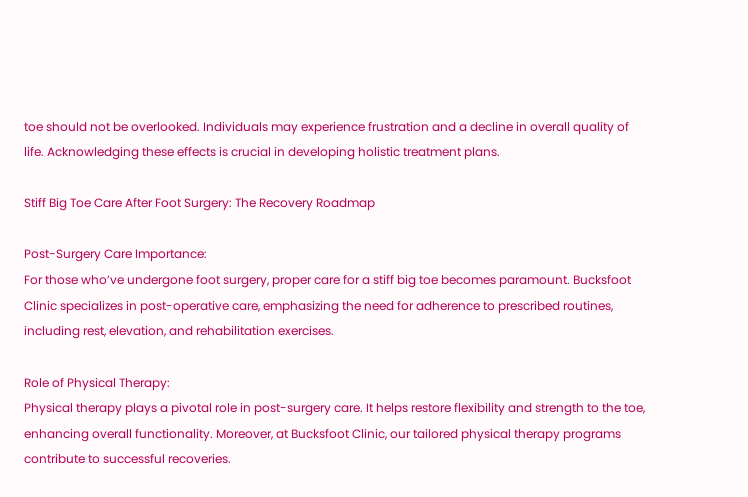toe should not be overlooked. Individuals may experience frustration and a decline in overall quality of life. Acknowledging these effects is crucial in developing holistic treatment plans.

Stiff Big Toe Care After Foot Surgery: The Recovery Roadmap

Post-Surgery Care Importance:
For those who’ve undergone foot surgery, proper care for a stiff big toe becomes paramount. Bucksfoot Clinic specializes in post-operative care, emphasizing the need for adherence to prescribed routines, including rest, elevation, and rehabilitation exercises.

Role of Physical Therapy:
Physical therapy plays a pivotal role in post-surgery care. It helps restore flexibility and strength to the toe, enhancing overall functionality. Moreover, at Bucksfoot Clinic, our tailored physical therapy programs contribute to successful recoveries.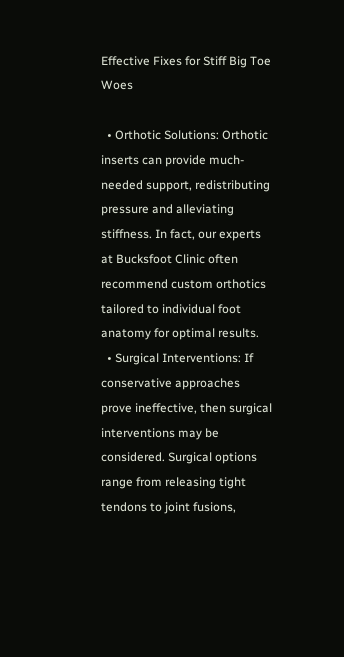Effective Fixes for Stiff Big Toe Woes

  • Orthotic Solutions: Orthotic inserts can provide much-needed support, redistributing pressure and alleviating stiffness. In fact, our experts at Bucksfoot Clinic often recommend custom orthotics tailored to individual foot anatomy for optimal results.
  • Surgical Interventions: If conservative approaches prove ineffective, then surgical interventions may be considered. Surgical options range from releasing tight tendons to joint fusions,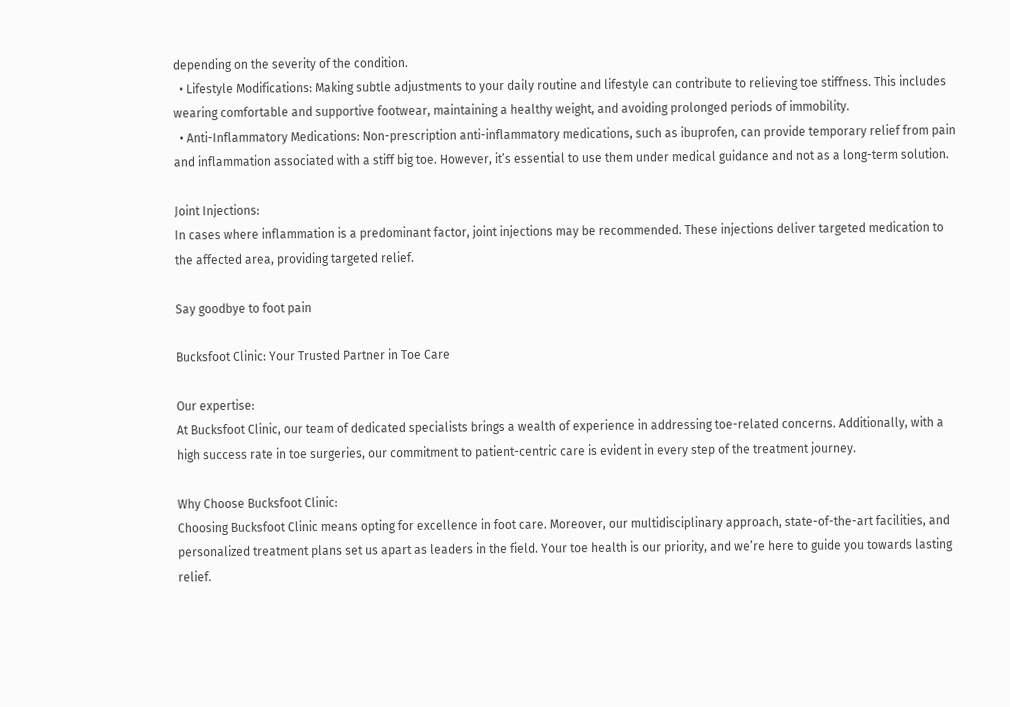depending on the severity of the condition.
  • Lifestyle Modifications: Making subtle adjustments to your daily routine and lifestyle can contribute to relieving toe stiffness. This includes wearing comfortable and supportive footwear, maintaining a healthy weight, and avoiding prolonged periods of immobility.
  • Anti-Inflammatory Medications: Non-prescription anti-inflammatory medications, such as ibuprofen, can provide temporary relief from pain and inflammation associated with a stiff big toe. However, it’s essential to use them under medical guidance and not as a long-term solution.

Joint Injections:
In cases where inflammation is a predominant factor, joint injections may be recommended. These injections deliver targeted medication to the affected area, providing targeted relief.

Say goodbye to foot pain

Bucksfoot Clinic: Your Trusted Partner in Toe Care

Our expertise:
At Bucksfoot Clinic, our team of dedicated specialists brings a wealth of experience in addressing toe-related concerns. Additionally, with a high success rate in toe surgeries, our commitment to patient-centric care is evident in every step of the treatment journey.

Why Choose Bucksfoot Clinic:
Choosing Bucksfoot Clinic means opting for excellence in foot care. Moreover, our multidisciplinary approach, state-of-the-art facilities, and personalized treatment plans set us apart as leaders in the field. Your toe health is our priority, and we’re here to guide you towards lasting relief.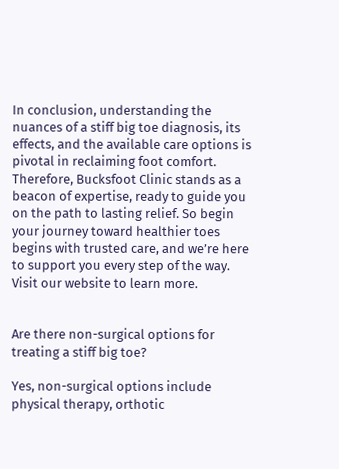In conclusion, understanding the nuances of a stiff big toe diagnosis, its effects, and the available care options is pivotal in reclaiming foot comfort. Therefore, Bucksfoot Clinic stands as a beacon of expertise, ready to guide you on the path to lasting relief. So begin your journey toward healthier toes begins with trusted care, and we’re here to support you every step of the way. Visit our website to learn more.


Are there non-surgical options for treating a stiff big toe?

Yes, non-surgical options include physical therapy, orthotic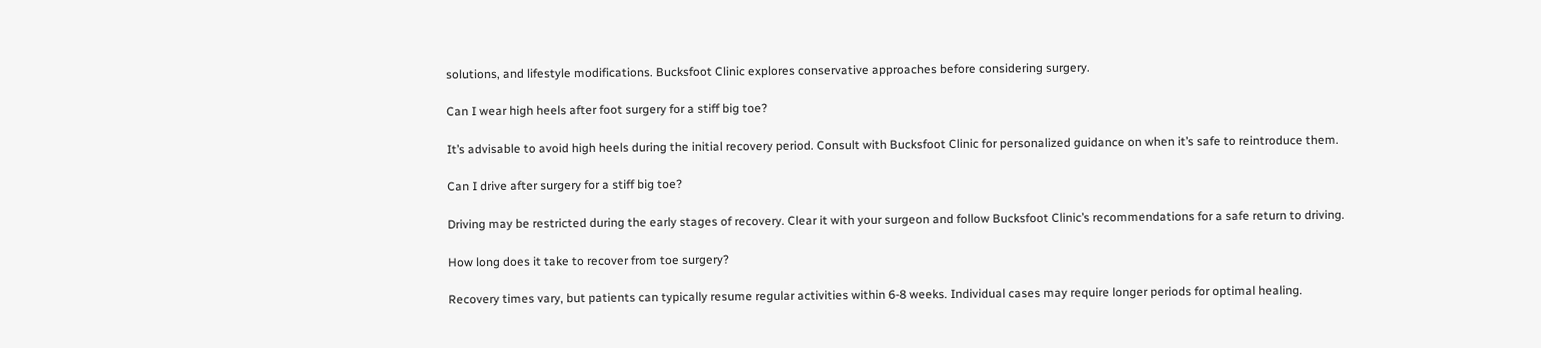solutions, and lifestyle modifications. Bucksfoot Clinic explores conservative approaches before considering surgery.

Can I wear high heels after foot surgery for a stiff big toe?

It’s advisable to avoid high heels during the initial recovery period. Consult with Bucksfoot Clinic for personalized guidance on when it’s safe to reintroduce them.

Can I drive after surgery for a stiff big toe?

Driving may be restricted during the early stages of recovery. Clear it with your surgeon and follow Bucksfoot Clinic’s recommendations for a safe return to driving.

How long does it take to recover from toe surgery?

Recovery times vary, but patients can typically resume regular activities within 6-8 weeks. Individual cases may require longer periods for optimal healing.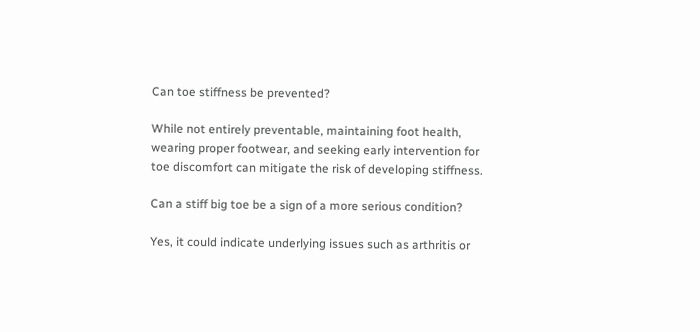Can toe stiffness be prevented?

While not entirely preventable, maintaining foot health, wearing proper footwear, and seeking early intervention for toe discomfort can mitigate the risk of developing stiffness.

Can a stiff big toe be a sign of a more serious condition?

Yes, it could indicate underlying issues such as arthritis or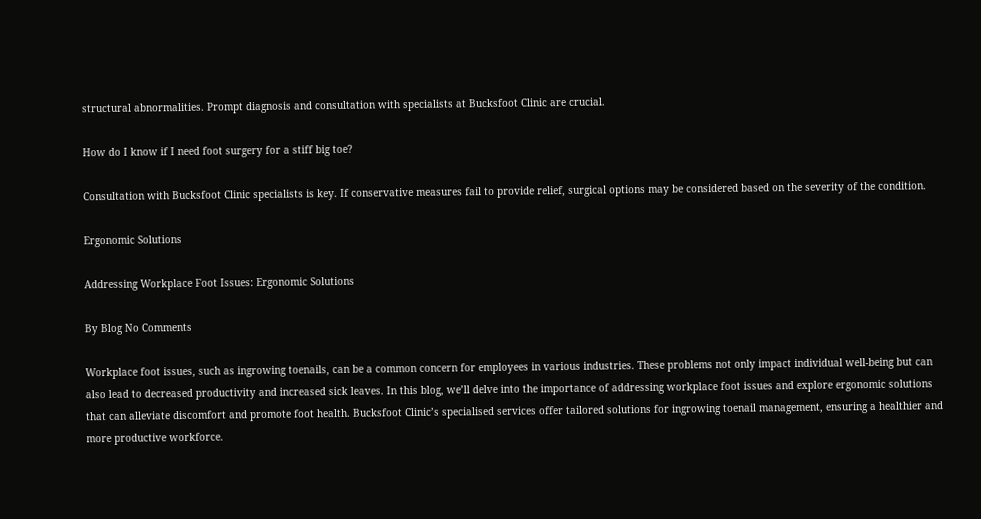structural abnormalities. Prompt diagnosis and consultation with specialists at Bucksfoot Clinic are crucial.

How do I know if I need foot surgery for a stiff big toe?

Consultation with Bucksfoot Clinic specialists is key. If conservative measures fail to provide relief, surgical options may be considered based on the severity of the condition.

Ergonomic Solutions

Addressing Workplace Foot Issues: Ergonomic Solutions

By Blog No Comments

Workplace foot issues, such as ingrowing toenails, can be a common concern for employees in various industries. These problems not only impact individual well-being but can also lead to decreased productivity and increased sick leaves. In this blog, we’ll delve into the importance of addressing workplace foot issues and explore ergonomic solutions that can alleviate discomfort and promote foot health. Bucksfoot Clinic’s specialised services offer tailored solutions for ingrowing toenail management, ensuring a healthier and more productive workforce.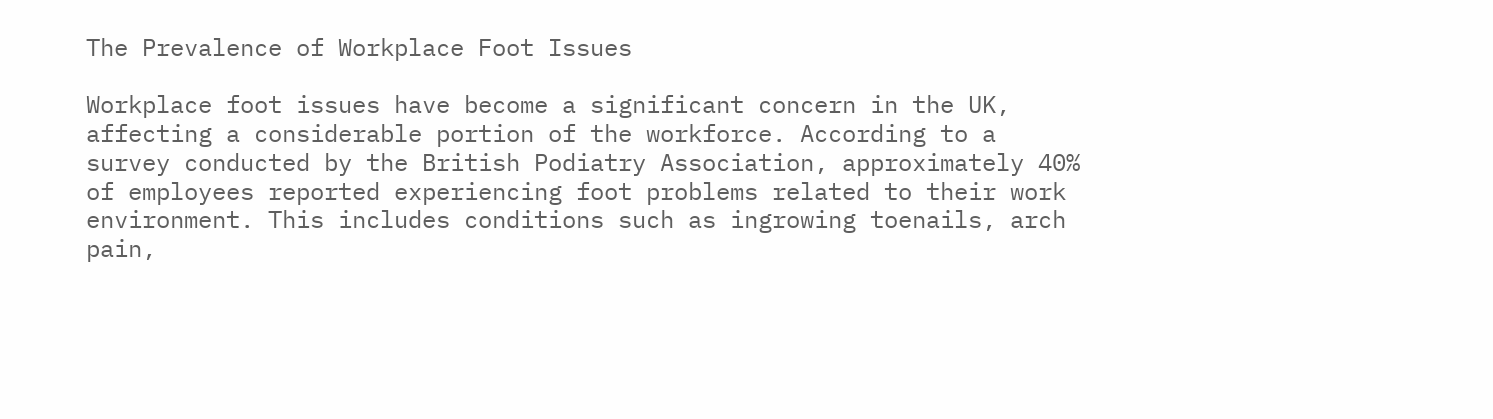The Prevalence of Workplace Foot Issues

Workplace foot issues have become a significant concern in the UK, affecting a considerable portion of the workforce. According to a survey conducted by the British Podiatry Association, approximately 40% of employees reported experiencing foot problems related to their work environment. This includes conditions such as ingrowing toenails, arch pain,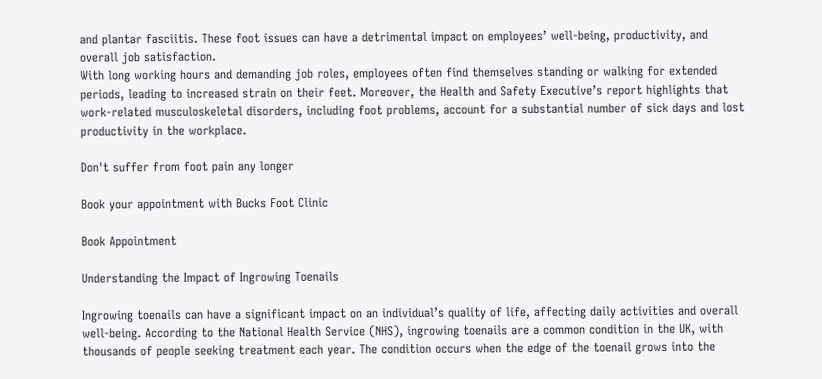and plantar fasciitis. These foot issues can have a detrimental impact on employees’ well-being, productivity, and overall job satisfaction.
With long working hours and demanding job roles, employees often find themselves standing or walking for extended periods, leading to increased strain on their feet. Moreover, the Health and Safety Executive’s report highlights that work-related musculoskeletal disorders, including foot problems, account for a substantial number of sick days and lost productivity in the workplace.

Don't suffer from foot pain any longer

Book your appointment with Bucks Foot Clinic

Book Appointment

Understanding the Impact of Ingrowing Toenails

Ingrowing toenails can have a significant impact on an individual’s quality of life, affecting daily activities and overall well-being. According to the National Health Service (NHS), ingrowing toenails are a common condition in the UK, with thousands of people seeking treatment each year. The condition occurs when the edge of the toenail grows into the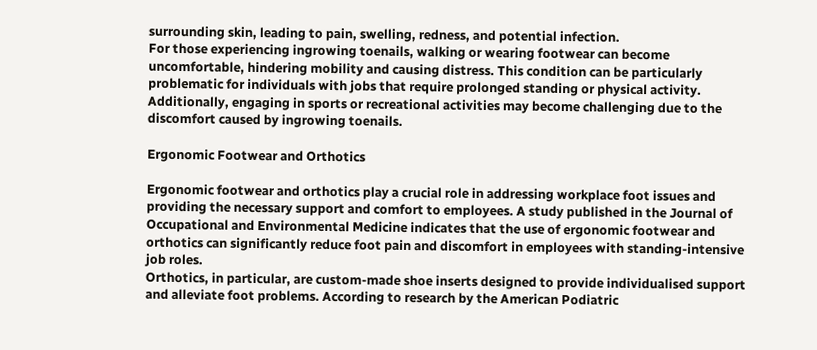surrounding skin, leading to pain, swelling, redness, and potential infection.
For those experiencing ingrowing toenails, walking or wearing footwear can become uncomfortable, hindering mobility and causing distress. This condition can be particularly problematic for individuals with jobs that require prolonged standing or physical activity. Additionally, engaging in sports or recreational activities may become challenging due to the discomfort caused by ingrowing toenails.

Ergonomic Footwear and Orthotics

Ergonomic footwear and orthotics play a crucial role in addressing workplace foot issues and providing the necessary support and comfort to employees. A study published in the Journal of Occupational and Environmental Medicine indicates that the use of ergonomic footwear and orthotics can significantly reduce foot pain and discomfort in employees with standing-intensive job roles.
Orthotics, in particular, are custom-made shoe inserts designed to provide individualised support and alleviate foot problems. According to research by the American Podiatric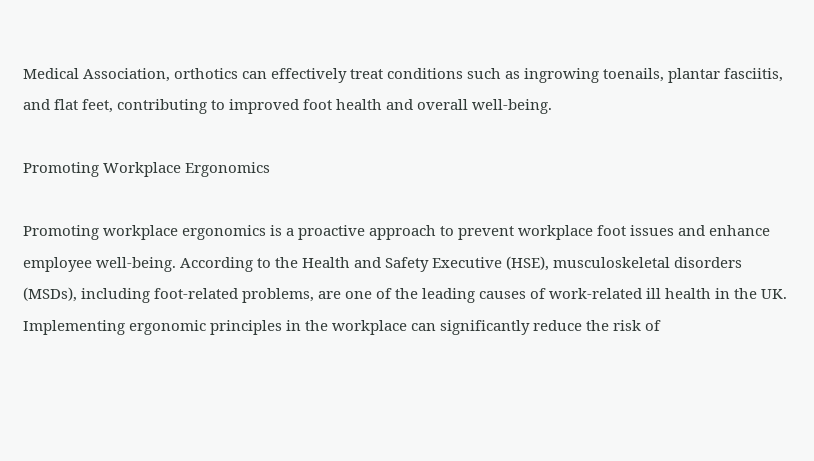Medical Association, orthotics can effectively treat conditions such as ingrowing toenails, plantar fasciitis, and flat feet, contributing to improved foot health and overall well-being.

Promoting Workplace Ergonomics

Promoting workplace ergonomics is a proactive approach to prevent workplace foot issues and enhance employee well-being. According to the Health and Safety Executive (HSE), musculoskeletal disorders (MSDs), including foot-related problems, are one of the leading causes of work-related ill health in the UK. Implementing ergonomic principles in the workplace can significantly reduce the risk of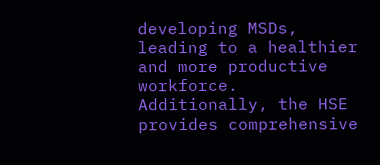developing MSDs, leading to a healthier and more productive workforce.
Additionally, the HSE provides comprehensive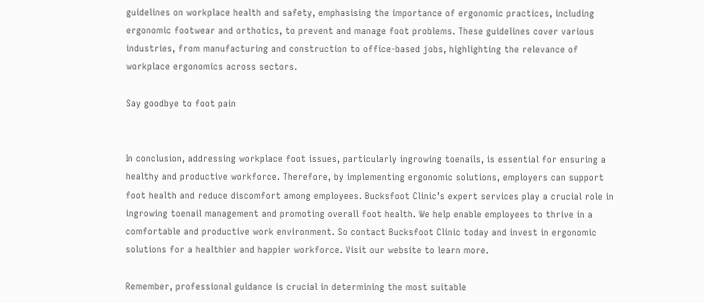guidelines on workplace health and safety, emphasising the importance of ergonomic practices, including ergonomic footwear and orthotics, to prevent and manage foot problems. These guidelines cover various industries, from manufacturing and construction to office-based jobs, highlighting the relevance of workplace ergonomics across sectors.

Say goodbye to foot pain


In conclusion, addressing workplace foot issues, particularly ingrowing toenails, is essential for ensuring a healthy and productive workforce. Therefore, by implementing ergonomic solutions, employers can support foot health and reduce discomfort among employees. Bucksfoot Clinic’s expert services play a crucial role in ingrowing toenail management and promoting overall foot health. We help enable employees to thrive in a comfortable and productive work environment. So contact Bucksfoot Clinic today and invest in ergonomic solutions for a healthier and happier workforce. Visit our website to learn more.

Remember, professional guidance is crucial in determining the most suitable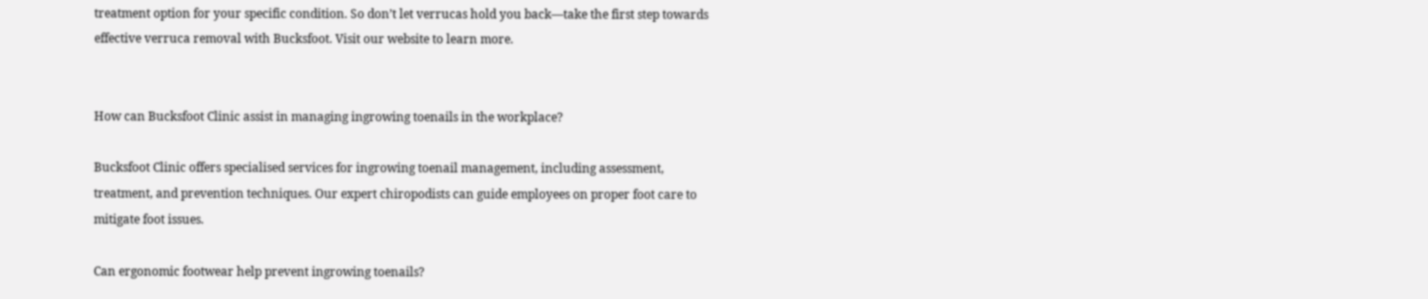treatment option for your specific condition. So don’t let verrucas hold you back—take the first step towards effective verruca removal with Bucksfoot. Visit our website to learn more.


How can Bucksfoot Clinic assist in managing ingrowing toenails in the workplace?

Bucksfoot Clinic offers specialised services for ingrowing toenail management, including assessment, treatment, and prevention techniques. Our expert chiropodists can guide employees on proper foot care to mitigate foot issues.

Can ergonomic footwear help prevent ingrowing toenails?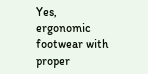Yes, ergonomic footwear with proper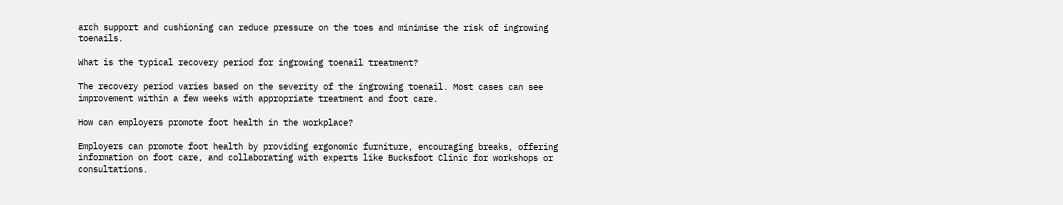arch support and cushioning can reduce pressure on the toes and minimise the risk of ingrowing toenails.

What is the typical recovery period for ingrowing toenail treatment?

The recovery period varies based on the severity of the ingrowing toenail. Most cases can see improvement within a few weeks with appropriate treatment and foot care.

How can employers promote foot health in the workplace?

Employers can promote foot health by providing ergonomic furniture, encouraging breaks, offering information on foot care, and collaborating with experts like Bucksfoot Clinic for workshops or consultations.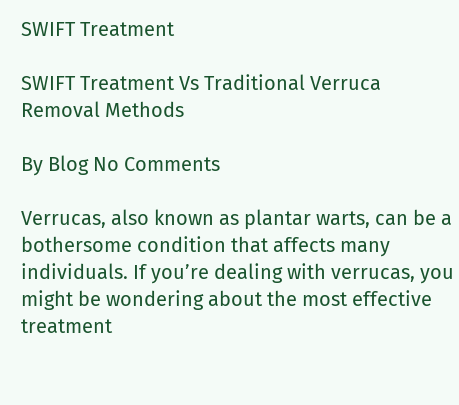SWIFT Treatment

SWIFT Treatment Vs Traditional Verruca Removal Methods

By Blog No Comments

Verrucas, also known as plantar warts, can be a bothersome condition that affects many individuals. If you’re dealing with verrucas, you might be wondering about the most effective treatment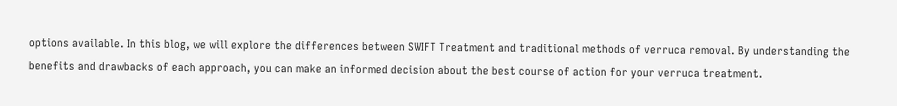options available. In this blog, we will explore the differences between SWIFT Treatment and traditional methods of verruca removal. By understanding the benefits and drawbacks of each approach, you can make an informed decision about the best course of action for your verruca treatment.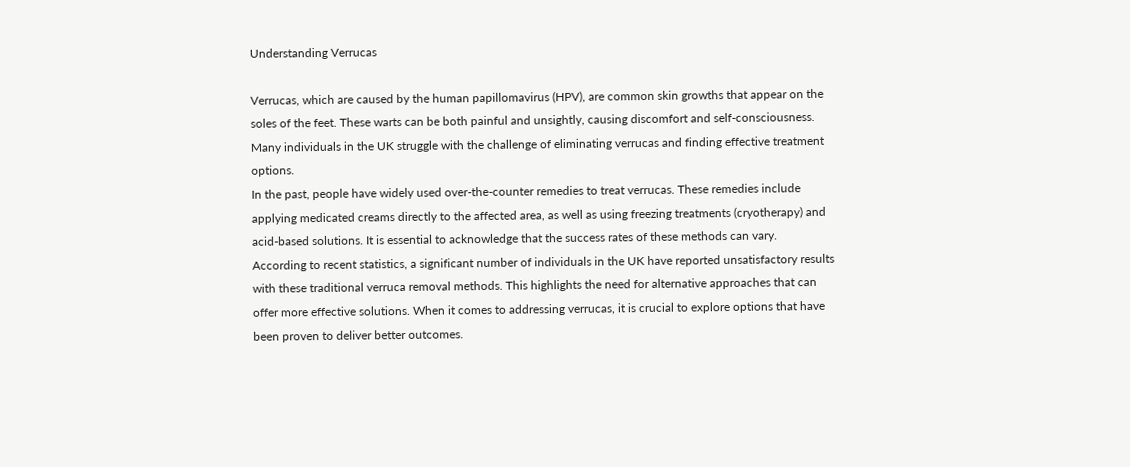Understanding Verrucas

Verrucas, which are caused by the human papillomavirus (HPV), are common skin growths that appear on the soles of the feet. These warts can be both painful and unsightly, causing discomfort and self-consciousness. Many individuals in the UK struggle with the challenge of eliminating verrucas and finding effective treatment options.
In the past, people have widely used over-the-counter remedies to treat verrucas. These remedies include applying medicated creams directly to the affected area, as well as using freezing treatments (cryotherapy) and acid-based solutions. It is essential to acknowledge that the success rates of these methods can vary.
According to recent statistics, a significant number of individuals in the UK have reported unsatisfactory results with these traditional verruca removal methods. This highlights the need for alternative approaches that can offer more effective solutions. When it comes to addressing verrucas, it is crucial to explore options that have been proven to deliver better outcomes.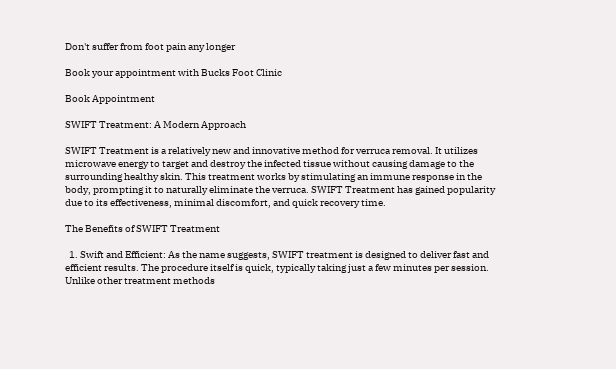Don't suffer from foot pain any longer

Book your appointment with Bucks Foot Clinic

Book Appointment

SWIFT Treatment: A Modern Approach

SWIFT Treatment is a relatively new and innovative method for verruca removal. It utilizes microwave energy to target and destroy the infected tissue without causing damage to the surrounding healthy skin. This treatment works by stimulating an immune response in the body, prompting it to naturally eliminate the verruca. SWIFT Treatment has gained popularity due to its effectiveness, minimal discomfort, and quick recovery time.

The Benefits of SWIFT Treatment

  1. Swift and Efficient: As the name suggests, SWIFT treatment is designed to deliver fast and efficient results. The procedure itself is quick, typically taking just a few minutes per session. Unlike other treatment methods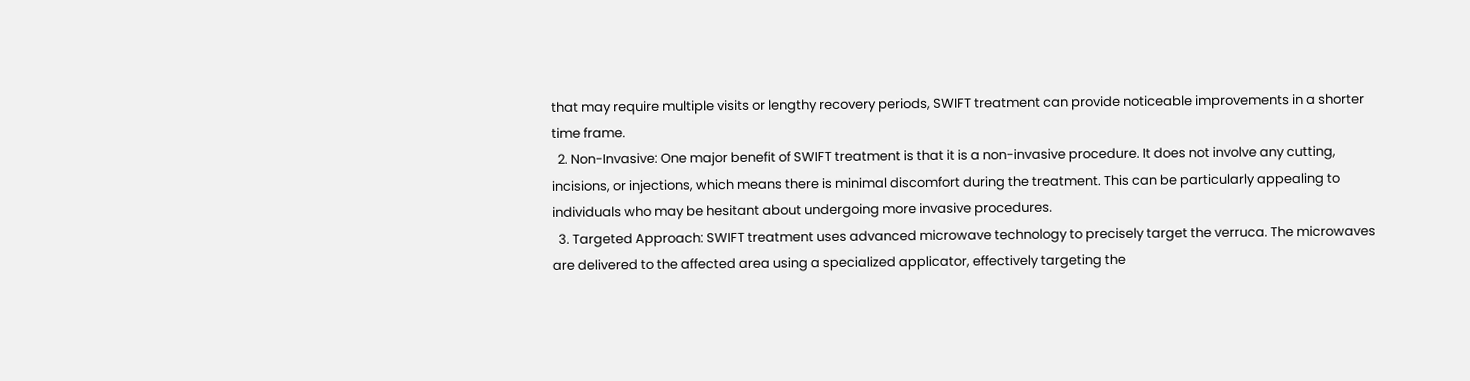that may require multiple visits or lengthy recovery periods, SWIFT treatment can provide noticeable improvements in a shorter time frame.
  2. Non-Invasive: One major benefit of SWIFT treatment is that it is a non-invasive procedure. It does not involve any cutting, incisions, or injections, which means there is minimal discomfort during the treatment. This can be particularly appealing to individuals who may be hesitant about undergoing more invasive procedures.
  3. Targeted Approach: SWIFT treatment uses advanced microwave technology to precisely target the verruca. The microwaves are delivered to the affected area using a specialized applicator, effectively targeting the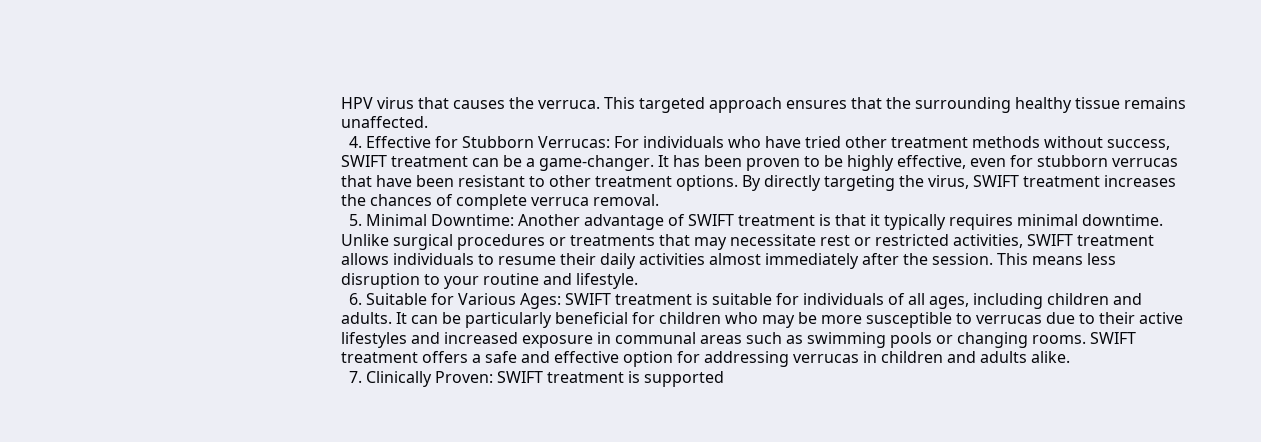HPV virus that causes the verruca. This targeted approach ensures that the surrounding healthy tissue remains unaffected.
  4. Effective for Stubborn Verrucas: For individuals who have tried other treatment methods without success, SWIFT treatment can be a game-changer. It has been proven to be highly effective, even for stubborn verrucas that have been resistant to other treatment options. By directly targeting the virus, SWIFT treatment increases the chances of complete verruca removal.
  5. Minimal Downtime: Another advantage of SWIFT treatment is that it typically requires minimal downtime. Unlike surgical procedures or treatments that may necessitate rest or restricted activities, SWIFT treatment allows individuals to resume their daily activities almost immediately after the session. This means less disruption to your routine and lifestyle.
  6. Suitable for Various Ages: SWIFT treatment is suitable for individuals of all ages, including children and adults. It can be particularly beneficial for children who may be more susceptible to verrucas due to their active lifestyles and increased exposure in communal areas such as swimming pools or changing rooms. SWIFT treatment offers a safe and effective option for addressing verrucas in children and adults alike.
  7. Clinically Proven: SWIFT treatment is supported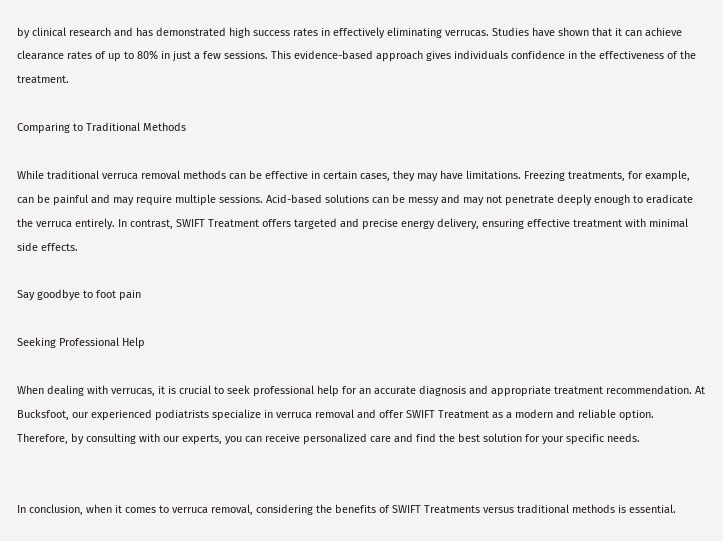by clinical research and has demonstrated high success rates in effectively eliminating verrucas. Studies have shown that it can achieve clearance rates of up to 80% in just a few sessions. This evidence-based approach gives individuals confidence in the effectiveness of the treatment.

Comparing to Traditional Methods

While traditional verruca removal methods can be effective in certain cases, they may have limitations. Freezing treatments, for example, can be painful and may require multiple sessions. Acid-based solutions can be messy and may not penetrate deeply enough to eradicate the verruca entirely. In contrast, SWIFT Treatment offers targeted and precise energy delivery, ensuring effective treatment with minimal side effects.

Say goodbye to foot pain

Seeking Professional Help

When dealing with verrucas, it is crucial to seek professional help for an accurate diagnosis and appropriate treatment recommendation. At Bucksfoot, our experienced podiatrists specialize in verruca removal and offer SWIFT Treatment as a modern and reliable option. Therefore, by consulting with our experts, you can receive personalized care and find the best solution for your specific needs.


In conclusion, when it comes to verruca removal, considering the benefits of SWIFT Treatments versus traditional methods is essential.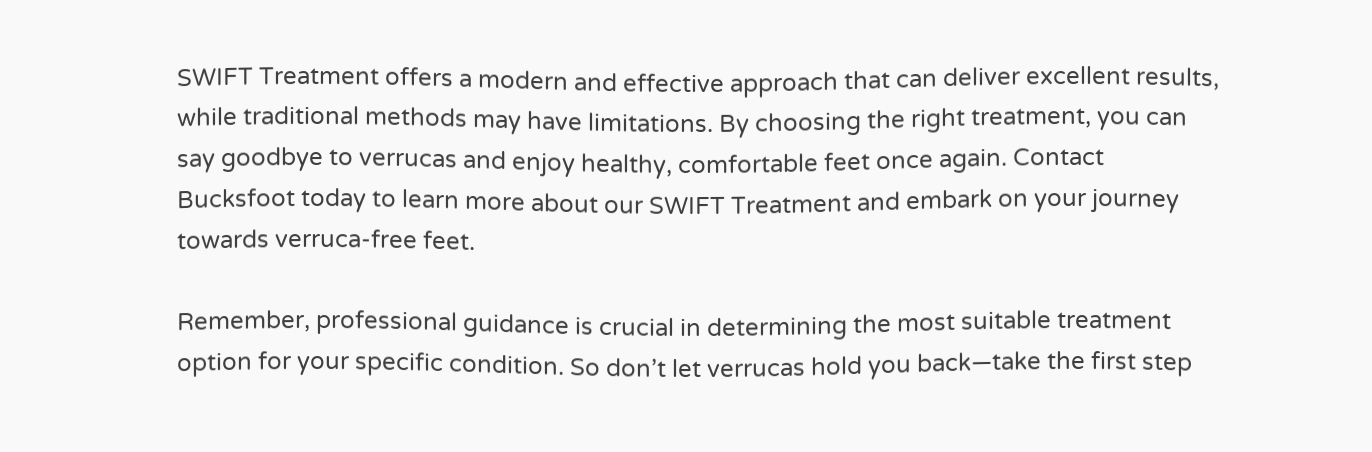SWIFT Treatment offers a modern and effective approach that can deliver excellent results, while traditional methods may have limitations. By choosing the right treatment, you can say goodbye to verrucas and enjoy healthy, comfortable feet once again. Contact Bucksfoot today to learn more about our SWIFT Treatment and embark on your journey towards verruca-free feet.

Remember, professional guidance is crucial in determining the most suitable treatment option for your specific condition. So don’t let verrucas hold you back—take the first step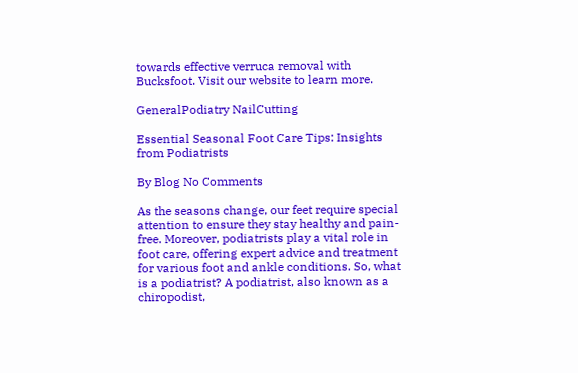towards effective verruca removal with Bucksfoot. Visit our website to learn more.

GeneralPodiatry NailCutting

Essential Seasonal Foot Care Tips: Insights from Podiatrists

By Blog No Comments

As the seasons change, our feet require special attention to ensure they stay healthy and pain-free. Moreover, podiatrists play a vital role in foot care, offering expert advice and treatment for various foot and ankle conditions. So, what is a podiatrist? A podiatrist, also known as a chiropodist,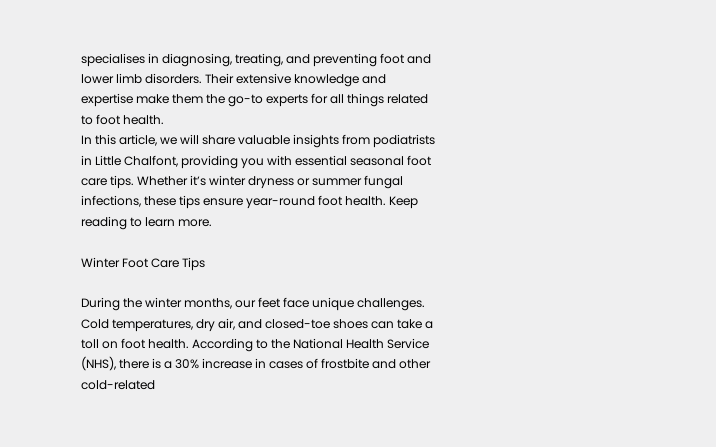specialises in diagnosing, treating, and preventing foot and lower limb disorders. Their extensive knowledge and expertise make them the go-to experts for all things related to foot health.
In this article, we will share valuable insights from podiatrists in Little Chalfont, providing you with essential seasonal foot care tips. Whether it’s winter dryness or summer fungal infections, these tips ensure year-round foot health. Keep reading to learn more.

Winter Foot Care Tips

During the winter months, our feet face unique challenges. Cold temperatures, dry air, and closed-toe shoes can take a toll on foot health. According to the National Health Service (NHS), there is a 30% increase in cases of frostbite and other cold-related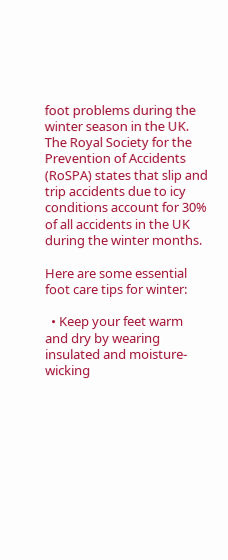foot problems during the winter season in the UK. The Royal Society for the Prevention of Accidents (RoSPA) states that slip and trip accidents due to icy conditions account for 30% of all accidents in the UK during the winter months.

Here are some essential foot care tips for winter:

  • Keep your feet warm and dry by wearing insulated and moisture-wicking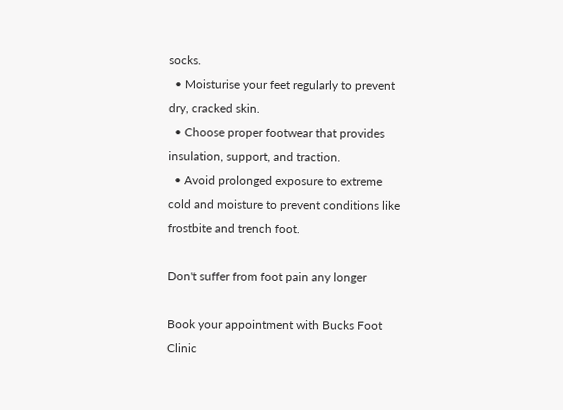socks.
  • Moisturise your feet regularly to prevent dry, cracked skin.
  • Choose proper footwear that provides insulation, support, and traction.
  • Avoid prolonged exposure to extreme cold and moisture to prevent conditions like frostbite and trench foot.

Don't suffer from foot pain any longer

Book your appointment with Bucks Foot Clinic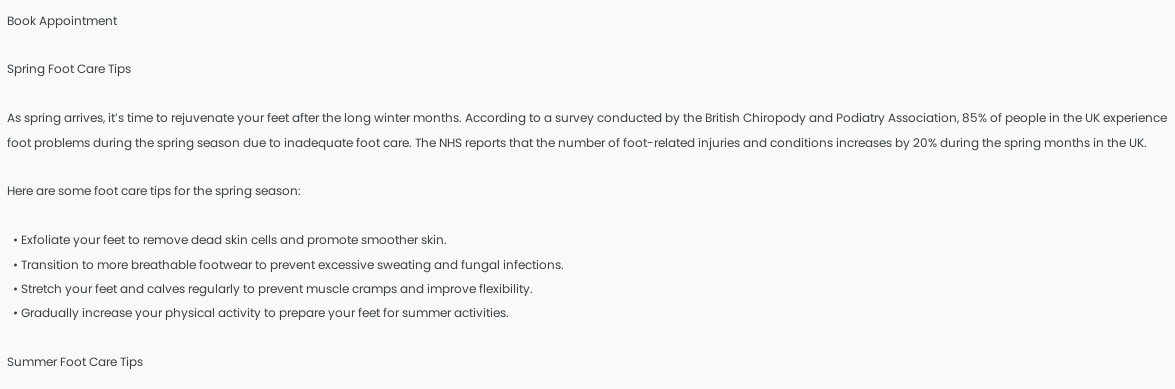Book Appointment

Spring Foot Care Tips

As spring arrives, it’s time to rejuvenate your feet after the long winter months. According to a survey conducted by the British Chiropody and Podiatry Association, 85% of people in the UK experience foot problems during the spring season due to inadequate foot care. The NHS reports that the number of foot-related injuries and conditions increases by 20% during the spring months in the UK.

Here are some foot care tips for the spring season:

  • Exfoliate your feet to remove dead skin cells and promote smoother skin.
  • Transition to more breathable footwear to prevent excessive sweating and fungal infections.
  • Stretch your feet and calves regularly to prevent muscle cramps and improve flexibility.
  • Gradually increase your physical activity to prepare your feet for summer activities.

Summer Foot Care Tips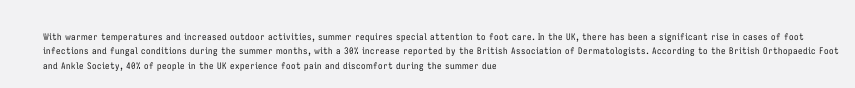With warmer temperatures and increased outdoor activities, summer requires special attention to foot care. In the UK, there has been a significant rise in cases of foot infections and fungal conditions during the summer months, with a 30% increase reported by the British Association of Dermatologists. According to the British Orthopaedic Foot and Ankle Society, 40% of people in the UK experience foot pain and discomfort during the summer due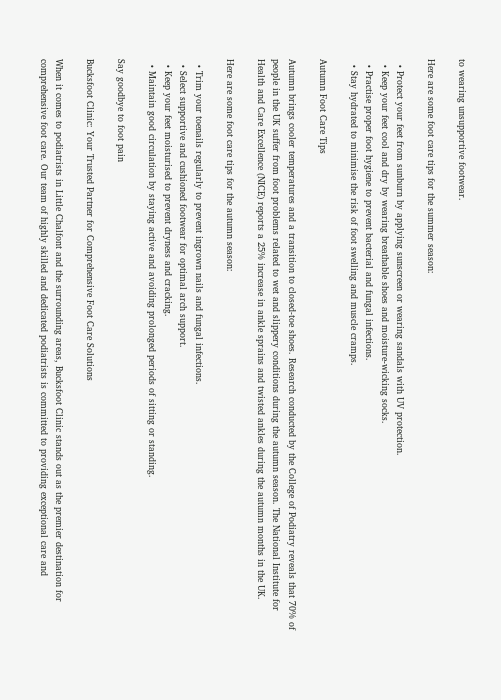to wearing unsupportive footwear.

Here are some foot care tips for the summer season:

  • Protect your feet from sunburn by applying sunscreen or wearing sandals with UV protection.
  • Keep your feet cool and dry by wearing breathable shoes and moisture-wicking socks.
  • Practise proper foot hygiene to prevent bacterial and fungal infections.
  • Stay hydrated to minimise the risk of foot swelling and muscle cramps.

Autumn Foot Care Tips

Autumn brings cooler temperatures and a transition to closed-toe shoes. Research conducted by the College of Podiatry reveals that 70% of people in the UK suffer from foot problems related to wet and slippery conditions during the autumn season. The National Institute for Health and Care Excellence (NICE) reports a 25% increase in ankle sprains and twisted ankles during the autumn months in the UK.

Here are some foot care tips for the autumn season:

  • Trim your toenails regularly to prevent ingrown nails and fungal infections.
  • Select supportive and cushioned footwear for optimal arch support.
  • Keep your feet moisturised to prevent dryness and cracking.
  • Maintain good circulation by staying active and avoiding prolonged periods of sitting or standing.

Say goodbye to foot pain

Bucksfoot Clinic: Your Trusted Partner for Comprehensive Foot Care Solutions

When it comes to podiatrists in Little Chalfont and the surrounding areas, Bucksfoot Clinic stands out as the premier destination for comprehensive foot care. Our team of highly skilled and dedicated podiatrists is committed to providing exceptional care and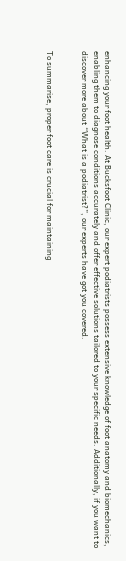enhancing your foot health. At Bucksfoot Clinic, our expert podiatrists possess extensive knowledge of foot anatomy and biomechanics, enabling them to diagnose conditions accurately and offer effective solutions tailored to your specific needs. Additionally, if you want to discover more about “What is a podiatrist?”, our experts have got you covered.


To summarise, proper foot care is crucial for maintaining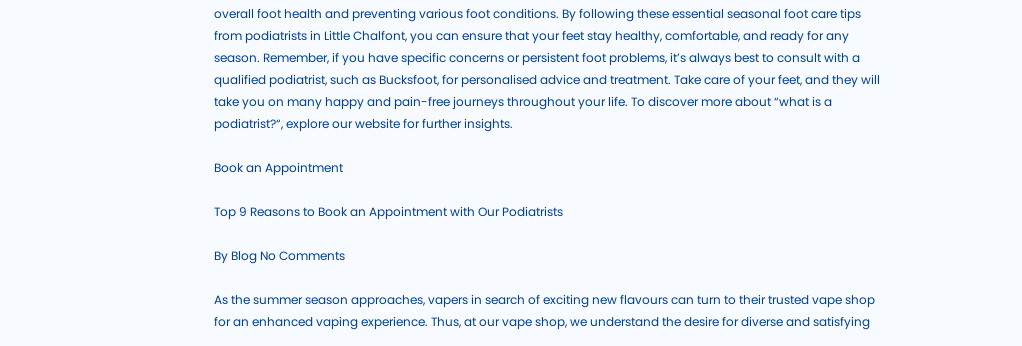overall foot health and preventing various foot conditions. By following these essential seasonal foot care tips from podiatrists in Little Chalfont, you can ensure that your feet stay healthy, comfortable, and ready for any season. Remember, if you have specific concerns or persistent foot problems, it’s always best to consult with a qualified podiatrist, such as Bucksfoot, for personalised advice and treatment. Take care of your feet, and they will take you on many happy and pain-free journeys throughout your life. To discover more about “what is a podiatrist?“, explore our website for further insights.

Book an Appointment

Top 9 Reasons to Book an Appointment with Our Podiatrists

By Blog No Comments

As the summer season approaches, vapers in search of exciting new flavours can turn to their trusted vape shop for an enhanced vaping experience. Thus, at our vape shop, we understand the desire for diverse and satisfying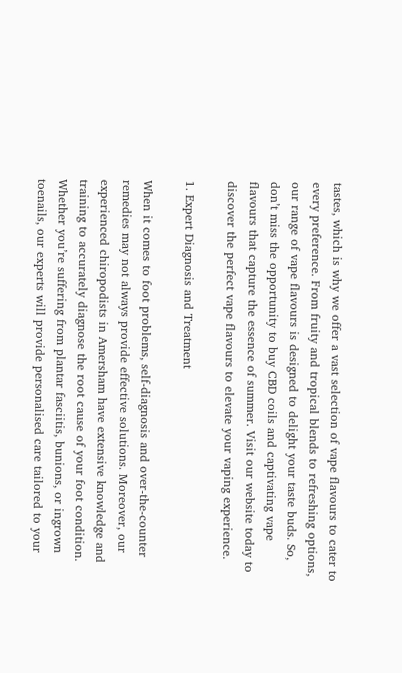tastes, which is why we offer a vast selection of vape flavours to cater to every preference. From fruity and tropical blends to refreshing options, our range of vape flavours is designed to delight your taste buds. So, don’t miss the opportunity to buy CBD coils and captivating vape flavours that capture the essence of summer. Visit our website today to discover the perfect vape flavours to elevate your vaping experience.

1. Expert Diagnosis and Treatment

When it comes to foot problems, self-diagnosis and over-the-counter remedies may not always provide effective solutions. Moreover, our experienced chiropodists in Amersham have extensive knowledge and training to accurately diagnose the root cause of your foot condition. Whether you’re suffering from plantar fasciitis, bunions, or ingrown toenails, our experts will provide personalised care tailored to your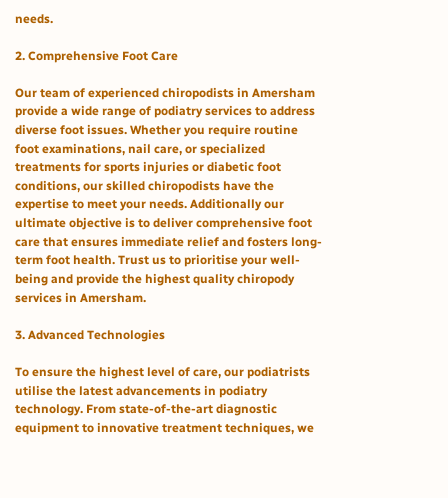needs.

2. Comprehensive Foot Care

Our team of experienced chiropodists in Amersham provide a wide range of podiatry services to address diverse foot issues. Whether you require routine foot examinations, nail care, or specialized treatments for sports injuries or diabetic foot conditions, our skilled chiropodists have the expertise to meet your needs. Additionally our ultimate objective is to deliver comprehensive foot care that ensures immediate relief and fosters long-term foot health. Trust us to prioritise your well-being and provide the highest quality chiropody services in Amersham.

3. Advanced Technologies

To ensure the highest level of care, our podiatrists utilise the latest advancements in podiatry technology. From state-of-the-art diagnostic equipment to innovative treatment techniques, we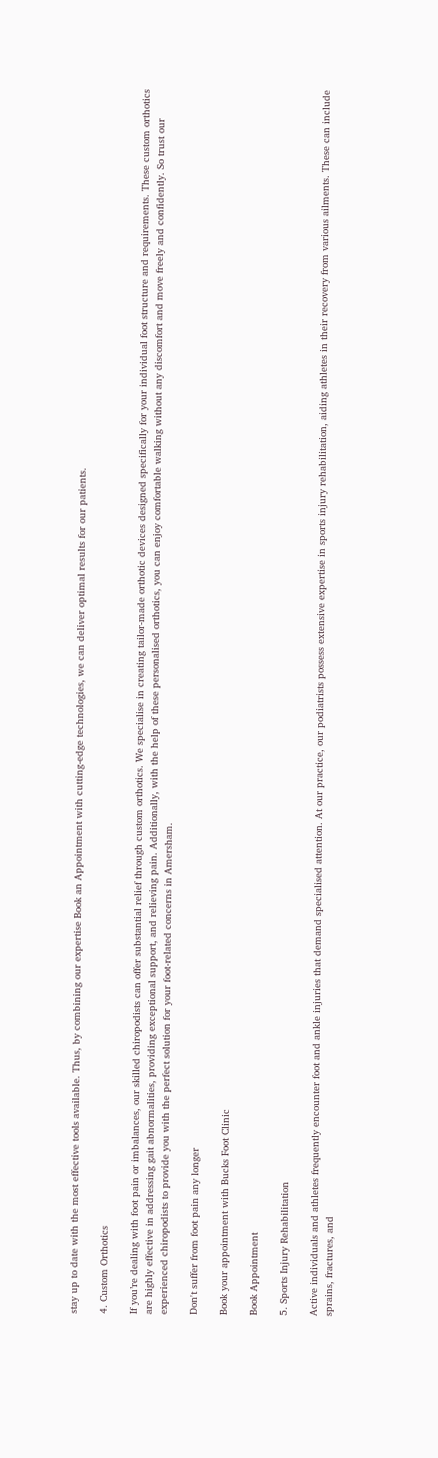stay up to date with the most effective tools available. Thus, by combining our expertise Book an Appointment with cutting-edge technologies, we can deliver optimal results for our patients.

4. Custom Orthotics

If you’re dealing with foot pain or imbalances, our skilled chiropodists can offer substantial relief through custom orthotics. We specialise in creating tailor-made orthotic devices designed specifically for your individual foot structure and requirements. These custom orthotics are highly effective in addressing gait abnormalities, providing exceptional support, and relieving pain. Additionally, with the help of these personalised orthotics, you can enjoy comfortable walking without any discomfort and move freely and confidently. So trust our experienced chiropodists to provide you with the perfect solution for your foot-related concerns in Amersham.

Don't suffer from foot pain any longer

Book your appointment with Bucks Foot Clinic

Book Appointment

5. Sports Injury Rehabilitation

Active individuals and athletes frequently encounter foot and ankle injuries that demand specialised attention. At our practice, our podiatrists possess extensive expertise in sports injury rehabilitation, aiding athletes in their recovery from various ailments. These can include sprains, fractures, and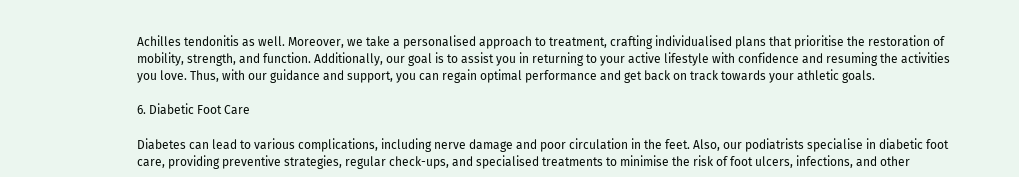Achilles tendonitis as well. Moreover, we take a personalised approach to treatment, crafting individualised plans that prioritise the restoration of mobility, strength, and function. Additionally, our goal is to assist you in returning to your active lifestyle with confidence and resuming the activities you love. Thus, with our guidance and support, you can regain optimal performance and get back on track towards your athletic goals.

6. Diabetic Foot Care

Diabetes can lead to various complications, including nerve damage and poor circulation in the feet. Also, our podiatrists specialise in diabetic foot care, providing preventive strategies, regular check-ups, and specialised treatments to minimise the risk of foot ulcers, infections, and other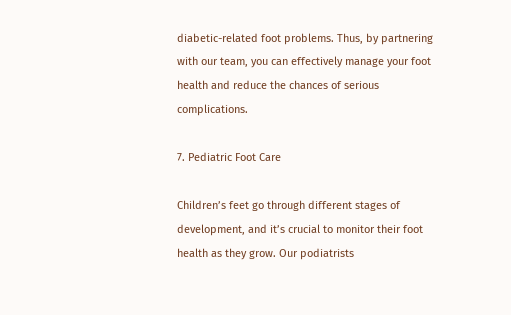diabetic-related foot problems. Thus, by partnering with our team, you can effectively manage your foot health and reduce the chances of serious complications.

7. Pediatric Foot Care

Children’s feet go through different stages of development, and it’s crucial to monitor their foot health as they grow. Our podiatrists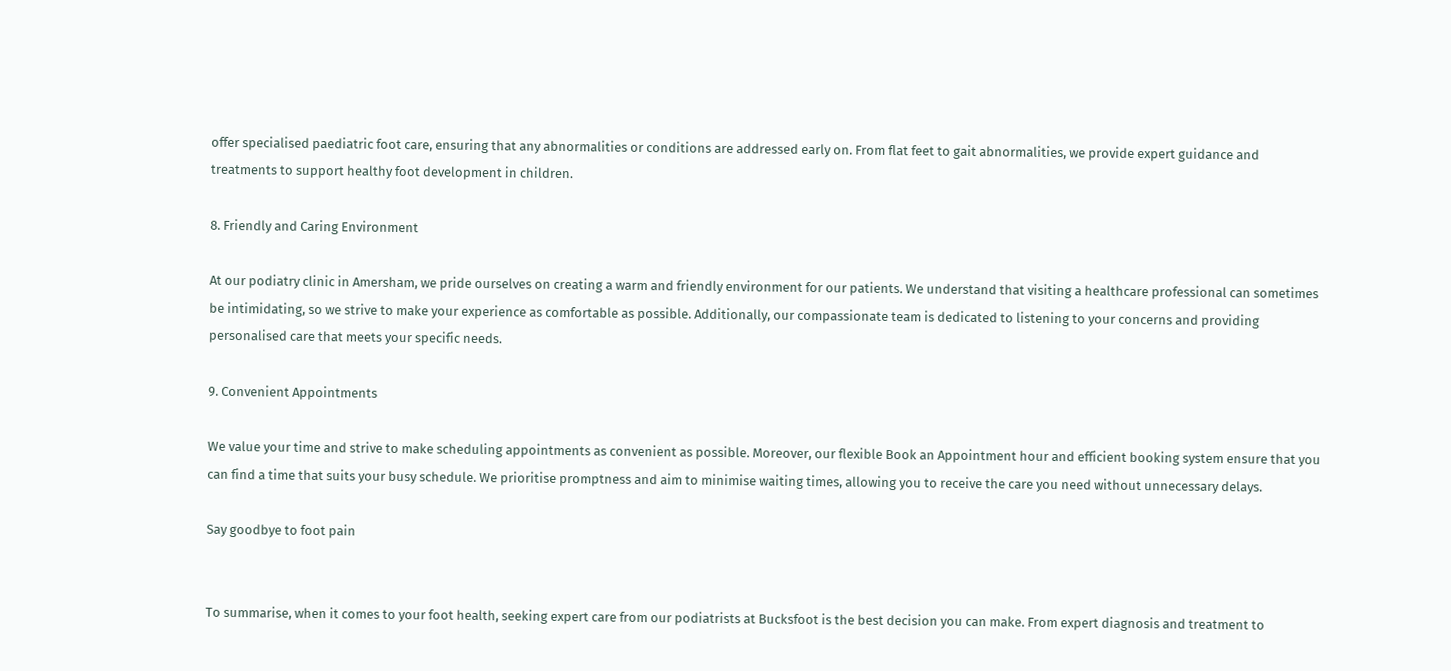offer specialised paediatric foot care, ensuring that any abnormalities or conditions are addressed early on. From flat feet to gait abnormalities, we provide expert guidance and treatments to support healthy foot development in children.

8. Friendly and Caring Environment

At our podiatry clinic in Amersham, we pride ourselves on creating a warm and friendly environment for our patients. We understand that visiting a healthcare professional can sometimes be intimidating, so we strive to make your experience as comfortable as possible. Additionally, our compassionate team is dedicated to listening to your concerns and providing personalised care that meets your specific needs.

9. Convenient Appointments

We value your time and strive to make scheduling appointments as convenient as possible. Moreover, our flexible Book an Appointment hour and efficient booking system ensure that you can find a time that suits your busy schedule. We prioritise promptness and aim to minimise waiting times, allowing you to receive the care you need without unnecessary delays.

Say goodbye to foot pain


To summarise, when it comes to your foot health, seeking expert care from our podiatrists at Bucksfoot is the best decision you can make. From expert diagnosis and treatment to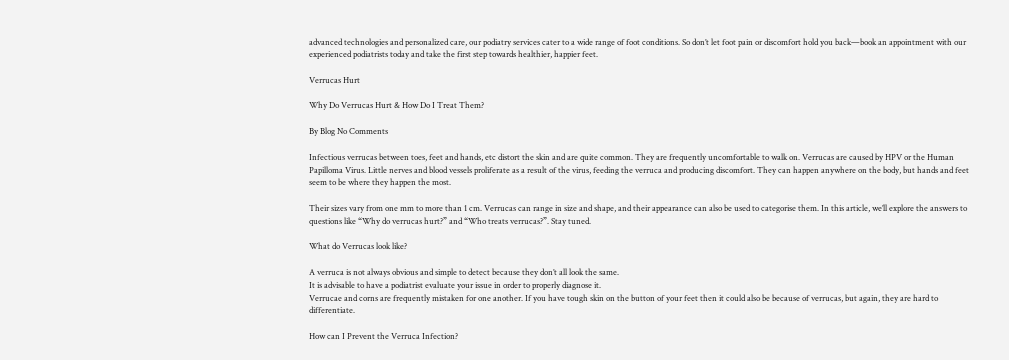advanced technologies and personalized care, our podiatry services cater to a wide range of foot conditions. So don’t let foot pain or discomfort hold you back—book an appointment with our experienced podiatrists today and take the first step towards healthier, happier feet.

Verrucas Hurt

Why Do Verrucas Hurt & How Do I Treat Them?

By Blog No Comments

Infectious verrucas between toes, feet and hands, etc distort the skin and are quite common. They are frequently uncomfortable to walk on. Verrucas are caused by HPV or the Human Papilloma Virus. Little nerves and blood vessels proliferate as a result of the virus, feeding the verruca and producing discomfort. They can happen anywhere on the body, but hands and feet seem to be where they happen the most.

Their sizes vary from one mm to more than 1 cm. Verrucas can range in size and shape, and their appearance can also be used to categorise them. In this article, we’ll explore the answers to questions like “Why do verrucas hurt?” and “Who treats verrucas?”. Stay tuned.

What do Verrucas look like?

A verruca is not always obvious and simple to detect because they don’t all look the same.
It is advisable to have a podiatrist evaluate your issue in order to properly diagnose it.
Verrucae and corns are frequently mistaken for one another. If you have tough skin on the button of your feet then it could also be because of verrucas, but again, they are hard to differentiate.

How can I Prevent the Verruca Infection?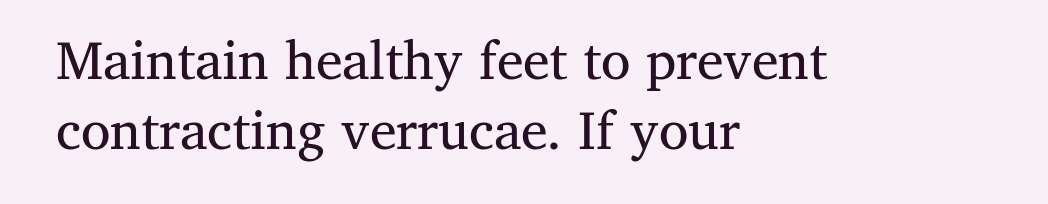Maintain healthy feet to prevent contracting verrucae. If your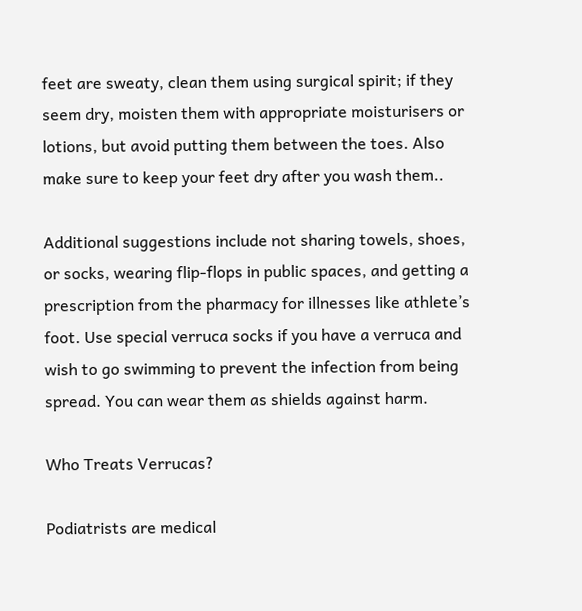feet are sweaty, clean them using surgical spirit; if they seem dry, moisten them with appropriate moisturisers or lotions, but avoid putting them between the toes. Also make sure to keep your feet dry after you wash them..

Additional suggestions include not sharing towels, shoes, or socks, wearing flip-flops in public spaces, and getting a prescription from the pharmacy for illnesses like athlete’s foot. Use special verruca socks if you have a verruca and wish to go swimming to prevent the infection from being spread. You can wear them as shields against harm.

Who Treats Verrucas?

Podiatrists are medical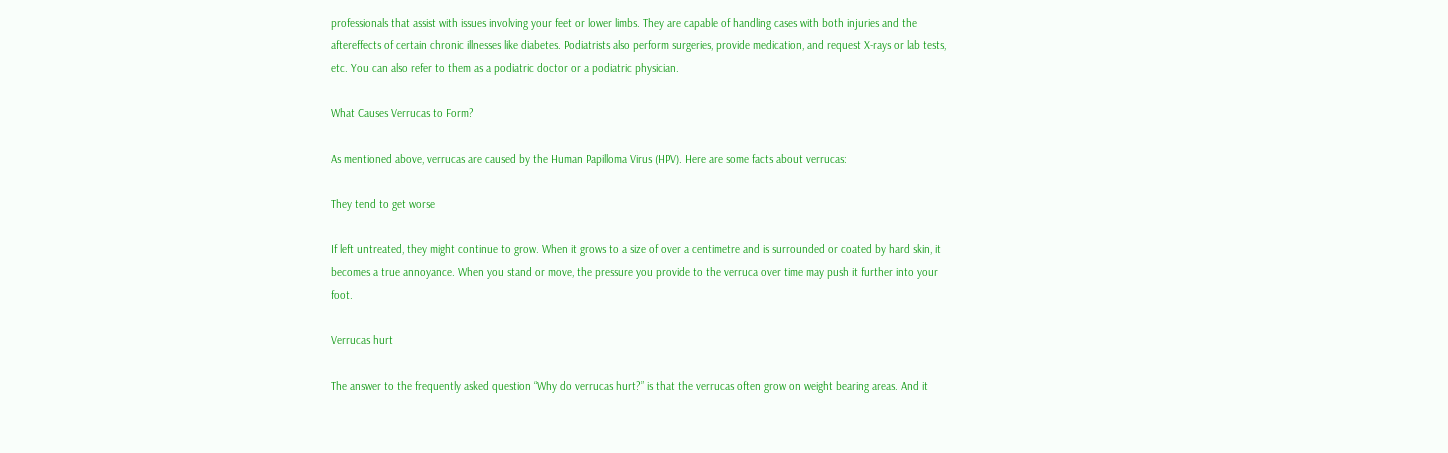professionals that assist with issues involving your feet or lower limbs. They are capable of handling cases with both injuries and the aftereffects of certain chronic illnesses like diabetes. Podiatrists also perform surgeries, provide medication, and request X-rays or lab tests, etc. You can also refer to them as a podiatric doctor or a podiatric physician.

What Causes Verrucas to Form?

As mentioned above, verrucas are caused by the Human Papilloma Virus (HPV). Here are some facts about verrucas:

They tend to get worse

If left untreated, they might continue to grow. When it grows to a size of over a centimetre and is surrounded or coated by hard skin, it becomes a true annoyance. When you stand or move, the pressure you provide to the verruca over time may push it further into your foot.

Verrucas hurt

The answer to the frequently asked question “Why do verrucas hurt?” is that the verrucas often grow on weight bearing areas. And it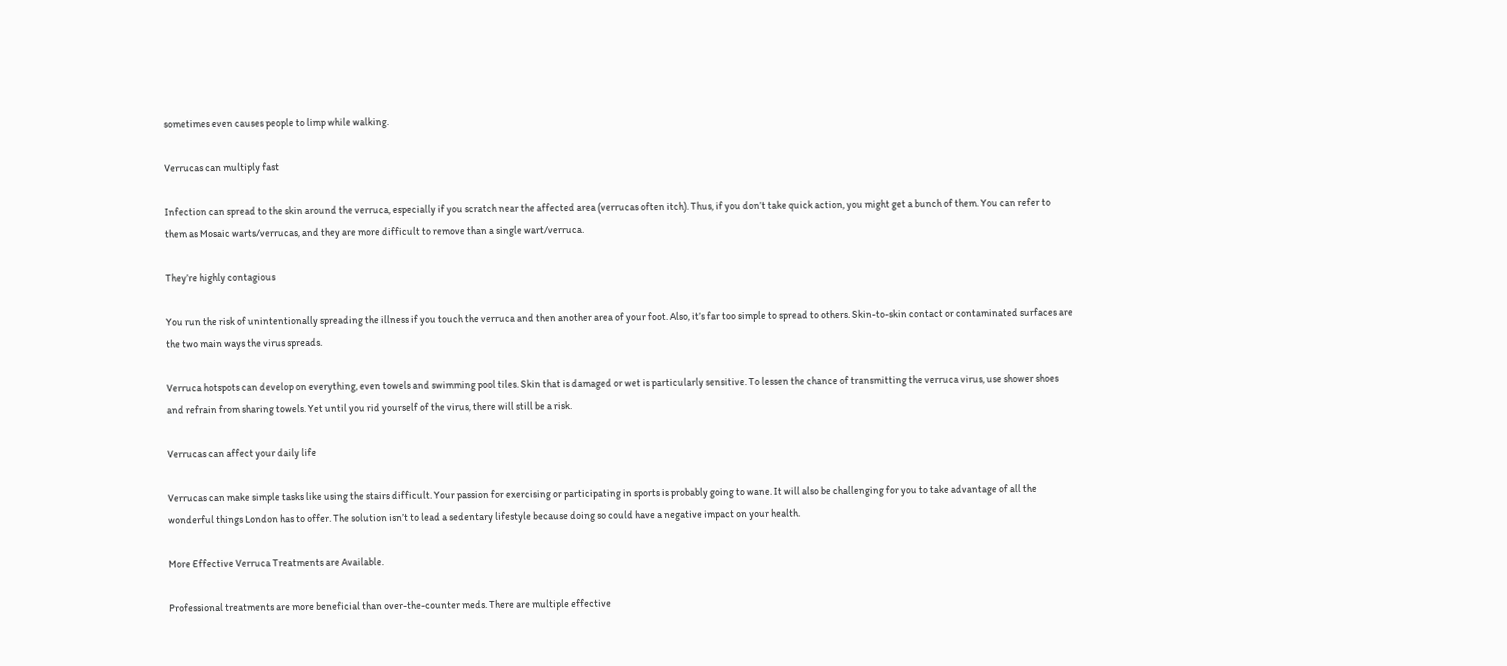sometimes even causes people to limp while walking.

Verrucas can multiply fast

Infection can spread to the skin around the verruca, especially if you scratch near the affected area (verrucas often itch). Thus, if you don’t take quick action, you might get a bunch of them. You can refer to them as Mosaic warts/verrucas, and they are more difficult to remove than a single wart/verruca.

They’re highly contagious

You run the risk of unintentionally spreading the illness if you touch the verruca and then another area of your foot. Also, it’s far too simple to spread to others. Skin-to-skin contact or contaminated surfaces are the two main ways the virus spreads.

Verruca hotspots can develop on everything, even towels and swimming pool tiles. Skin that is damaged or wet is particularly sensitive. To lessen the chance of transmitting the verruca virus, use shower shoes and refrain from sharing towels. Yet until you rid yourself of the virus, there will still be a risk.

Verrucas can affect your daily life

Verrucas can make simple tasks like using the stairs difficult. Your passion for exercising or participating in sports is probably going to wane. It will also be challenging for you to take advantage of all the wonderful things London has to offer. The solution isn’t to lead a sedentary lifestyle because doing so could have a negative impact on your health.

More Effective Verruca Treatments are Available.

Professional treatments are more beneficial than over-the-counter meds. There are multiple effective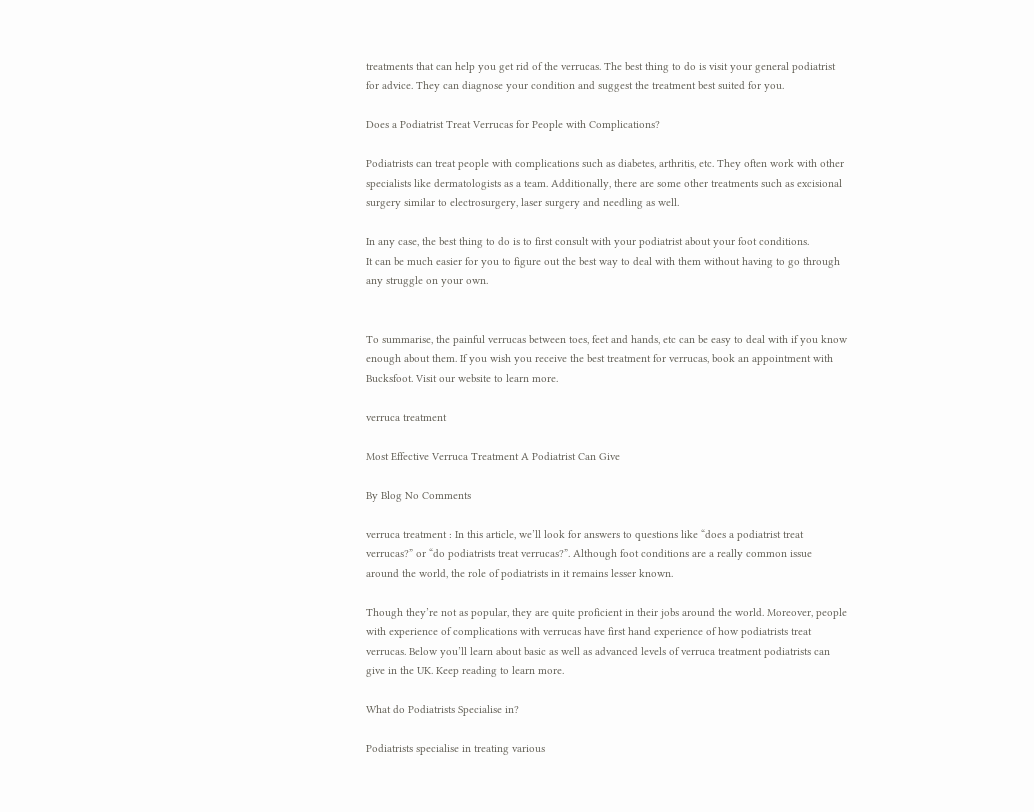treatments that can help you get rid of the verrucas. The best thing to do is visit your general podiatrist for advice. They can diagnose your condition and suggest the treatment best suited for you.

Does a Podiatrist Treat Verrucas for People with Complications?

Podiatrists can treat people with complications such as diabetes, arthritis, etc. They often work with other specialists like dermatologists as a team. Additionally, there are some other treatments such as excisional surgery similar to electrosurgery, laser surgery and needling as well.

In any case, the best thing to do is to first consult with your podiatrist about your foot conditions.
It can be much easier for you to figure out the best way to deal with them without having to go through any struggle on your own.


To summarise, the painful verrucas between toes, feet and hands, etc can be easy to deal with if you know enough about them. If you wish you receive the best treatment for verrucas, book an appointment with Bucksfoot. Visit our website to learn more.

verruca treatment

Most Effective Verruca Treatment A Podiatrist Can Give

By Blog No Comments

verruca treatment : In this article, we’ll look for answers to questions like “does a podiatrist treat verrucas?” or “do podiatrists treat verrucas?”. Although foot conditions are a really common issue around the world, the role of podiatrists in it remains lesser known.

Though they’re not as popular, they are quite proficient in their jobs around the world. Moreover, people with experience of complications with verrucas have first hand experience of how podiatrists treat verrucas. Below you’ll learn about basic as well as advanced levels of verruca treatment podiatrists can give in the UK. Keep reading to learn more.

What do Podiatrists Specialise in?

Podiatrists specialise in treating various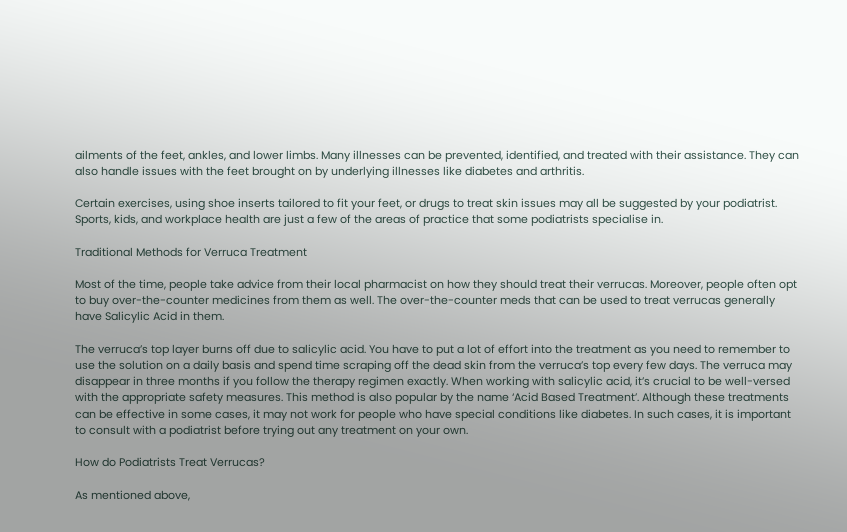ailments of the feet, ankles, and lower limbs. Many illnesses can be prevented, identified, and treated with their assistance. They can also handle issues with the feet brought on by underlying illnesses like diabetes and arthritis.

Certain exercises, using shoe inserts tailored to fit your feet, or drugs to treat skin issues may all be suggested by your podiatrist. Sports, kids, and workplace health are just a few of the areas of practice that some podiatrists specialise in.

Traditional Methods for Verruca Treatment

Most of the time, people take advice from their local pharmacist on how they should treat their verrucas. Moreover, people often opt to buy over-the-counter medicines from them as well. The over-the-counter meds that can be used to treat verrucas generally have Salicylic Acid in them.

The verruca’s top layer burns off due to salicylic acid. You have to put a lot of effort into the treatment as you need to remember to use the solution on a daily basis and spend time scraping off the dead skin from the verruca’s top every few days. The verruca may disappear in three months if you follow the therapy regimen exactly. When working with salicylic acid, it’s crucial to be well-versed with the appropriate safety measures. This method is also popular by the name ‘Acid Based Treatment’. Although these treatments can be effective in some cases, it may not work for people who have special conditions like diabetes. In such cases, it is important to consult with a podiatrist before trying out any treatment on your own.

How do Podiatrists Treat Verrucas?

As mentioned above,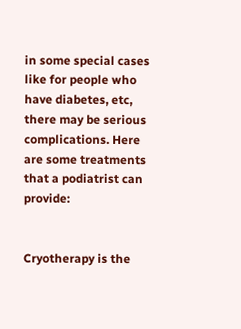in some special cases like for people who have diabetes, etc, there may be serious complications. Here are some treatments that a podiatrist can provide:


Cryotherapy is the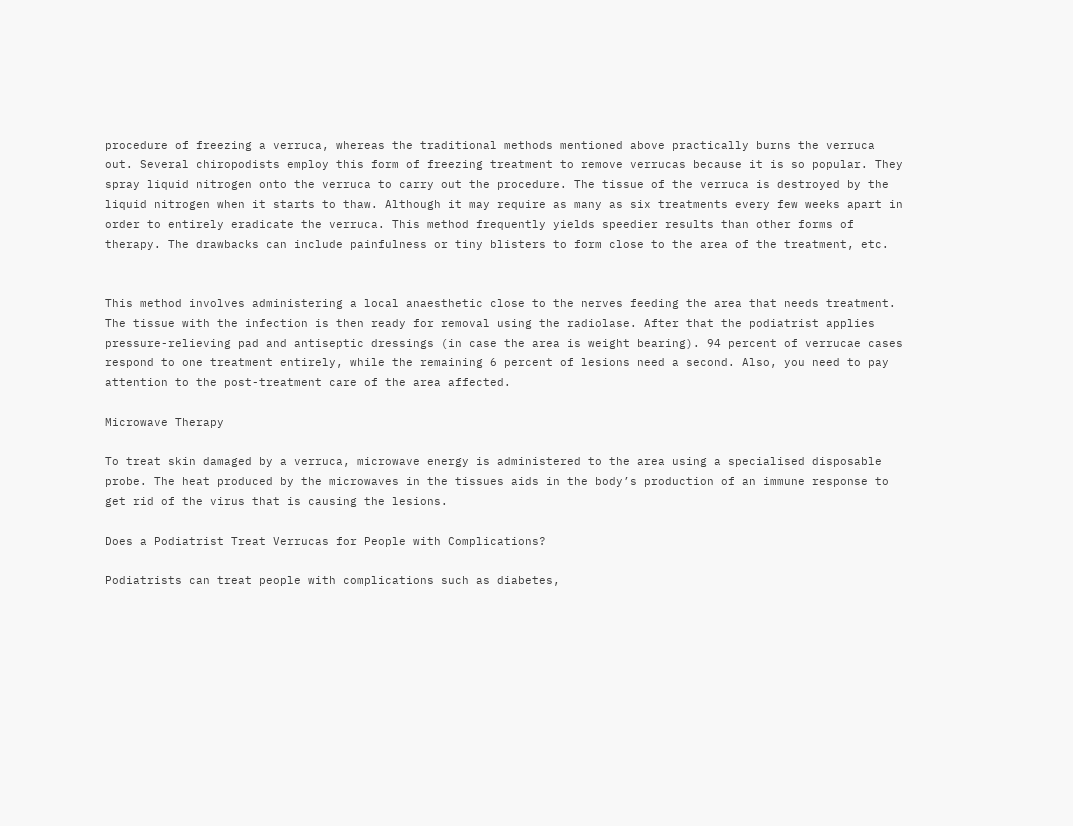procedure of freezing a verruca, whereas the traditional methods mentioned above practically burns the verruca out. Several chiropodists employ this form of freezing treatment to remove verrucas because it is so popular. They spray liquid nitrogen onto the verruca to carry out the procedure. The tissue of the verruca is destroyed by the liquid nitrogen when it starts to thaw. Although it may require as many as six treatments every few weeks apart in order to entirely eradicate the verruca. This method frequently yields speedier results than other forms of therapy. The drawbacks can include painfulness or tiny blisters to form close to the area of the treatment, etc.


This method involves administering a local anaesthetic close to the nerves feeding the area that needs treatment. The tissue with the infection is then ready for removal using the radiolase. After that the podiatrist applies pressure-relieving pad and antiseptic dressings (in case the area is weight bearing). 94 percent of verrucae cases respond to one treatment entirely, while the remaining 6 percent of lesions need a second. Also, you need to pay attention to the post-treatment care of the area affected.

Microwave Therapy

To treat skin damaged by a verruca, microwave energy is administered to the area using a specialised disposable probe. The heat produced by the microwaves in the tissues aids in the body’s production of an immune response to get rid of the virus that is causing the lesions.

Does a Podiatrist Treat Verrucas for People with Complications?

Podiatrists can treat people with complications such as diabetes,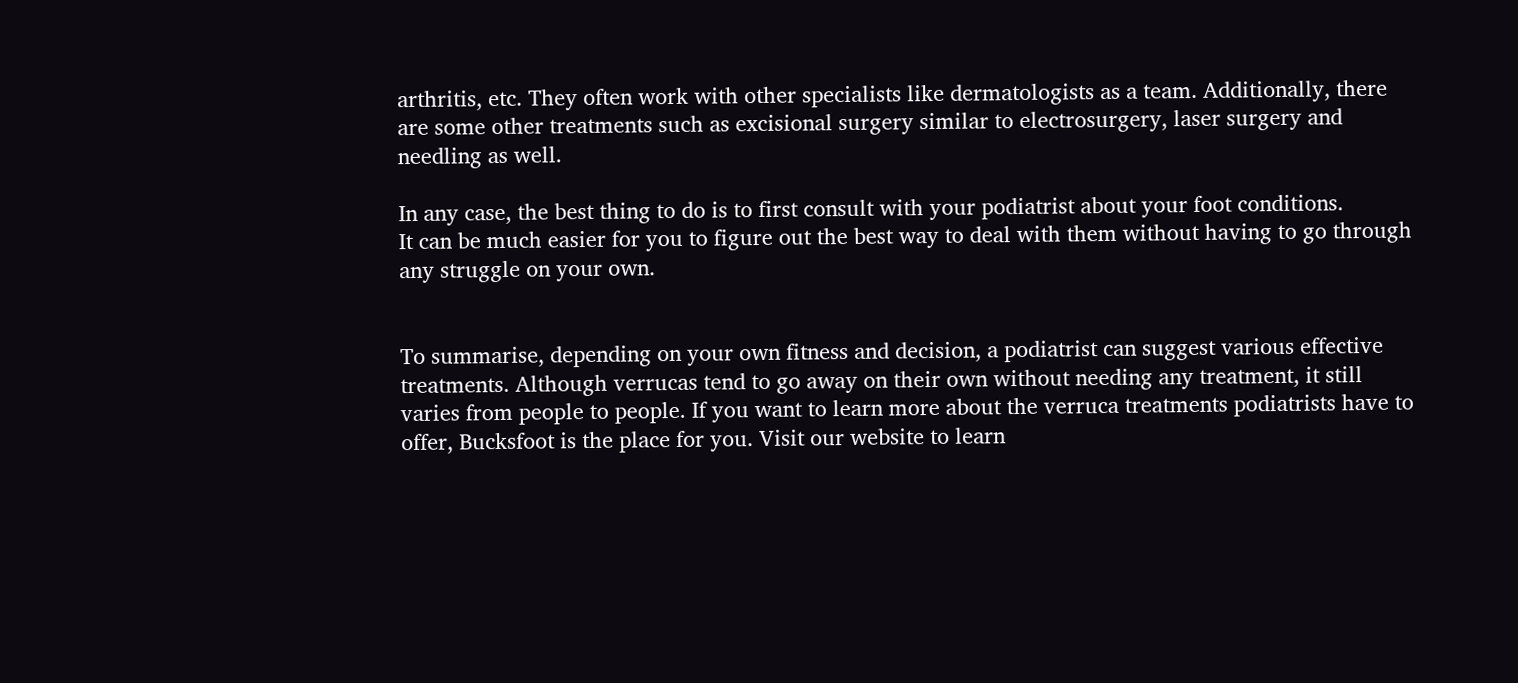arthritis, etc. They often work with other specialists like dermatologists as a team. Additionally, there are some other treatments such as excisional surgery similar to electrosurgery, laser surgery and needling as well.

In any case, the best thing to do is to first consult with your podiatrist about your foot conditions.
It can be much easier for you to figure out the best way to deal with them without having to go through any struggle on your own.


To summarise, depending on your own fitness and decision, a podiatrist can suggest various effective treatments. Although verrucas tend to go away on their own without needing any treatment, it still varies from people to people. If you want to learn more about the verruca treatments podiatrists have to offer, Bucksfoot is the place for you. Visit our website to learn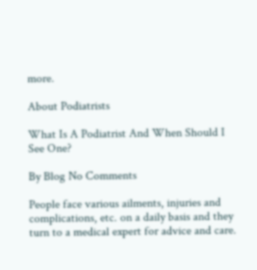more.

About Podiatrists

What Is A Podiatrist And When Should I See One?

By Blog No Comments

People face various ailments, injuries and complications, etc. on a daily basis and they turn to a medical expert for advice and care.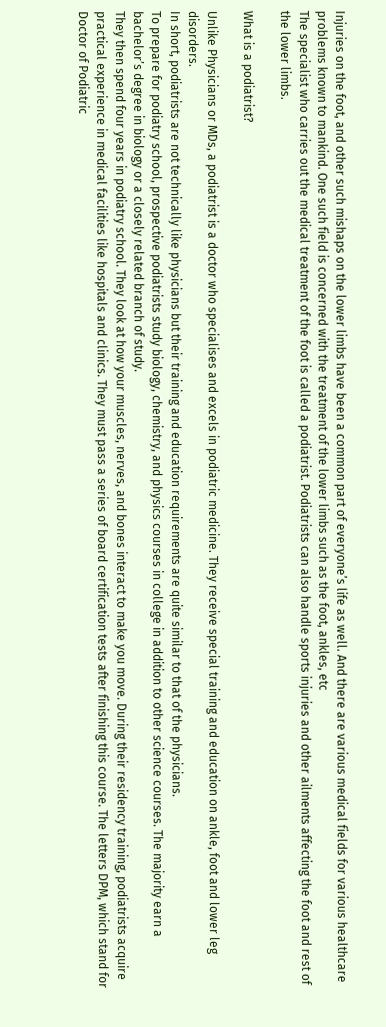Injuries on the foot, and other such mishaps on the lower limbs have been a common part of everyone’s life as well. And there are various medical fields for various healthcare problems known to mankind. One such field is concerned with the treatment of the lower limbs such as the foot, ankles, etc
The specialist who carries out the medical treatment of the foot is called a podiatrist. Podiatrists can also handle sports injuries and other ailments affecting the foot and rest of the lower limbs.

What is a podiatrist?

Unlike Physicians or MDs, a podiatrist is a doctor who specialises and excels in podiatric medicine. They receive special training and education on ankle, foot and lower leg disorders.
In short, podiatrists are not technically like physicians but their training and education requirements are quite similar to that of the physicians.
To prepare for podiatry school, prospective podiatrists study biology, chemistry, and physics courses in college in addition to other science courses. The majority earn a bachelor’s degree in biology or a closely related branch of study.
They then spend four years in podiatry school. They look at how your muscles, nerves, and bones interact to make you move. During their residency training, podiatrists acquire practical experience in medical facilities like hospitals and clinics. They must pass a series of board certification tests after finishing this course. The letters DPM, which stand for Doctor of Podiatric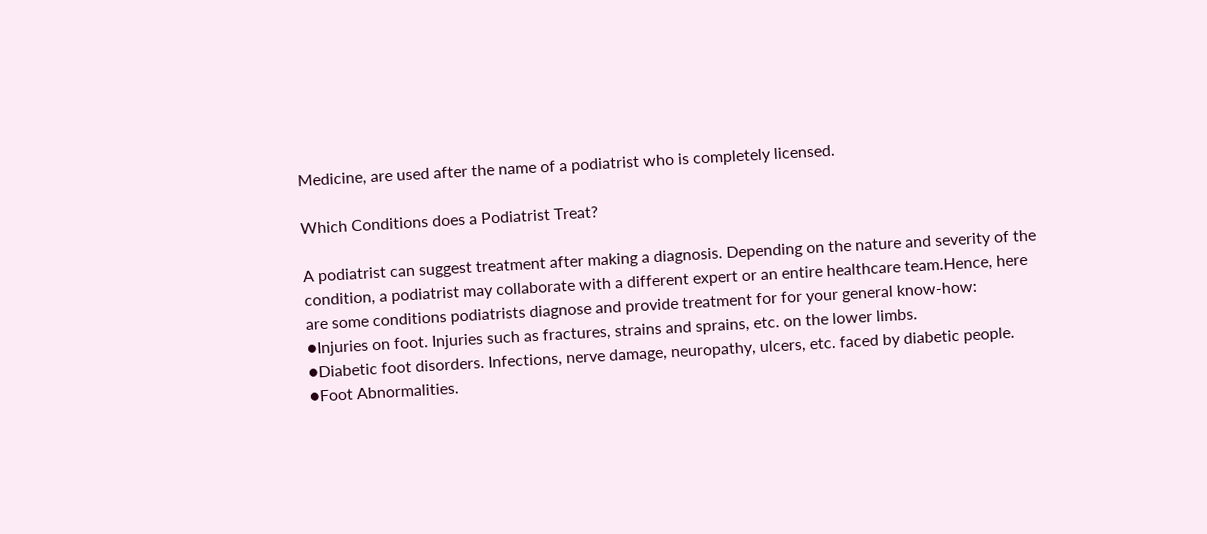Medicine, are used after the name of a podiatrist who is completely licensed.

Which Conditions does a Podiatrist Treat?

A podiatrist can suggest treatment after making a diagnosis. Depending on the nature and severity of the condition, a podiatrist may collaborate with a different expert or an entire healthcare team.Hence, here are some conditions podiatrists diagnose and provide treatment for for your general know-how:
●Injuries on foot. Injuries such as fractures, strains and sprains, etc. on the lower limbs.
●Diabetic foot disorders. Infections, nerve damage, neuropathy, ulcers, etc. faced by diabetic people.
●Foot Abnormalities.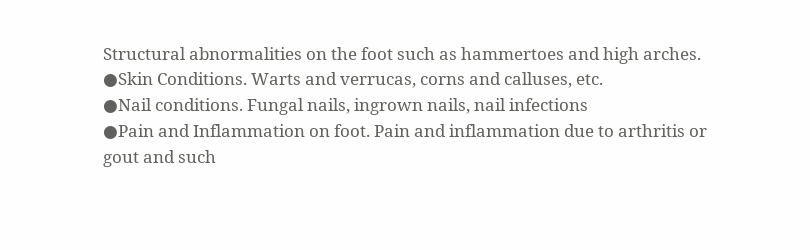Structural abnormalities on the foot such as hammertoes and high arches.
●Skin Conditions. Warts and verrucas, corns and calluses, etc.
●Nail conditions. Fungal nails, ingrown nails, nail infections
●Pain and Inflammation on foot. Pain and inflammation due to arthritis or gout and such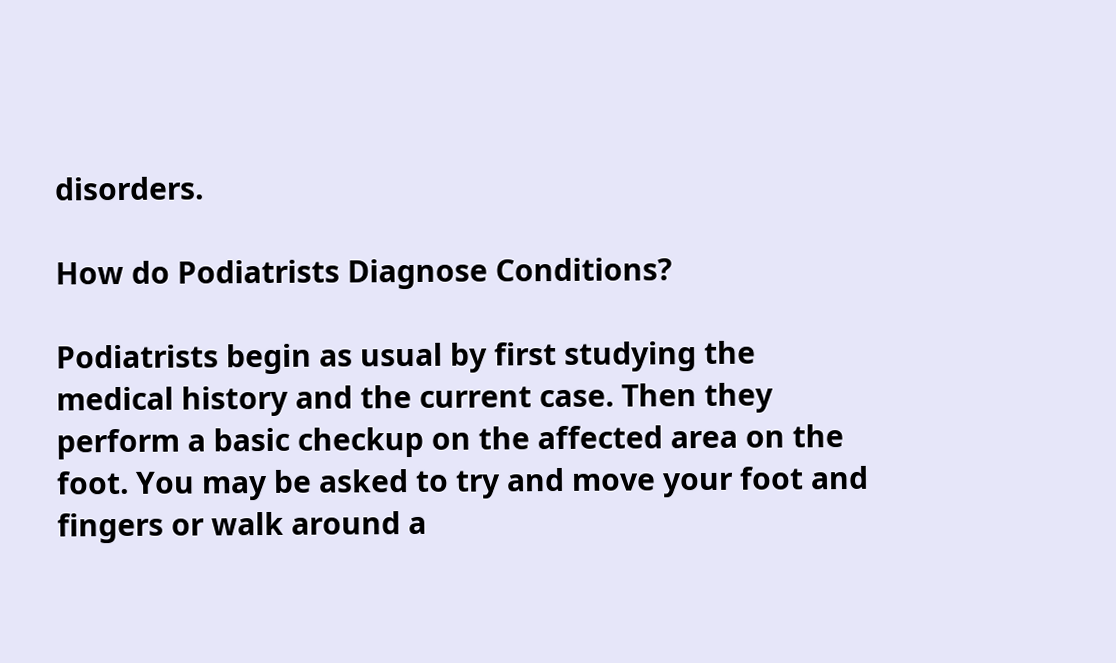disorders.

How do Podiatrists Diagnose Conditions?

Podiatrists begin as usual by first studying the medical history and the current case. Then they perform a basic checkup on the affected area on the foot. You may be asked to try and move your foot and fingers or walk around a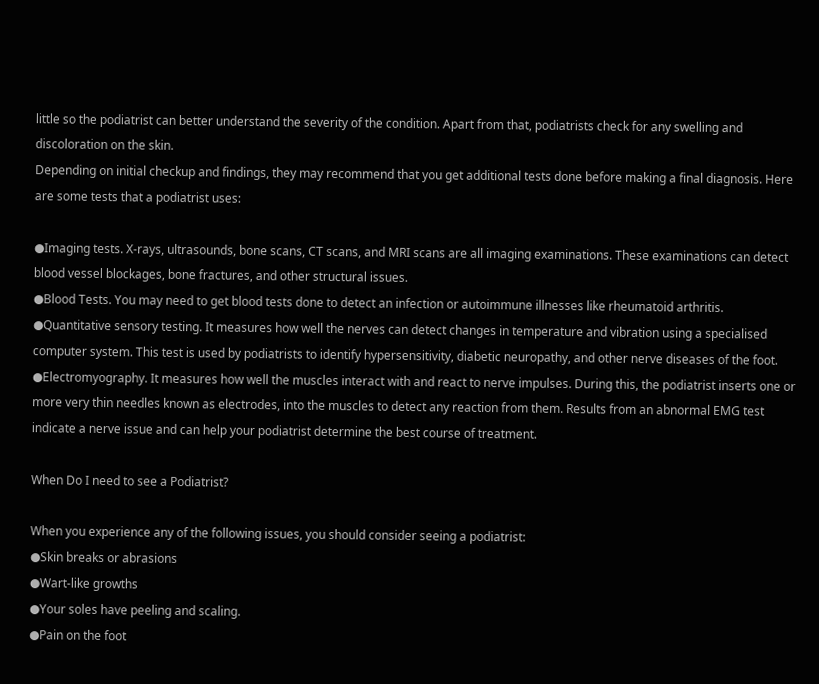little so the podiatrist can better understand the severity of the condition. Apart from that, podiatrists check for any swelling and discoloration on the skin.
Depending on initial checkup and findings, they may recommend that you get additional tests done before making a final diagnosis. Here are some tests that a podiatrist uses:

●Imaging tests. X-rays, ultrasounds, bone scans, CT scans, and MRI scans are all imaging examinations. These examinations can detect blood vessel blockages, bone fractures, and other structural issues.
●Blood Tests. You may need to get blood tests done to detect an infection or autoimmune illnesses like rheumatoid arthritis.
●Quantitative sensory testing. It measures how well the nerves can detect changes in temperature and vibration using a specialised computer system. This test is used by podiatrists to identify hypersensitivity, diabetic neuropathy, and other nerve diseases of the foot.
●Electromyography. It measures how well the muscles interact with and react to nerve impulses. During this, the podiatrist inserts one or more very thin needles known as electrodes, into the muscles to detect any reaction from them. Results from an abnormal EMG test indicate a nerve issue and can help your podiatrist determine the best course of treatment.

When Do I need to see a Podiatrist?

When you experience any of the following issues, you should consider seeing a podiatrist:
●Skin breaks or abrasions
●Wart-like growths
●Your soles have peeling and scaling.
●Pain on the foot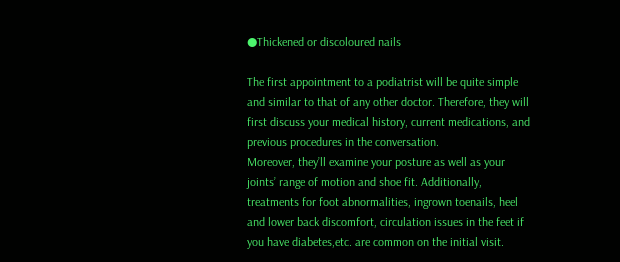●Thickened or discoloured nails

The first appointment to a podiatrist will be quite simple and similar to that of any other doctor. Therefore, they will first discuss your medical history, current medications, and previous procedures in the conversation.
Moreover, they’ll examine your posture as well as your joints’ range of motion and shoe fit. Additionally, treatments for foot abnormalities, ingrown toenails, heel and lower back discomfort, circulation issues in the feet if you have diabetes,etc. are common on the initial visit.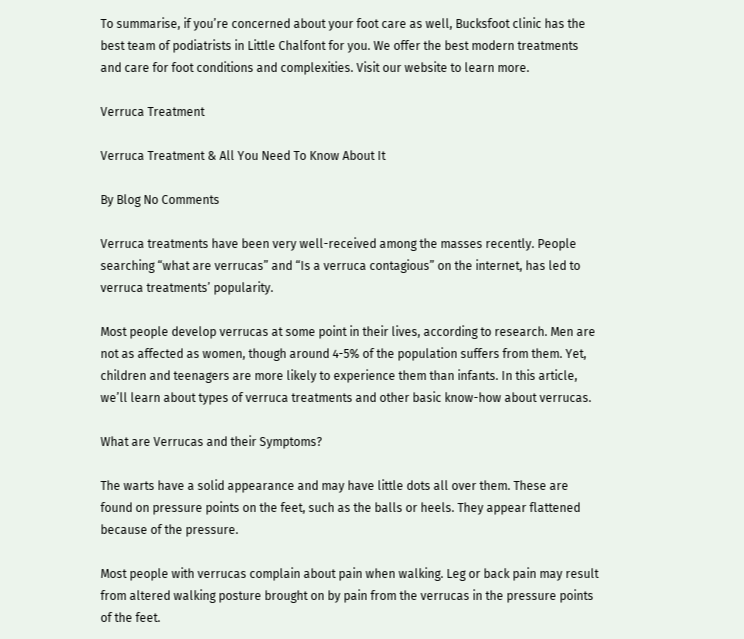To summarise, if you’re concerned about your foot care as well, Bucksfoot clinic has the best team of podiatrists in Little Chalfont for you. We offer the best modern treatments and care for foot conditions and complexities. Visit our website to learn more.

Verruca Treatment

Verruca Treatment & All You Need To Know About It

By Blog No Comments

Verruca treatments have been very well-received among the masses recently. People searching “what are verrucas” and “Is a verruca contagious” on the internet, has led to verruca treatments’ popularity.

Most people develop verrucas at some point in their lives, according to research. Men are not as affected as women, though around 4-5% of the population suffers from them. Yet, children and teenagers are more likely to experience them than infants. In this article, we’ll learn about types of verruca treatments and other basic know-how about verrucas.

What are Verrucas and their Symptoms?

The warts have a solid appearance and may have little dots all over them. These are found on pressure points on the feet, such as the balls or heels. They appear flattened because of the pressure.

Most people with verrucas complain about pain when walking. Leg or back pain may result from altered walking posture brought on by pain from the verrucas in the pressure points of the feet.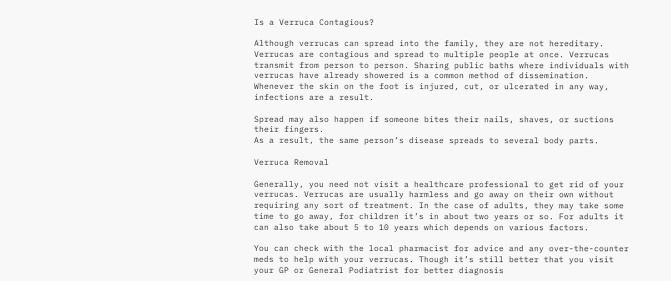Is a Verruca Contagious?

Although verrucas can spread into the family, they are not hereditary. Verrucas are contagious and spread to multiple people at once. Verrucas transmit from person to person. Sharing public baths where individuals with verrucas have already showered is a common method of dissemination. Whenever the skin on the foot is injured, cut, or ulcerated in any way, infections are a result.

Spread may also happen if someone bites their nails, shaves, or suctions their fingers.
As a result, the same person’s disease spreads to several body parts.

Verruca Removal

Generally, you need not visit a healthcare professional to get rid of your verrucas. Verrucas are usually harmless and go away on their own without requiring any sort of treatment. In the case of adults, they may take some time to go away, for children it’s in about two years or so. For adults it can also take about 5 to 10 years which depends on various factors.

You can check with the local pharmacist for advice and any over-the-counter meds to help with your verrucas. Though it’s still better that you visit your GP or General Podiatrist for better diagnosis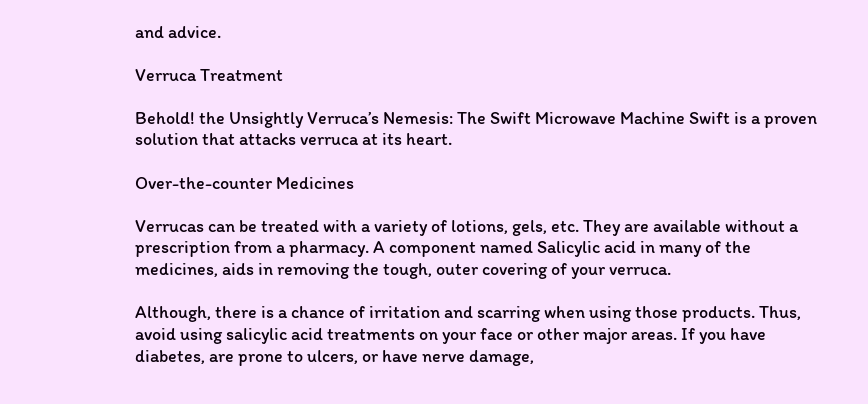and advice.

Verruca Treatment

Behold! the Unsightly Verruca’s Nemesis: The Swift Microwave Machine Swift is a proven solution that attacks verruca at its heart.

Over-the-counter Medicines

Verrucas can be treated with a variety of lotions, gels, etc. They are available without a prescription from a pharmacy. A component named Salicylic acid in many of the medicines, aids in removing the tough, outer covering of your verruca.

Although, there is a chance of irritation and scarring when using those products. Thus, avoid using salicylic acid treatments on your face or other major areas. If you have diabetes, are prone to ulcers, or have nerve damage,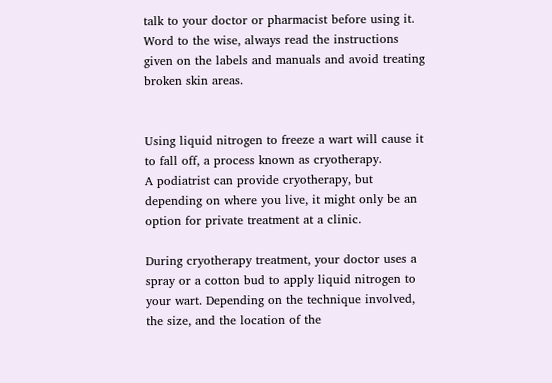talk to your doctor or pharmacist before using it. Word to the wise, always read the instructions given on the labels and manuals and avoid treating broken skin areas.


Using liquid nitrogen to freeze a wart will cause it to fall off, a process known as cryotherapy.
A podiatrist can provide cryotherapy, but depending on where you live, it might only be an option for private treatment at a clinic.

During cryotherapy treatment, your doctor uses a spray or a cotton bud to apply liquid nitrogen to your wart. Depending on the technique involved, the size, and the location of the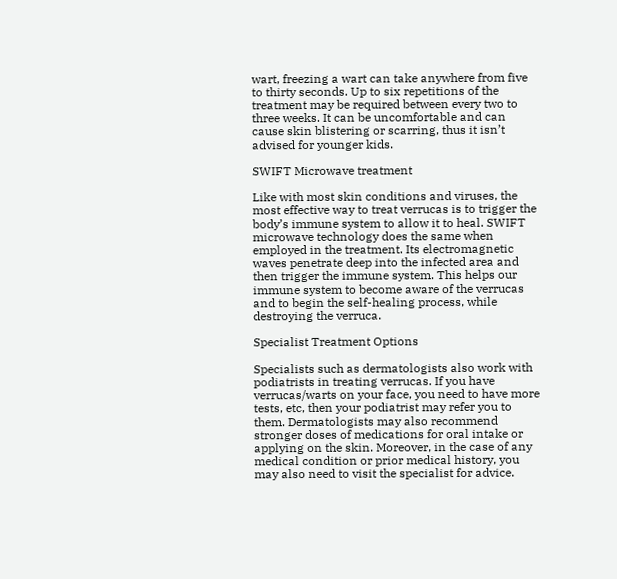wart, freezing a wart can take anywhere from five to thirty seconds. Up to six repetitions of the treatment may be required between every two to three weeks. It can be uncomfortable and can cause skin blistering or scarring, thus it isn’t advised for younger kids.

SWIFT Microwave treatment

Like with most skin conditions and viruses, the most effective way to treat verrucas is to trigger the body’s immune system to allow it to heal. SWIFT microwave technology does the same when employed in the treatment. Its electromagnetic waves penetrate deep into the infected area and then trigger the immune system. This helps our immune system to become aware of the verrucas and to begin the self-healing process, while destroying the verruca.

Specialist Treatment Options

Specialists such as dermatologists also work with podiatrists in treating verrucas. If you have verrucas/warts on your face, you need to have more tests, etc, then your podiatrist may refer you to them. Dermatologists may also recommend stronger doses of medications for oral intake or applying on the skin. Moreover, in the case of any medical condition or prior medical history, you may also need to visit the specialist for advice.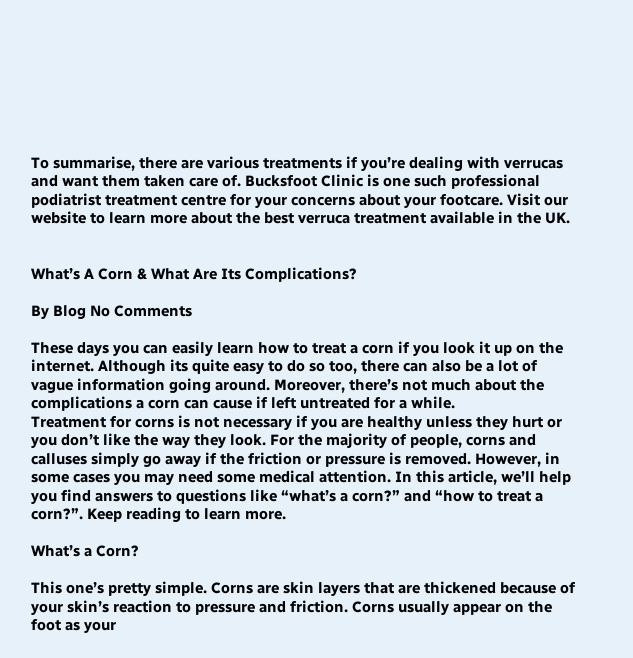To summarise, there are various treatments if you’re dealing with verrucas and want them taken care of. Bucksfoot Clinic is one such professional podiatrist treatment centre for your concerns about your footcare. Visit our website to learn more about the best verruca treatment available in the UK.


What’s A Corn & What Are Its Complications?

By Blog No Comments

These days you can easily learn how to treat a corn if you look it up on the internet. Although its quite easy to do so too, there can also be a lot of vague information going around. Moreover, there’s not much about the complications a corn can cause if left untreated for a while.
Treatment for corns is not necessary if you are healthy unless they hurt or you don’t like the way they look. For the majority of people, corns and calluses simply go away if the friction or pressure is removed. However, in some cases you may need some medical attention. In this article, we’ll help you find answers to questions like “what’s a corn?” and “how to treat a corn?”. Keep reading to learn more.

What’s a Corn?

This one’s pretty simple. Corns are skin layers that are thickened because of your skin’s reaction to pressure and friction. Corns usually appear on the foot as your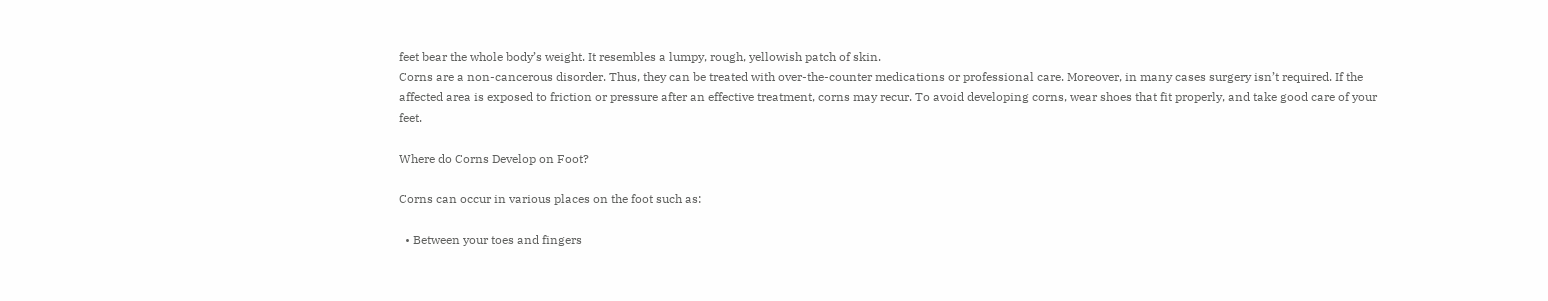feet bear the whole body’s weight. It resembles a lumpy, rough, yellowish patch of skin.
Corns are a non-cancerous disorder. Thus, they can be treated with over-the-counter medications or professional care. Moreover, in many cases surgery isn’t required. If the affected area is exposed to friction or pressure after an effective treatment, corns may recur. To avoid developing corns, wear shoes that fit properly, and take good care of your feet.

Where do Corns Develop on Foot?

Corns can occur in various places on the foot such as:

  • Between your toes and fingers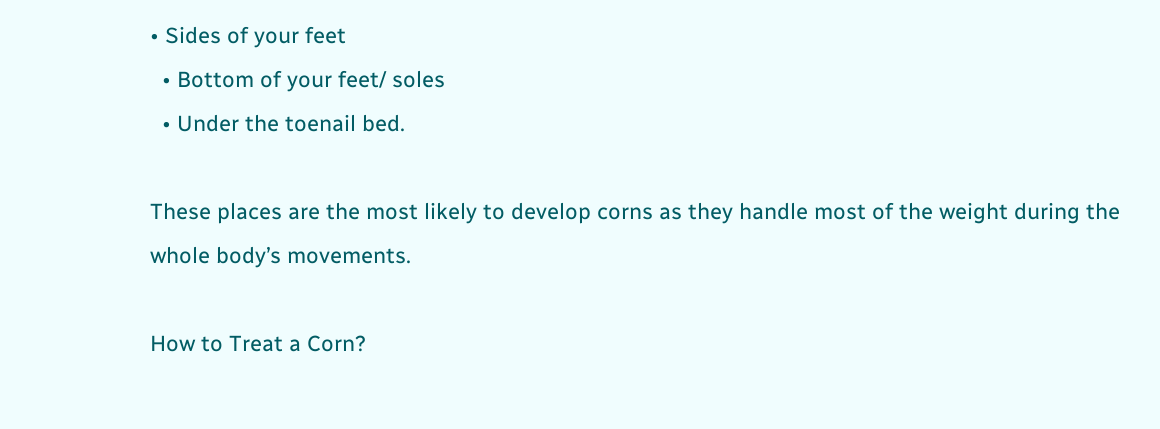• Sides of your feet
  • Bottom of your feet/ soles
  • Under the toenail bed.

These places are the most likely to develop corns as they handle most of the weight during the whole body’s movements.

How to Treat a Corn?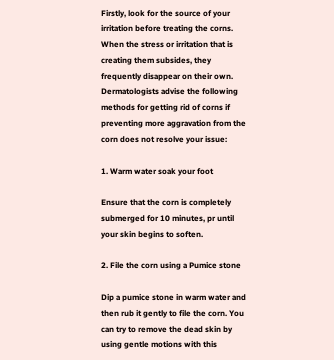Firstly, look for the source of your irritation before treating the corns. When the stress or irritation that is creating them subsides, they frequently disappear on their own.
Dermatologists advise the following methods for getting rid of corns if preventing more aggravation from the corn does not resolve your issue:

1. Warm water soak your foot

Ensure that the corn is completely submerged for 10 minutes, pr until your skin begins to soften.

2. File the corn using a Pumice stone

Dip a pumice stone in warm water and then rub it gently to file the corn. You can try to remove the dead skin by using gentle motions with this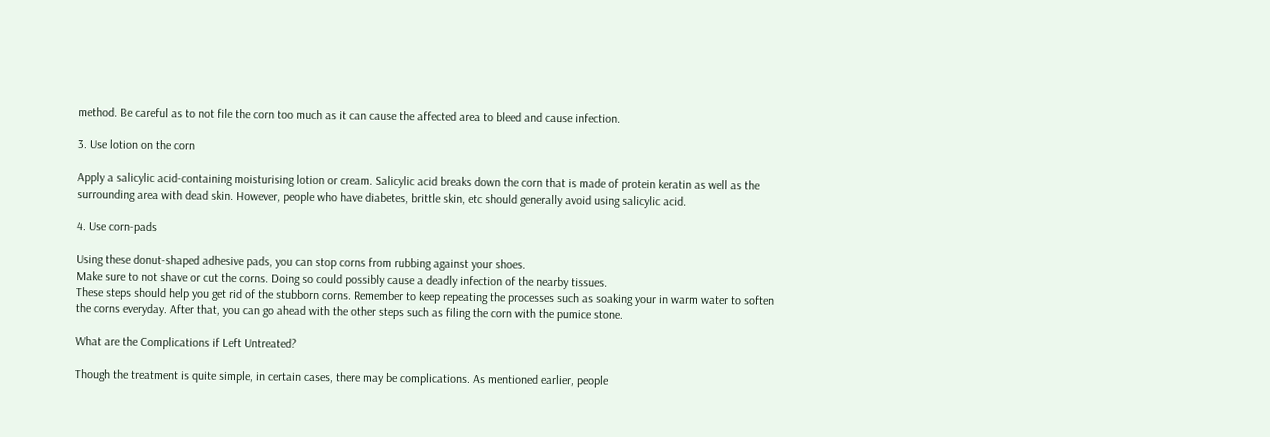method. Be careful as to not file the corn too much as it can cause the affected area to bleed and cause infection.

3. Use lotion on the corn

Apply a salicylic acid-containing moisturising lotion or cream. Salicylic acid breaks down the corn that is made of protein keratin as well as the surrounding area with dead skin. However, people who have diabetes, brittle skin, etc should generally avoid using salicylic acid.

4. Use corn-pads

Using these donut-shaped adhesive pads, you can stop corns from rubbing against your shoes.
Make sure to not shave or cut the corns. Doing so could possibly cause a deadly infection of the nearby tissues.
These steps should help you get rid of the stubborn corns. Remember to keep repeating the processes such as soaking your in warm water to soften the corns everyday. After that, you can go ahead with the other steps such as filing the corn with the pumice stone.

What are the Complications if Left Untreated?

Though the treatment is quite simple, in certain cases, there may be complications. As mentioned earlier, people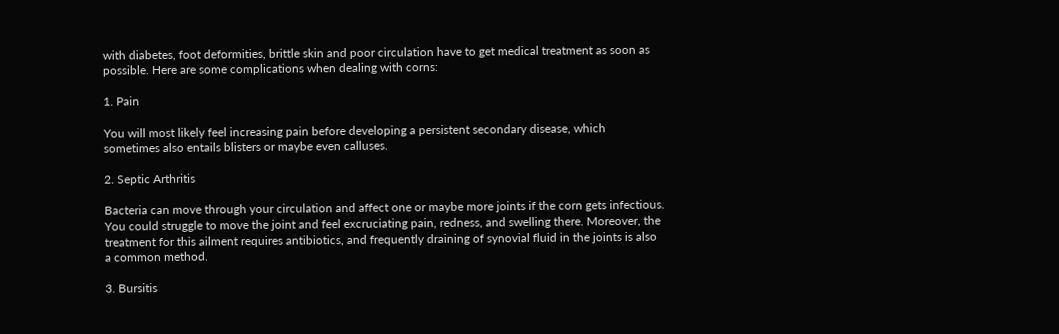with diabetes, foot deformities, brittle skin and poor circulation have to get medical treatment as soon as possible. Here are some complications when dealing with corns:

1. Pain

You will most likely feel increasing pain before developing a persistent secondary disease, which sometimes also entails blisters or maybe even calluses.

2. Septic Arthritis

Bacteria can move through your circulation and affect one or maybe more joints if the corn gets infectious. You could struggle to move the joint and feel excruciating pain, redness, and swelling there. Moreover, the treatment for this ailment requires antibiotics, and frequently draining of synovial fluid in the joints is also a common method.

3. Bursitis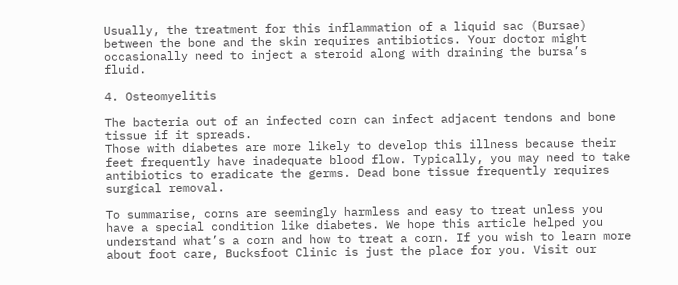Usually, the treatment for this inflammation of a liquid sac (Bursae) between the bone and the skin requires antibiotics. Your doctor might occasionally need to inject a steroid along with draining the bursa’s fluid.

4. Osteomyelitis

The bacteria out of an infected corn can infect adjacent tendons and bone tissue if it spreads.
Those with diabetes are more likely to develop this illness because their feet frequently have inadequate blood flow. Typically, you may need to take antibiotics to eradicate the germs. Dead bone tissue frequently requires surgical removal.

To summarise, corns are seemingly harmless and easy to treat unless you have a special condition like diabetes. We hope this article helped you understand what’s a corn and how to treat a corn. If you wish to learn more about foot care, Bucksfoot Clinic is just the place for you. Visit our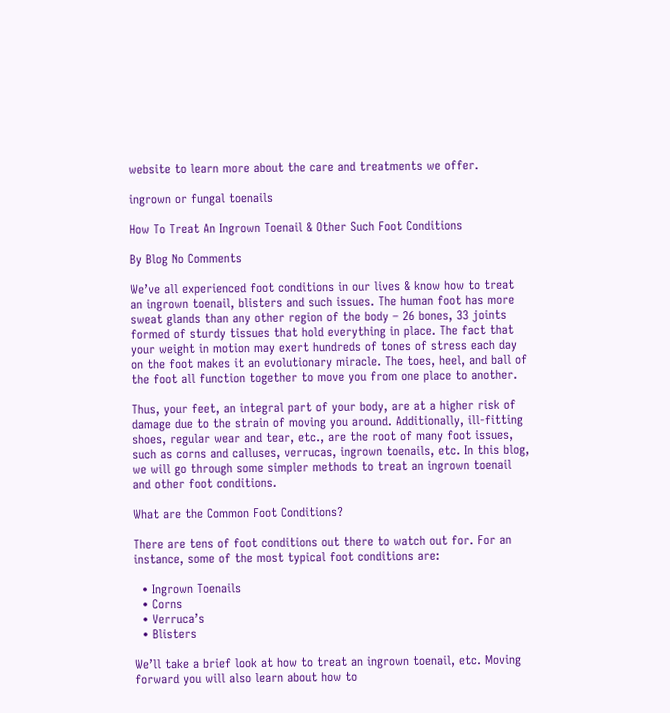website to learn more about the care and treatments we offer.

ingrown or fungal toenails

How To Treat An Ingrown Toenail & Other Such Foot Conditions

By Blog No Comments

We’ve all experienced foot conditions in our lives & know how to treat an ingrown toenail, blisters and such issues. The human foot has more sweat glands than any other region of the body – 26 bones, 33 joints formed of sturdy tissues that hold everything in place. The fact that your weight in motion may exert hundreds of tones of stress each day on the foot makes it an evolutionary miracle. The toes, heel, and ball of the foot all function together to move you from one place to another.

Thus, your feet, an integral part of your body, are at a higher risk of damage due to the strain of moving you around. Additionally, ill-fitting shoes, regular wear and tear, etc., are the root of many foot issues, such as corns and calluses, verrucas, ingrown toenails, etc. In this blog, we will go through some simpler methods to treat an ingrown toenail and other foot conditions.

What are the Common Foot Conditions?

There are tens of foot conditions out there to watch out for. For an instance, some of the most typical foot conditions are:

  • Ingrown Toenails
  • Corns
  • Verruca’s
  • Blisters

We’ll take a brief look at how to treat an ingrown toenail, etc. Moving forward you will also learn about how to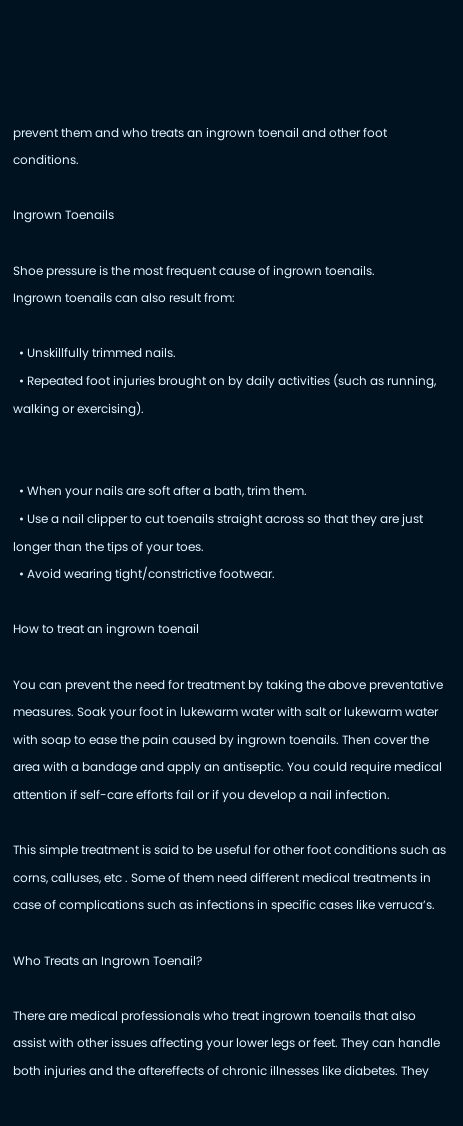prevent them and who treats an ingrown toenail and other foot conditions.

Ingrown Toenails

Shoe pressure is the most frequent cause of ingrown toenails.
Ingrown toenails can also result from:

  • Unskillfully trimmed nails.
  • Repeated foot injuries brought on by daily activities (such as running, walking or exercising).


  • When your nails are soft after a bath, trim them.
  • Use a nail clipper to cut toenails straight across so that they are just longer than the tips of your toes.
  • Avoid wearing tight/constrictive footwear.

How to treat an ingrown toenail

You can prevent the need for treatment by taking the above preventative measures. Soak your foot in lukewarm water with salt or lukewarm water with soap to ease the pain caused by ingrown toenails. Then cover the area with a bandage and apply an antiseptic. You could require medical attention if self-care efforts fail or if you develop a nail infection.

This simple treatment is said to be useful for other foot conditions such as corns, calluses, etc . Some of them need different medical treatments in case of complications such as infections in specific cases like verruca’s.

Who Treats an Ingrown Toenail?

There are medical professionals who treat ingrown toenails that also assist with other issues affecting your lower legs or feet. They can handle both injuries and the aftereffects of chronic illnesses like diabetes. They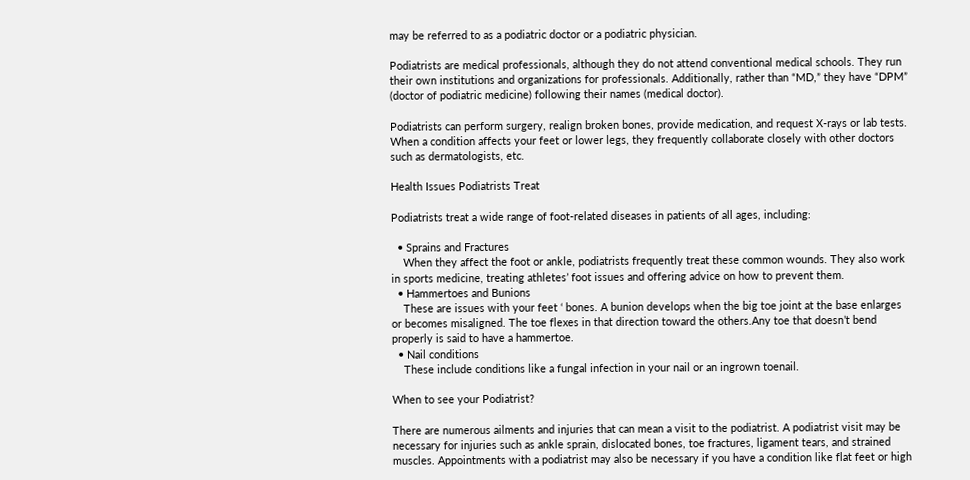may be referred to as a podiatric doctor or a podiatric physician.

Podiatrists are medical professionals, although they do not attend conventional medical schools. They run their own institutions and organizations for professionals. Additionally, rather than “MD,” they have “DPM” (doctor of podiatric medicine) following their names (medical doctor).

Podiatrists can perform surgery, realign broken bones, provide medication, and request X-rays or lab tests. When a condition affects your feet or lower legs, they frequently collaborate closely with other doctors such as dermatologists, etc.

Health Issues Podiatrists Treat

Podiatrists treat a wide range of foot-related diseases in patients of all ages, including:

  • Sprains and Fractures
    When they affect the foot or ankle, podiatrists frequently treat these common wounds. They also work in sports medicine, treating athletes’ foot issues and offering advice on how to prevent them.
  • Hammertoes and Bunions
    These are issues with your feet ‘ bones. A bunion develops when the big toe joint at the base enlarges or becomes misaligned. The toe flexes in that direction toward the others.Any toe that doesn’t bend properly is said to have a hammertoe.
  • Nail conditions
    These include conditions like a fungal infection in your nail or an ingrown toenail.

When to see your Podiatrist?

There are numerous ailments and injuries that can mean a visit to the podiatrist. A podiatrist visit may be necessary for injuries such as ankle sprain, dislocated bones, toe fractures, ligament tears, and strained muscles. Appointments with a podiatrist may also be necessary if you have a condition like flat feet or high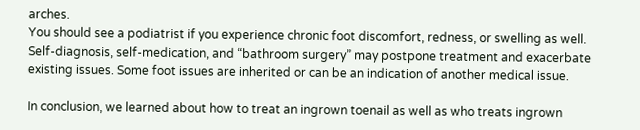arches.
You should see a podiatrist if you experience chronic foot discomfort, redness, or swelling as well. Self-diagnosis, self-medication, and “bathroom surgery” may postpone treatment and exacerbate existing issues. Some foot issues are inherited or can be an indication of another medical issue.

In conclusion, we learned about how to treat an ingrown toenail as well as who treats ingrown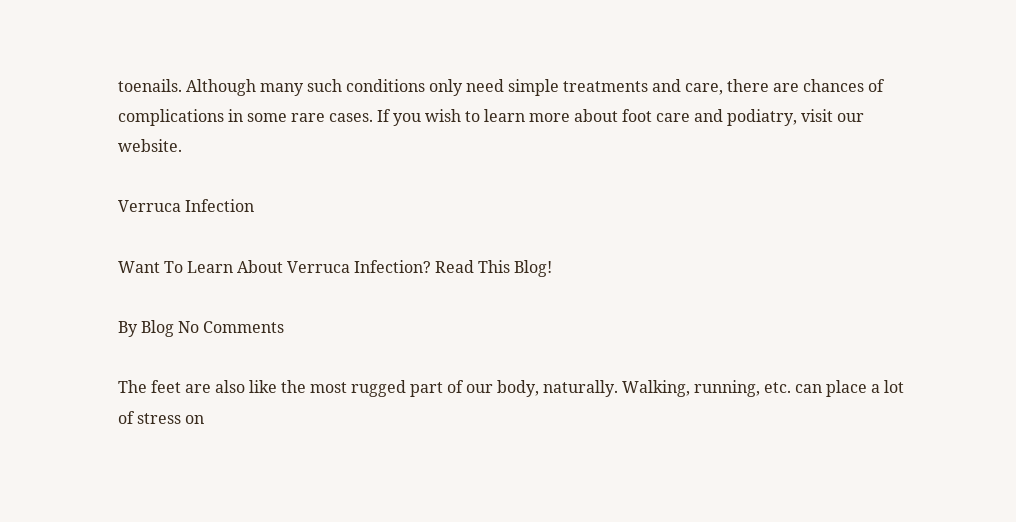toenails. Although many such conditions only need simple treatments and care, there are chances of complications in some rare cases. If you wish to learn more about foot care and podiatry, visit our website.

Verruca Infection

Want To Learn About Verruca Infection? Read This Blog!

By Blog No Comments

The feet are also like the most rugged part of our body, naturally. Walking, running, etc. can place a lot of stress on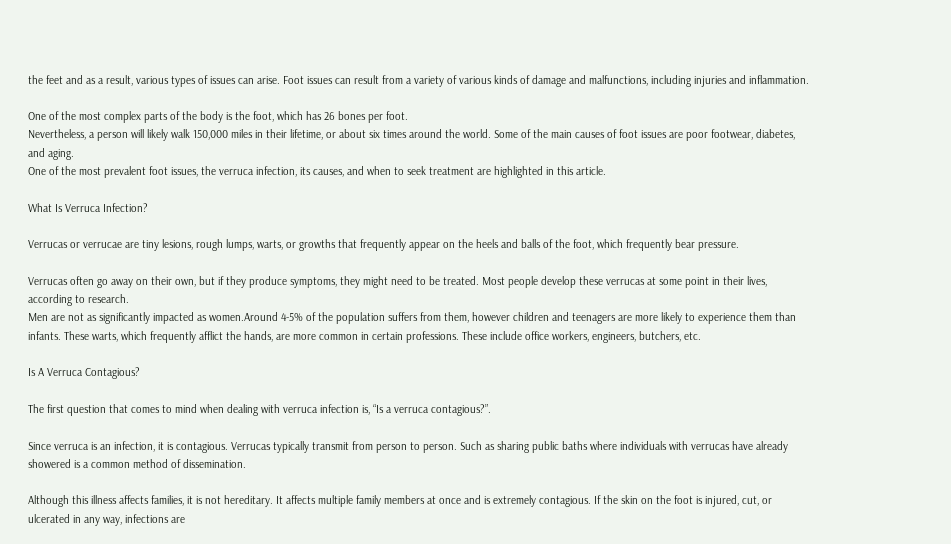the feet and as a result, various types of issues can arise. Foot issues can result from a variety of various kinds of damage and malfunctions, including injuries and inflammation.

One of the most complex parts of the body is the foot, which has 26 bones per foot.
Nevertheless, a person will likely walk 150,000 miles in their lifetime, or about six times around the world. Some of the main causes of foot issues are poor footwear, diabetes, and aging.
One of the most prevalent foot issues, the verruca infection, its causes, and when to seek treatment are highlighted in this article.

What Is Verruca Infection?

Verrucas or verrucae are tiny lesions, rough lumps, warts, or growths that frequently appear on the heels and balls of the foot, which frequently bear pressure.

Verrucas often go away on their own, but if they produce symptoms, they might need to be treated. Most people develop these verrucas at some point in their lives, according to research.
Men are not as significantly impacted as women.Around 4-5% of the population suffers from them, however children and teenagers are more likely to experience them than infants. These warts, which frequently afflict the hands, are more common in certain professions. These include office workers, engineers, butchers, etc.

Is A Verruca Contagious?

The first question that comes to mind when dealing with verruca infection is, “Is a verruca contagious?”.

Since verruca is an infection, it is contagious. Verrucas typically transmit from person to person. Such as sharing public baths where individuals with verrucas have already showered is a common method of dissemination.

Although this illness affects families, it is not hereditary. It affects multiple family members at once and is extremely contagious. If the skin on the foot is injured, cut, or ulcerated in any way, infections are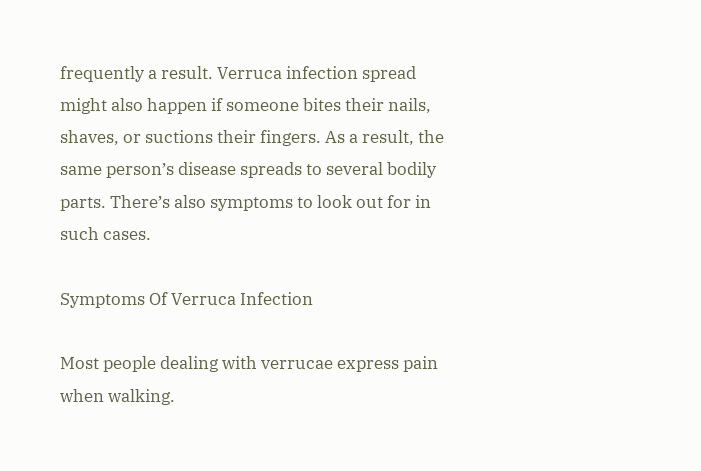frequently a result. Verruca infection spread might also happen if someone bites their nails, shaves, or suctions their fingers. As a result, the same person’s disease spreads to several bodily parts. There’s also symptoms to look out for in such cases.

Symptoms Of Verruca Infection

Most people dealing with verrucae express pain when walking.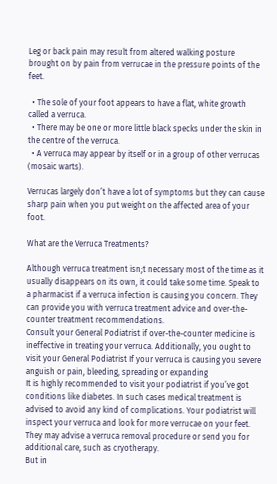Leg or back pain may result from altered walking posture brought on by pain from verrucae in the pressure points of the feet.

  • The sole of your foot appears to have a flat, white growth called a verruca.
  • There may be one or more little black specks under the skin in the centre of the verruca.
  • A verruca may appear by itself or in a group of other verrucas (mosaic warts).

Verrucas largely don’t have a lot of symptoms but they can cause sharp pain when you put weight on the affected area of your foot.

What are the Verruca Treatments?

Although verruca treatment isn;t necessary most of the time as it usually disappears on its own, it could take some time. Speak to a pharmacist if a verruca infection is causing you concern. They can provide you with verruca treatment advice and over-the-counter treatment recommendations.
Consult your General Podiatrist if over-the-counter medicine is ineffective in treating your verruca. Additionally, you ought to visit your General Podiatrist If your verruca is causing you severe anguish or pain, bleeding, spreading or expanding
It is highly recommended to visit your podiatrist if you’ve got conditions like diabetes. In such cases medical treatment is advised to avoid any kind of complications. Your podiatrist will inspect your verruca and look for more verrucae on your feet. They may advise a verruca removal procedure or send you for additional care, such as cryotherapy.
But in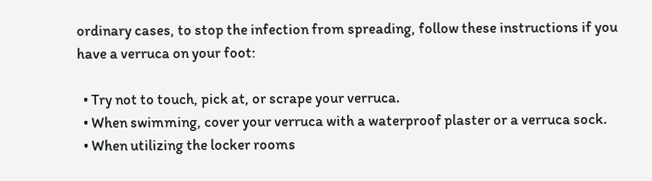ordinary cases, to stop the infection from spreading, follow these instructions if you have a verruca on your foot:

  • Try not to touch, pick at, or scrape your verruca.
  • When swimming, cover your verruca with a waterproof plaster or a verruca sock.
  • When utilizing the locker rooms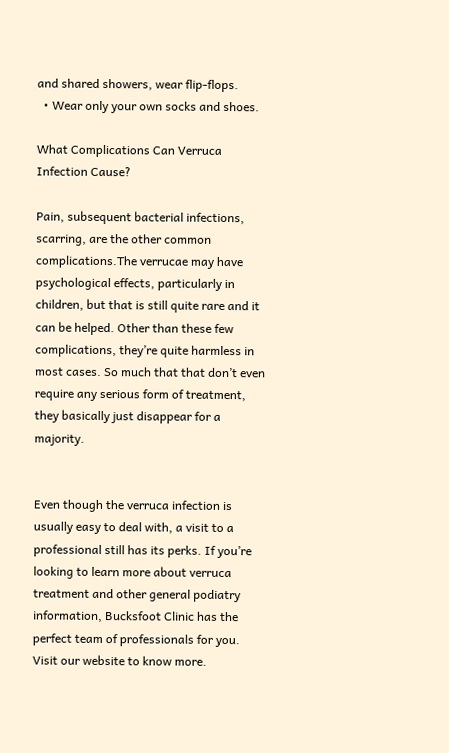and shared showers, wear flip-flops.
  • Wear only your own socks and shoes.

What Complications Can Verruca Infection Cause?

Pain, subsequent bacterial infections, scarring, are the other common complications.The verrucae may have psychological effects, particularly in children, but that is still quite rare and it can be helped. Other than these few complications, they’re quite harmless in most cases. So much that that don’t even require any serious form of treatment, they basically just disappear for a majority.


Even though the verruca infection is usually easy to deal with, a visit to a professional still has its perks. If you’re looking to learn more about verruca treatment and other general podiatry information, Bucksfoot Clinic has the perfect team of professionals for you. Visit our website to know more.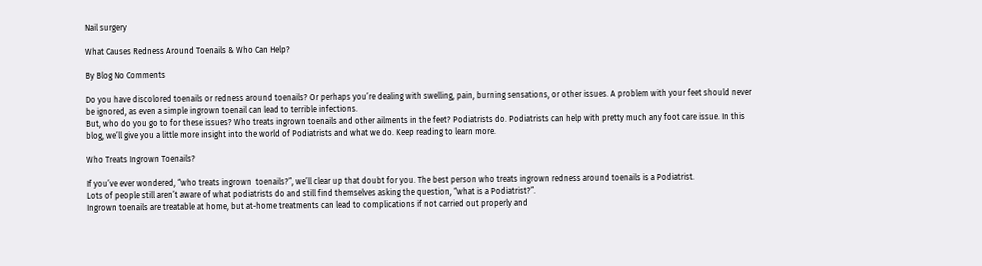Nail surgery

What Causes Redness Around Toenails & Who Can Help?

By Blog No Comments

Do you have discolored toenails or redness around toenails? Or perhaps you’re dealing with swelling, pain, burning sensations, or other issues. A problem with your feet should never be ignored, as even a simple ingrown toenail can lead to terrible infections.
But, who do you go to for these issues? Who treats ingrown toenails and other ailments in the feet? Podiatrists do. Podiatrists can help with pretty much any foot care issue. In this blog, we’ll give you a little more insight into the world of Podiatrists and what we do. Keep reading to learn more.

Who Treats Ingrown Toenails?

If you’ve ever wondered, “who treats ingrown  toenails?”, we’ll clear up that doubt for you. The best person who treats ingrown redness around toenails is a Podiatrist.
Lots of people still aren’t aware of what podiatrists do and still find themselves asking the question, “what is a Podiatrist?”.
Ingrown toenails are treatable at home, but at-home treatments can lead to complications if not carried out properly and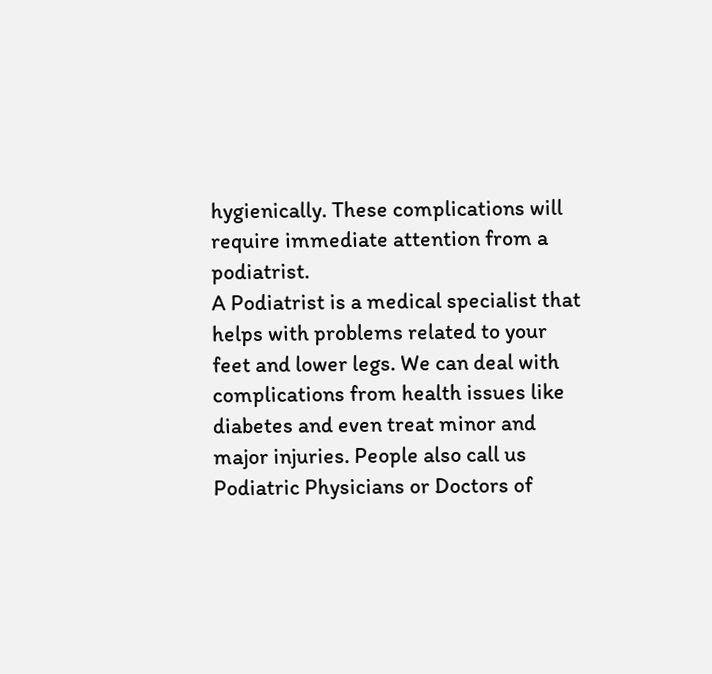hygienically. These complications will require immediate attention from a podiatrist.
A Podiatrist is a medical specialist that helps with problems related to your feet and lower legs. We can deal with complications from health issues like diabetes and even treat minor and major injuries. People also call us Podiatric Physicians or Doctors of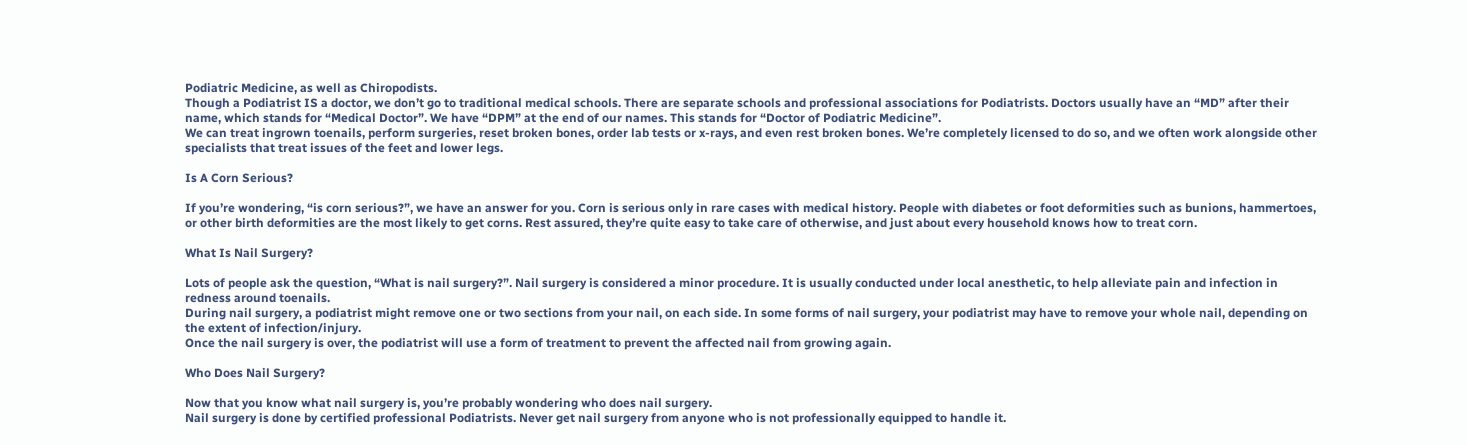Podiatric Medicine, as well as Chiropodists.
Though a Podiatrist IS a doctor, we don’t go to traditional medical schools. There are separate schools and professional associations for Podiatrists. Doctors usually have an “MD” after their name, which stands for “Medical Doctor”. We have “DPM” at the end of our names. This stands for “Doctor of Podiatric Medicine”.
We can treat ingrown toenails, perform surgeries, reset broken bones, order lab tests or x-rays, and even rest broken bones. We’re completely licensed to do so, and we often work alongside other specialists that treat issues of the feet and lower legs.

Is A Corn Serious?

If you’re wondering, “is corn serious?”, we have an answer for you. Corn is serious only in rare cases with medical history. People with diabetes or foot deformities such as bunions, hammertoes, or other birth deformities are the most likely to get corns. Rest assured, they’re quite easy to take care of otherwise, and just about every household knows how to treat corn.

What Is Nail Surgery?

Lots of people ask the question, “What is nail surgery?”. Nail surgery is considered a minor procedure. It is usually conducted under local anesthetic, to help alleviate pain and infection in redness around toenails.
During nail surgery, a podiatrist might remove one or two sections from your nail, on each side. In some forms of nail surgery, your podiatrist may have to remove your whole nail, depending on the extent of infection/injury.
Once the nail surgery is over, the podiatrist will use a form of treatment to prevent the affected nail from growing again.

Who Does Nail Surgery?

Now that you know what nail surgery is, you’re probably wondering who does nail surgery.
Nail surgery is done by certified professional Podiatrists. Never get nail surgery from anyone who is not professionally equipped to handle it.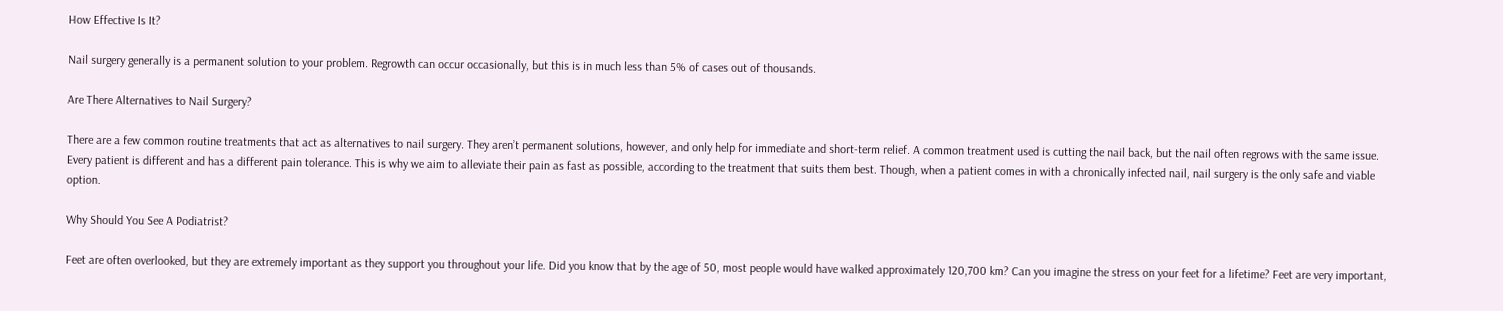How Effective Is It?

Nail surgery generally is a permanent solution to your problem. Regrowth can occur occasionally, but this is in much less than 5% of cases out of thousands.

Are There Alternatives to Nail Surgery?

There are a few common routine treatments that act as alternatives to nail surgery. They aren’t permanent solutions, however, and only help for immediate and short-term relief. A common treatment used is cutting the nail back, but the nail often regrows with the same issue.
Every patient is different and has a different pain tolerance. This is why we aim to alleviate their pain as fast as possible, according to the treatment that suits them best. Though, when a patient comes in with a chronically infected nail, nail surgery is the only safe and viable option.

Why Should You See A Podiatrist?

Feet are often overlooked, but they are extremely important as they support you throughout your life. Did you know that by the age of 50, most people would have walked approximately 120,700 km? Can you imagine the stress on your feet for a lifetime? Feet are very important,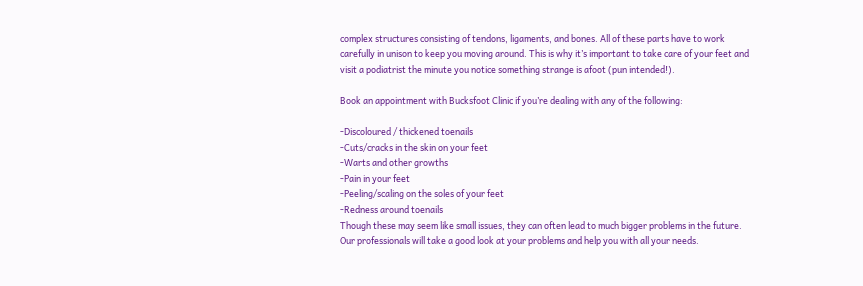complex structures consisting of tendons, ligaments, and bones. All of these parts have to work carefully in unison to keep you moving around. This is why it’s important to take care of your feet and visit a podiatrist the minute you notice something strange is afoot (pun intended!).

Book an appointment with Bucksfoot Clinic if you’re dealing with any of the following:

-Discoloured / thickened toenails
-Cuts/cracks in the skin on your feet
-Warts and other growths
-Pain in your feet
-Peeling/scaling on the soles of your feet
-Redness around toenails
Though these may seem like small issues, they can often lead to much bigger problems in the future. Our professionals will take a good look at your problems and help you with all your needs.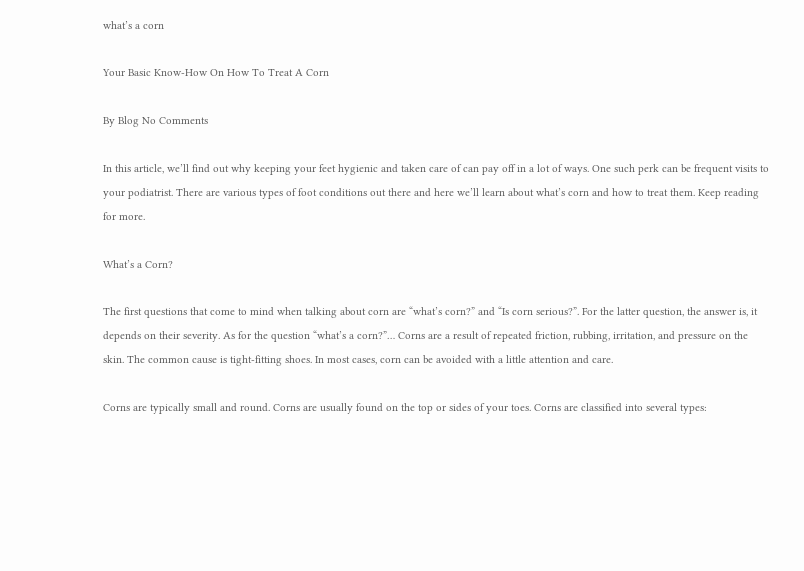what’s a corn

Your Basic Know-How On How To Treat A Corn

By Blog No Comments

In this article, we’ll find out why keeping your feet hygienic and taken care of can pay off in a lot of ways. One such perk can be frequent visits to your podiatrist. There are various types of foot conditions out there and here we’ll learn about what’s corn and how to treat them. Keep reading for more.

What’s a Corn?

The first questions that come to mind when talking about corn are “what’s corn?” and “Is corn serious?”. For the latter question, the answer is, it depends on their severity. As for the question “what’s a corn?”… Corns are a result of repeated friction, rubbing, irritation, and pressure on the skin. The common cause is tight-fitting shoes. In most cases, corn can be avoided with a little attention and care.

Corns are typically small and round. Corns are usually found on the top or sides of your toes. Corns are classified into several types: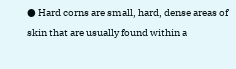● Hard corns are small, hard, dense areas of skin that are usually found within a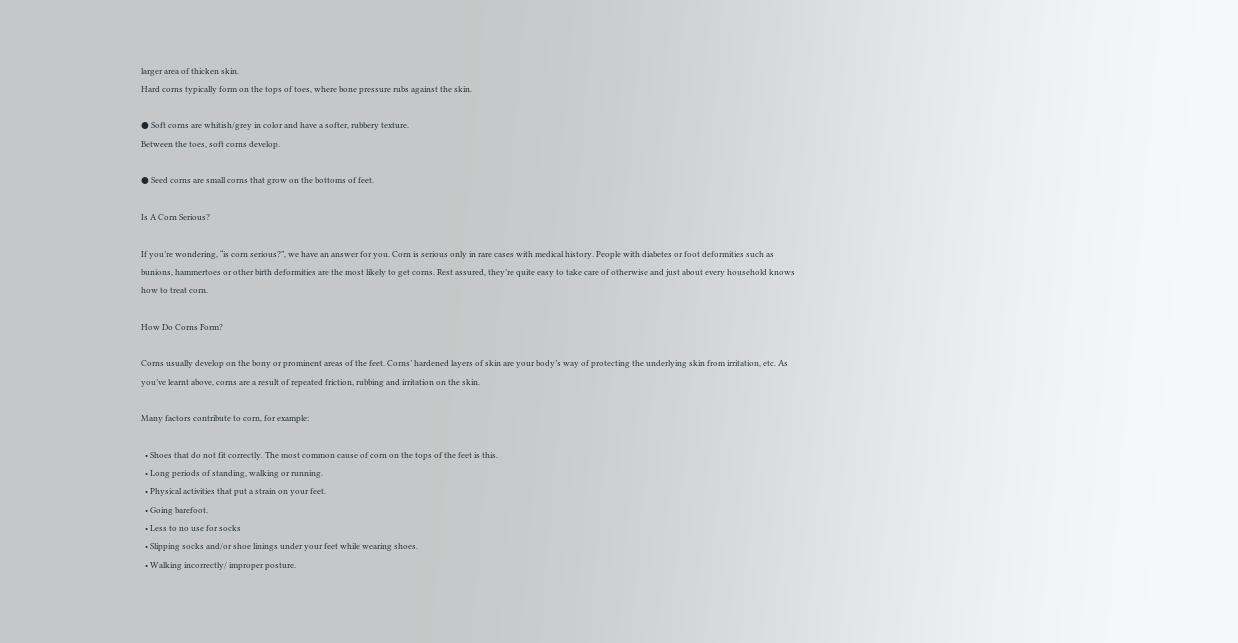larger area of thicken skin.
Hard corns typically form on the tops of toes, where bone pressure rubs against the skin.

● Soft corns are whitish/grey in color and have a softer, rubbery texture.
Between the toes, soft corns develop.

● Seed corns are small corns that grow on the bottoms of feet.

Is A Corn Serious?

If you’re wondering, “is corn serious?”, we have an answer for you. Corn is serious only in rare cases with medical history. People with diabetes or foot deformities such as bunions, hammertoes or other birth deformities are the most likely to get corns. Rest assured, they’re quite easy to take care of otherwise and just about every household knows how to treat corn.

How Do Corns Form?

Corns usually develop on the bony or prominent areas of the feet. Corns’ hardened layers of skin are your body’s way of protecting the underlying skin from irritation, etc. As you’ve learnt above, corns are a result of repeated friction, rubbing and irritation on the skin.

Many factors contribute to corn, for example:

  • Shoes that do not fit correctly. The most common cause of corn on the tops of the feet is this.
  • Long periods of standing, walking or running.
  • Physical activities that put a strain on your feet.
  • Going barefoot.
  • Less to no use for socks
  • Slipping socks and/or shoe linings under your feet while wearing shoes.
  • Walking incorrectly/ improper posture.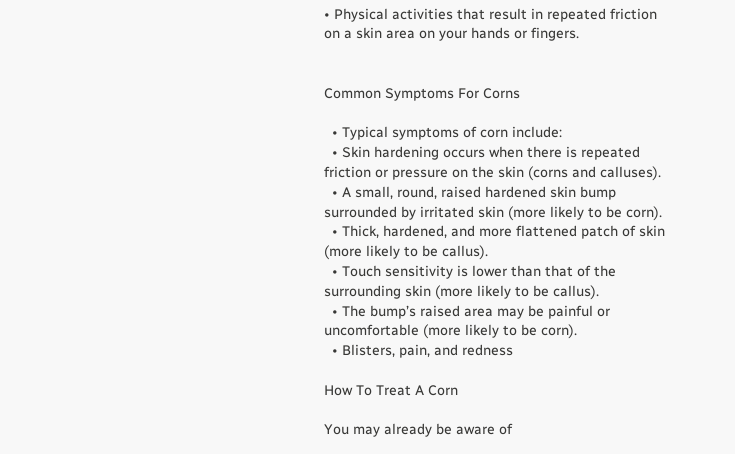• Physical activities that result in repeated friction on a skin area on your hands or fingers.


Common Symptoms For Corns

  • Typical symptoms of corn include:
  • Skin hardening occurs when there is repeated friction or pressure on the skin (corns and calluses).
  • A small, round, raised hardened skin bump surrounded by irritated skin (more likely to be corn).
  • Thick, hardened, and more flattened patch of skin (more likely to be callus).
  • Touch sensitivity is lower than that of the surrounding skin (more likely to be callus).
  • The bump’s raised area may be painful or uncomfortable (more likely to be corn).
  • Blisters, pain, and redness

How To Treat A Corn

You may already be aware of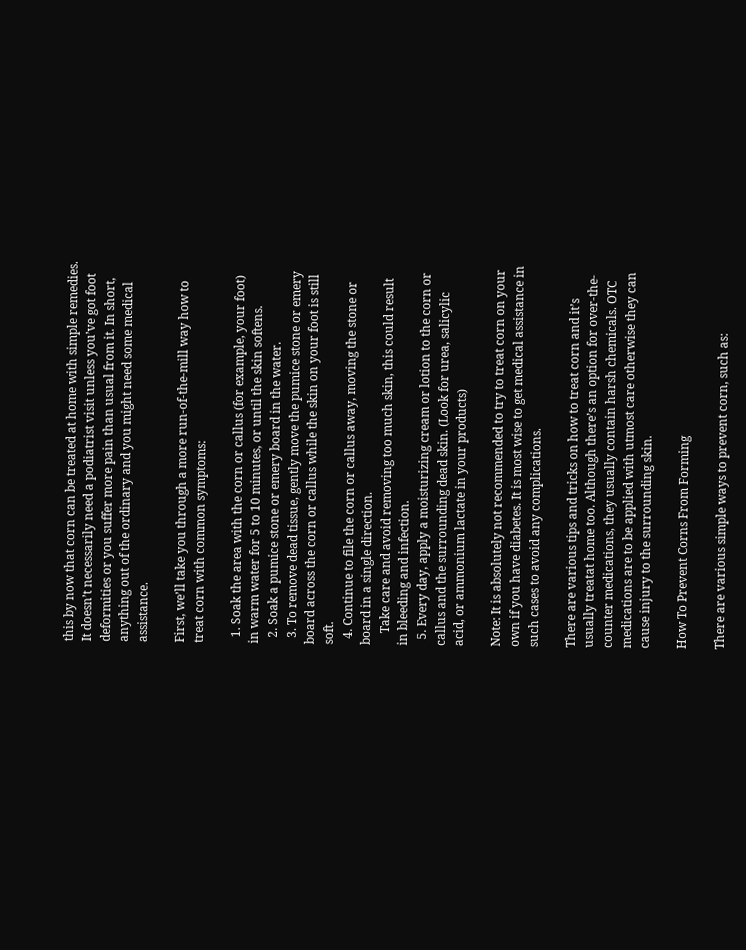this by now that corn can be treated at home with simple remedies. It doesn’t necessarily need a podiatrist visit unless you’ve got foot deformities or you suffer more pain than usual from it. In short, anything out of the ordinary and you might need some medical assistance.

First, we’ll take you through a more run-of-the-mill way how to treat corn with common symptoms:

  1. Soak the area with the corn or callus (for example, your foot) in warm water for 5 to 10 minutes, or until the skin softens.
  2. Soak a pumice stone or emery board in the water.
  3. To remove dead tissue, gently move the pumice stone or emery board across the corn or callus while the skin on your foot is still soft.
  4. Continue to file the corn or callus away, moving the stone or board in a single direction.
    Take care and avoid removing too much skin, this could result in bleeding and infection.
  5. Every day, apply a moisturizing cream or lotion to the corn or callus and the surrounding dead skin. (Look for urea, salicylic acid, or ammonium lactate in your products)

Note: It is absolutely not recommended to try to treat corn on your own if you have diabetes. It is most wise to get medical assistance in such cases to avoid any complications.

There are various tips and tricks on how to treat corn and it’s usually treatat home too. Although there’s an option for over-the-counter medications, they usually contain harsh chemicals. OTC medications are to be applied with utmost care otherwise they can cause injury to the surrounding skin.

How To Prevent Corns From Forming

There are various simple ways to prevent corn, such as: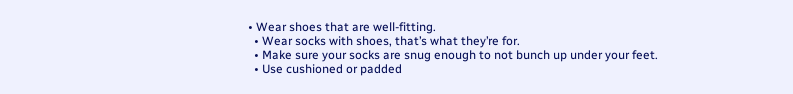• Wear shoes that are well-fitting.
  • Wear socks with shoes, that’s what they’re for.
  • Make sure your socks are snug enough to not bunch up under your feet.
  • Use cushioned or padded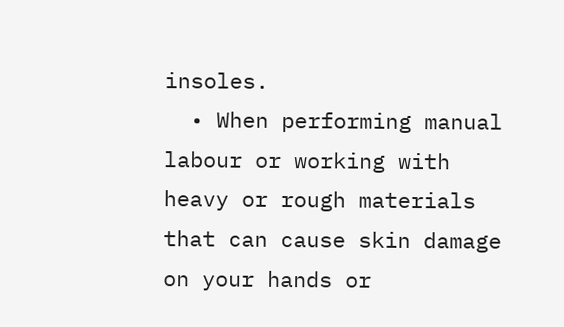insoles.
  • When performing manual labour or working with heavy or rough materials that can cause skin damage on your hands or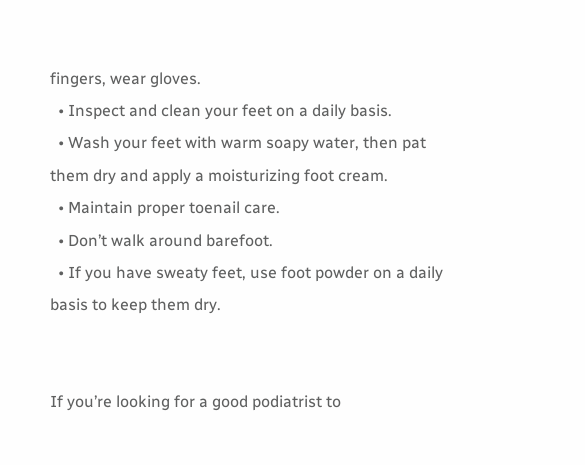fingers, wear gloves.
  • Inspect and clean your feet on a daily basis.
  • Wash your feet with warm soapy water, then pat them dry and apply a moisturizing foot cream.
  • Maintain proper toenail care.
  • Don’t walk around barefoot.
  • If you have sweaty feet, use foot powder on a daily basis to keep them dry.


If you’re looking for a good podiatrist to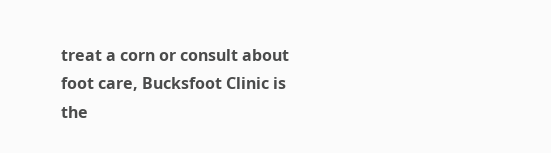treat a corn or consult about foot care, Bucksfoot Clinic is the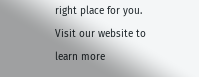right place for you. Visit our website to learn more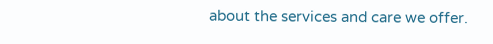about the services and care we offer.